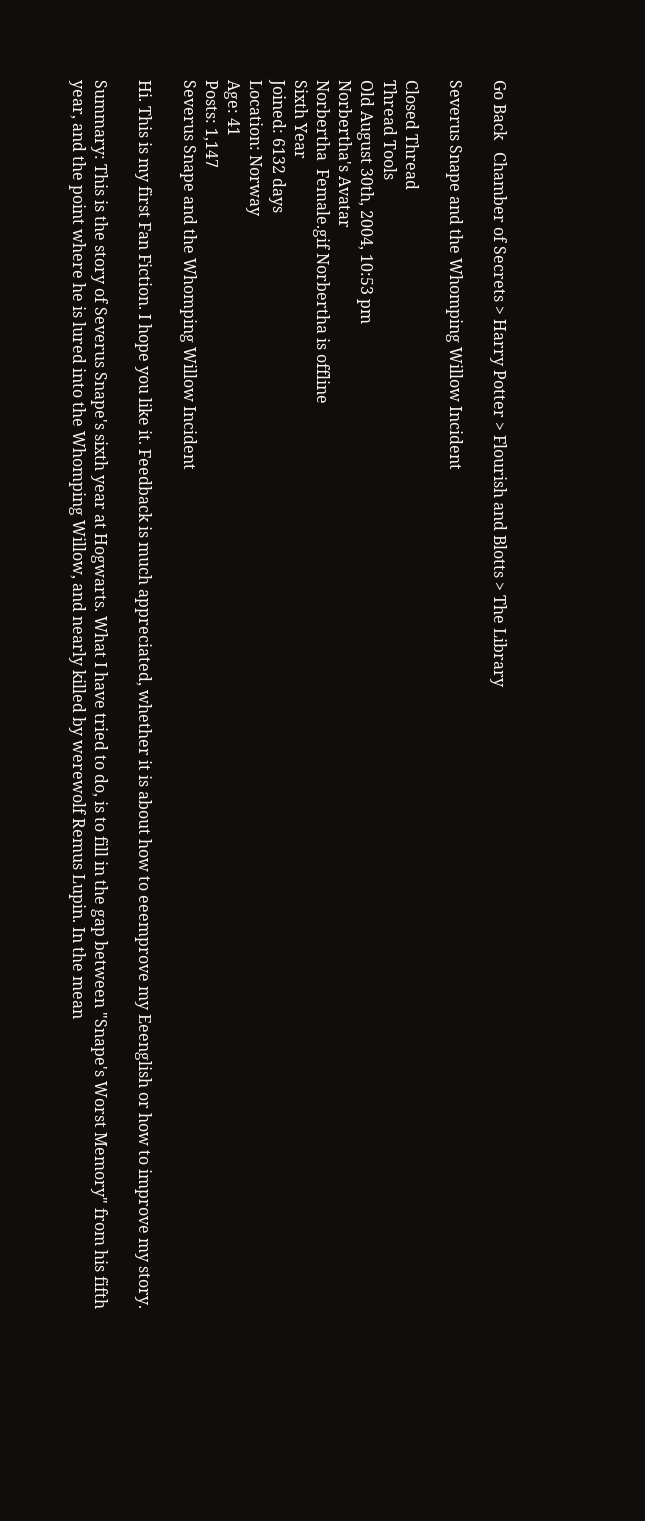Go Back   Chamber of Secrets > Harry Potter > Flourish and Blotts > The Library

Severus Snape and the Whomping Willow Incident

Closed Thread
Thread Tools
Old August 30th, 2004, 10:53 pm
Norbertha's Avatar
Norbertha  Female.gif Norbertha is offline
Sixth Year
Joined: 6132 days
Location: Norway
Age: 41
Posts: 1,147
Severus Snape and the Whomping Willow Incident

Hi. This is my first Fan Fiction. I hope you like it. Feedback is much appreciated, whether it is about how to eeemprove my Eeenglish or how to improve my story.

Summary: This is the story of Severus Snape's sixth year at Hogwarts. What I have tried to do, is to fill in the gap between "Snape's Worst Memory" from his fifth year, and the point where he is lured into the Whomping Willow, and nearly killed by werewolf Remus Lupin. In the mean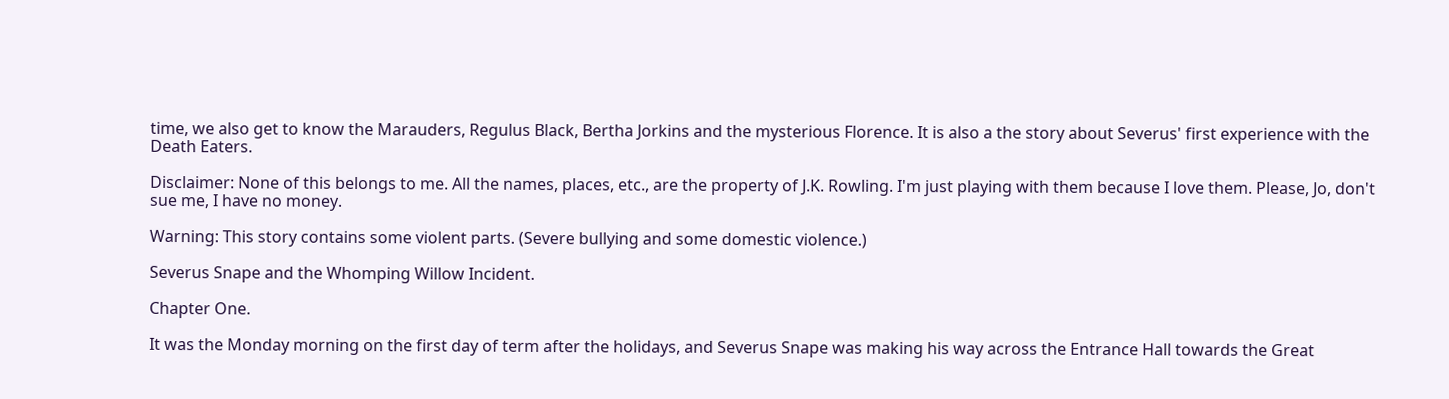time, we also get to know the Marauders, Regulus Black, Bertha Jorkins and the mysterious Florence. It is also a the story about Severus' first experience with the Death Eaters.

Disclaimer: None of this belongs to me. All the names, places, etc., are the property of J.K. Rowling. I'm just playing with them because I love them. Please, Jo, don't sue me, I have no money.

Warning: This story contains some violent parts. (Severe bullying and some domestic violence.)

Severus Snape and the Whomping Willow Incident.

Chapter One.

It was the Monday morning on the first day of term after the holidays, and Severus Snape was making his way across the Entrance Hall towards the Great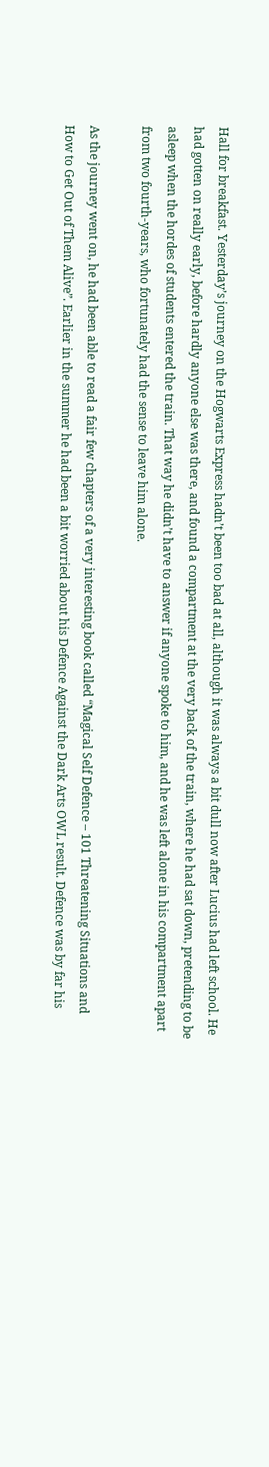Hall for breakfast. Yesterday’s journey on the Hogwarts Express hadn’t been too bad at all, although it was always a bit dull now after Lucius had left school. He had gotten on really early, before hardly anyone else was there, and found a compartment at the very back of the train, where he had sat down, pretending to be asleep when the hordes of students entered the train. That way he didn’t have to answer if anyone spoke to him, and he was left alone in his compartment apart from two fourth-years, who fortunately had the sense to leave him alone.

As the journey went on, he had been able to read a fair few chapters of a very interesting book called “Magical Self Defence – 101 Threatening Situations and How to Get Out of Them Alive”. Earlier in the summer he had been a bit worried about his Defence Against the Dark Arts OWL result. Defence was by far his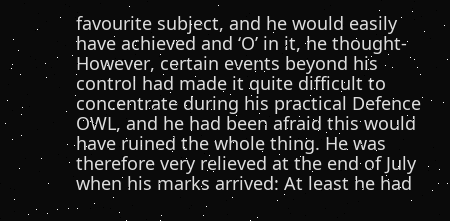favourite subject, and he would easily have achieved and ‘O’ in it, he thought- However, certain events beyond his control had made it quite difficult to concentrate during his practical Defence OWL, and he had been afraid this would have ruined the whole thing. He was therefore very relieved at the end of July when his marks arrived: At least he had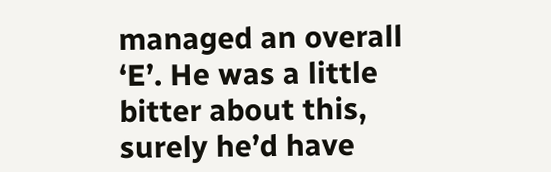managed an overall ‘E’. He was a little bitter about this, surely he’d have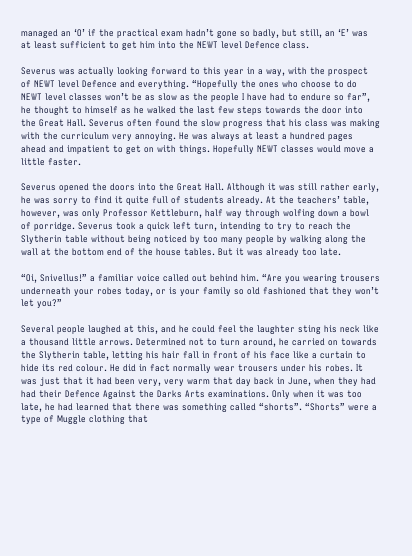managed an ‘O’ if the practical exam hadn’t gone so badly, but still, an ‘E’ was at least sufficient to get him into the NEWT level Defence class.

Severus was actually looking forward to this year in a way, with the prospect of NEWT level Defence and everything. “Hopefully the ones who choose to do NEWT level classes won’t be as slow as the people I have had to endure so far”, he thought to himself as he walked the last few steps towards the door into the Great Hall. Severus often found the slow progress that his class was making with the curriculum very annoying. He was always at least a hundred pages ahead and impatient to get on with things. Hopefully NEWT classes would move a little faster.

Severus opened the doors into the Great Hall. Although it was still rather early, he was sorry to find it quite full of students already. At the teachers’ table, however, was only Professor Kettleburn, half way through wolfing down a bowl of porridge. Severus took a quick left turn, intending to try to reach the Slytherin table without being noticed by too many people by walking along the wall at the bottom end of the house tables. But it was already too late.

“Oi, Snivellus!” a familiar voice called out behind him. “Are you wearing trousers underneath your robes today, or is your family so old fashioned that they won’t let you?”

Several people laughed at this, and he could feel the laughter sting his neck like a thousand little arrows. Determined not to turn around, he carried on towards the Slytherin table, letting his hair fall in front of his face like a curtain to hide its red colour. He did in fact normally wear trousers under his robes. It was just that it had been very, very warm that day back in June, when they had had their Defence Against the Darks Arts examinations. Only when it was too late, he had learned that there was something called “shorts”. “Shorts” were a type of Muggle clothing that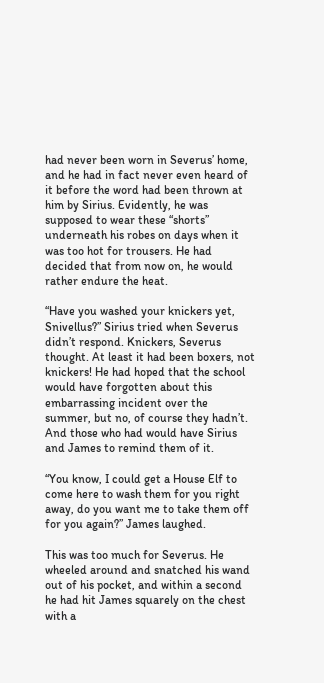had never been worn in Severus’ home, and he had in fact never even heard of it before the word had been thrown at him by Sirius. Evidently, he was supposed to wear these “shorts” underneath his robes on days when it was too hot for trousers. He had decided that from now on, he would rather endure the heat.

“Have you washed your knickers yet, Snivellus?” Sirius tried when Severus didn’t respond. Knickers, Severus thought. At least it had been boxers, not knickers! He had hoped that the school would have forgotten about this embarrassing incident over the summer, but no, of course they hadn’t. And those who had would have Sirius and James to remind them of it.

“You know, I could get a House Elf to come here to wash them for you right away, do you want me to take them off for you again?” James laughed.

This was too much for Severus. He wheeled around and snatched his wand out of his pocket, and within a second he had hit James squarely on the chest with a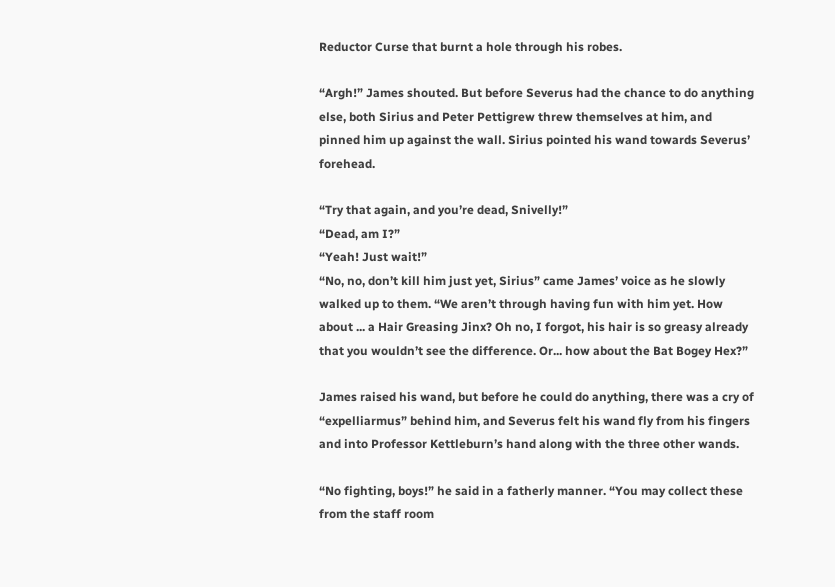Reductor Curse that burnt a hole through his robes.

“Argh!” James shouted. But before Severus had the chance to do anything else, both Sirius and Peter Pettigrew threw themselves at him, and pinned him up against the wall. Sirius pointed his wand towards Severus’ forehead.

“Try that again, and you’re dead, Snivelly!”
“Dead, am I?”
“Yeah! Just wait!”
“No, no, don’t kill him just yet, Sirius” came James’ voice as he slowly walked up to them. “We aren’t through having fun with him yet. How about ... a Hair Greasing Jinx? Oh no, I forgot, his hair is so greasy already that you wouldn’t see the difference. Or... how about the Bat Bogey Hex?”

James raised his wand, but before he could do anything, there was a cry of “expelliarmus” behind him, and Severus felt his wand fly from his fingers and into Professor Kettleburn’s hand along with the three other wands.

“No fighting, boys!” he said in a fatherly manner. “You may collect these from the staff room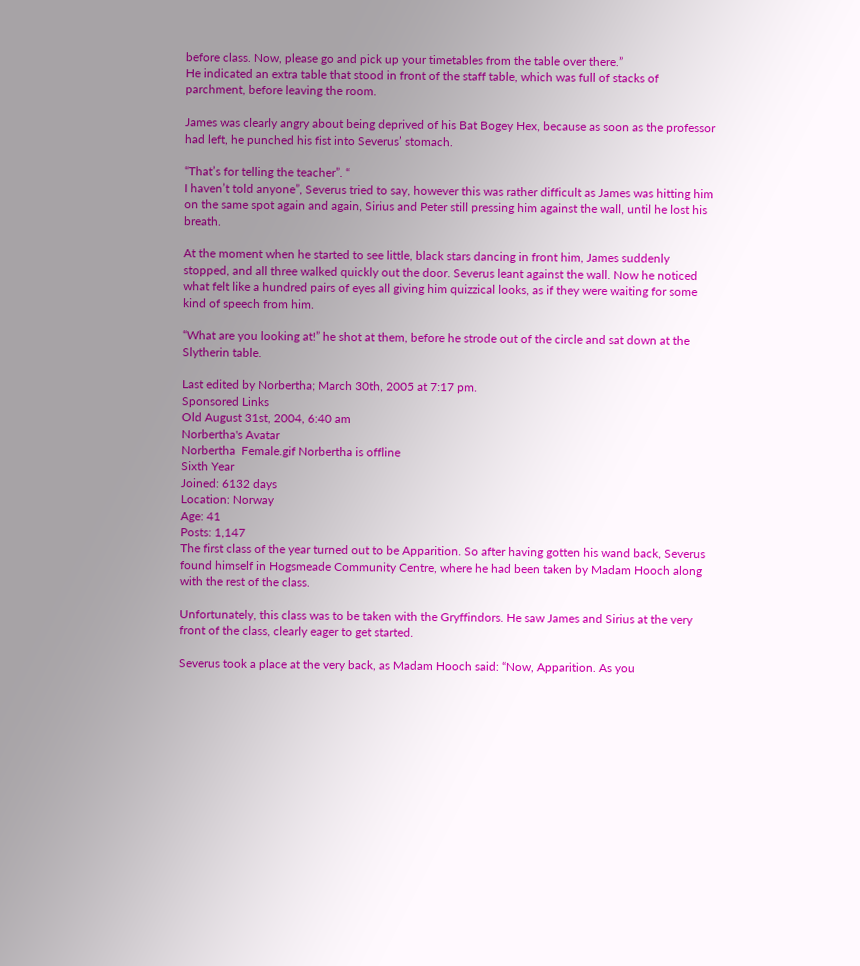before class. Now, please go and pick up your timetables from the table over there.”
He indicated an extra table that stood in front of the staff table, which was full of stacks of parchment, before leaving the room.

James was clearly angry about being deprived of his Bat Bogey Hex, because as soon as the professor had left, he punched his fist into Severus’ stomach.

“That’s for telling the teacher”. “
I haven’t told anyone”, Severus tried to say, however this was rather difficult as James was hitting him on the same spot again and again, Sirius and Peter still pressing him against the wall, until he lost his breath.

At the moment when he started to see little, black stars dancing in front him, James suddenly stopped, and all three walked quickly out the door. Severus leant against the wall. Now he noticed what felt like a hundred pairs of eyes all giving him quizzical looks, as if they were waiting for some kind of speech from him.

“What are you looking at!” he shot at them, before he strode out of the circle and sat down at the Slytherin table.

Last edited by Norbertha; March 30th, 2005 at 7:17 pm.
Sponsored Links
Old August 31st, 2004, 6:40 am
Norbertha's Avatar
Norbertha  Female.gif Norbertha is offline
Sixth Year
Joined: 6132 days
Location: Norway
Age: 41
Posts: 1,147
The first class of the year turned out to be Apparition. So after having gotten his wand back, Severus found himself in Hogsmeade Community Centre, where he had been taken by Madam Hooch along with the rest of the class.

Unfortunately, this class was to be taken with the Gryffindors. He saw James and Sirius at the very front of the class, clearly eager to get started.

Severus took a place at the very back, as Madam Hooch said: “Now, Apparition. As you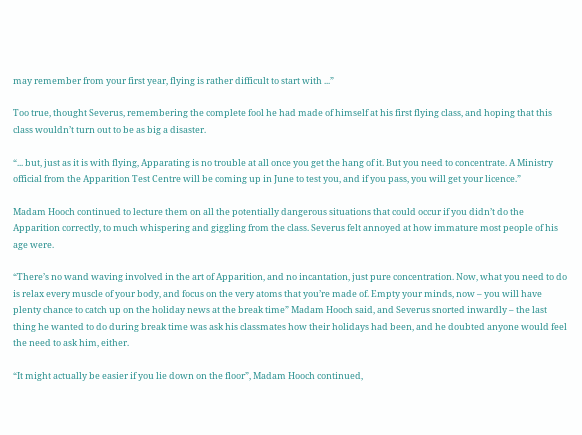may remember from your first year, flying is rather difficult to start with ...”

Too true, thought Severus, remembering the complete fool he had made of himself at his first flying class, and hoping that this class wouldn’t turn out to be as big a disaster.

“... but, just as it is with flying, Apparating is no trouble at all once you get the hang of it. But you need to concentrate. A Ministry official from the Apparition Test Centre will be coming up in June to test you, and if you pass, you will get your licence.”

Madam Hooch continued to lecture them on all the potentially dangerous situations that could occur if you didn’t do the Apparition correctly, to much whispering and giggling from the class. Severus felt annoyed at how immature most people of his age were.

“There’s no wand waving involved in the art of Apparition, and no incantation, just pure concentration. Now, what you need to do is relax every muscle of your body, and focus on the very atoms that you’re made of. Empty your minds, now – you will have plenty chance to catch up on the holiday news at the break time” Madam Hooch said, and Severus snorted inwardly – the last thing he wanted to do during break time was ask his classmates how their holidays had been, and he doubted anyone would feel the need to ask him, either.

“It might actually be easier if you lie down on the floor”, Madam Hooch continued,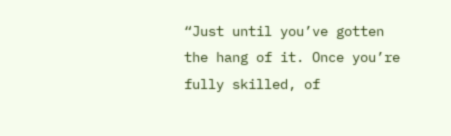“Just until you’ve gotten the hang of it. Once you’re fully skilled, of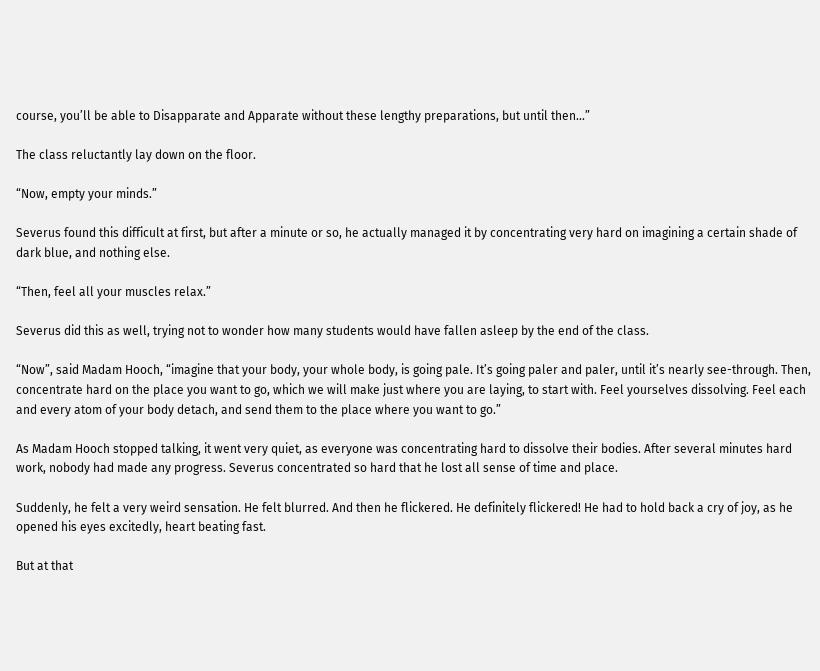course, you’ll be able to Disapparate and Apparate without these lengthy preparations, but until then...”

The class reluctantly lay down on the floor.

“Now, empty your minds.”

Severus found this difficult at first, but after a minute or so, he actually managed it by concentrating very hard on imagining a certain shade of dark blue, and nothing else.

“Then, feel all your muscles relax.”

Severus did this as well, trying not to wonder how many students would have fallen asleep by the end of the class.

“Now”, said Madam Hooch, “imagine that your body, your whole body, is going pale. It’s going paler and paler, until it’s nearly see-through. Then, concentrate hard on the place you want to go, which we will make just where you are laying, to start with. Feel yourselves dissolving. Feel each and every atom of your body detach, and send them to the place where you want to go.”

As Madam Hooch stopped talking, it went very quiet, as everyone was concentrating hard to dissolve their bodies. After several minutes hard work, nobody had made any progress. Severus concentrated so hard that he lost all sense of time and place.

Suddenly, he felt a very weird sensation. He felt blurred. And then he flickered. He definitely flickered! He had to hold back a cry of joy, as he opened his eyes excitedly, heart beating fast.

But at that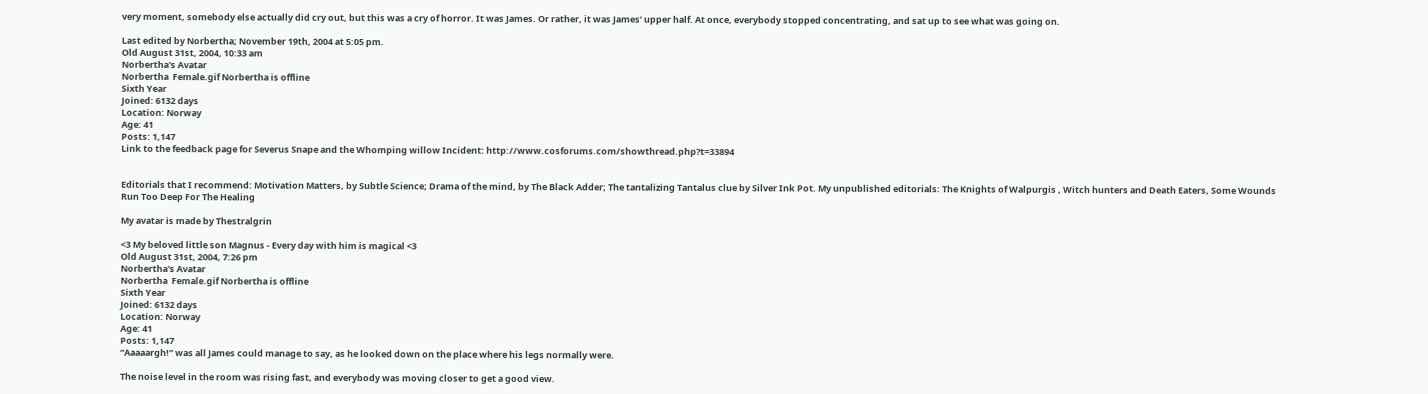very moment, somebody else actually did cry out, but this was a cry of horror. It was James. Or rather, it was James’ upper half. At once, everybody stopped concentrating, and sat up to see what was going on.

Last edited by Norbertha; November 19th, 2004 at 5:05 pm.
Old August 31st, 2004, 10:33 am
Norbertha's Avatar
Norbertha  Female.gif Norbertha is offline
Sixth Year
Joined: 6132 days
Location: Norway
Age: 41
Posts: 1,147
Link to the feedback page for Severus Snape and the Whomping willow Incident: http://www.cosforums.com/showthread.php?t=33894


Editorials that I recommend: Motivation Matters, by Subtle Science; Drama of the mind, by The Black Adder; The tantalizing Tantalus clue by Silver Ink Pot. My unpublished editorials: The Knights of Walpurgis , Witch hunters and Death Eaters, Some Wounds Run Too Deep For The Healing

My avatar is made by Thestralgrin

<3 My beloved little son Magnus - Every day with him is magical <3
Old August 31st, 2004, 7:26 pm
Norbertha's Avatar
Norbertha  Female.gif Norbertha is offline
Sixth Year
Joined: 6132 days
Location: Norway
Age: 41
Posts: 1,147
“Aaaaargh!” was all James could manage to say, as he looked down on the place where his legs normally were.

The noise level in the room was rising fast, and everybody was moving closer to get a good view.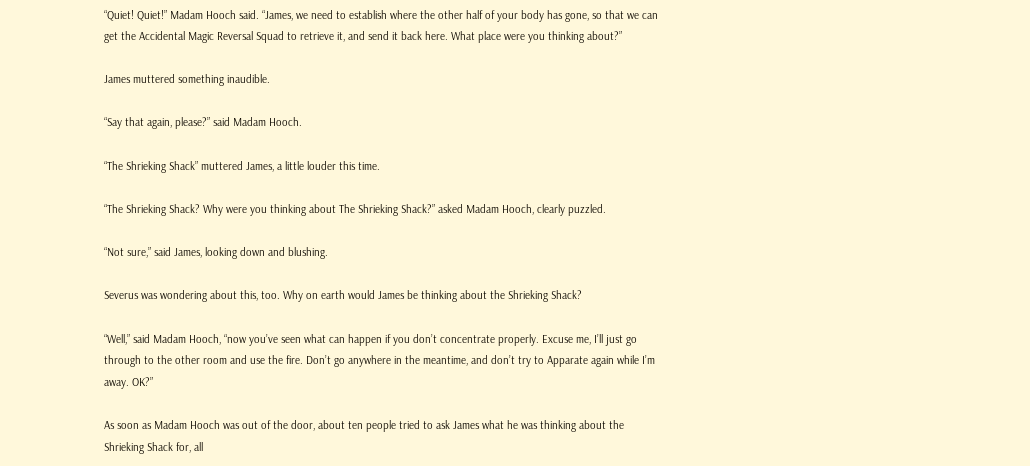“Quiet! Quiet!” Madam Hooch said. “James, we need to establish where the other half of your body has gone, so that we can get the Accidental Magic Reversal Squad to retrieve it, and send it back here. What place were you thinking about?”

James muttered something inaudible.

“Say that again, please?” said Madam Hooch.

“The Shrieking Shack” muttered James, a little louder this time.

“The Shrieking Shack? Why were you thinking about The Shrieking Shack?” asked Madam Hooch, clearly puzzled.

“Not sure,” said James, looking down and blushing.

Severus was wondering about this, too. Why on earth would James be thinking about the Shrieking Shack?

“Well,” said Madam Hooch, “now you’ve seen what can happen if you don’t concentrate properly. Excuse me, I’ll just go through to the other room and use the fire. Don’t go anywhere in the meantime, and don’t try to Apparate again while I’m away. OK?”

As soon as Madam Hooch was out of the door, about ten people tried to ask James what he was thinking about the Shrieking Shack for, all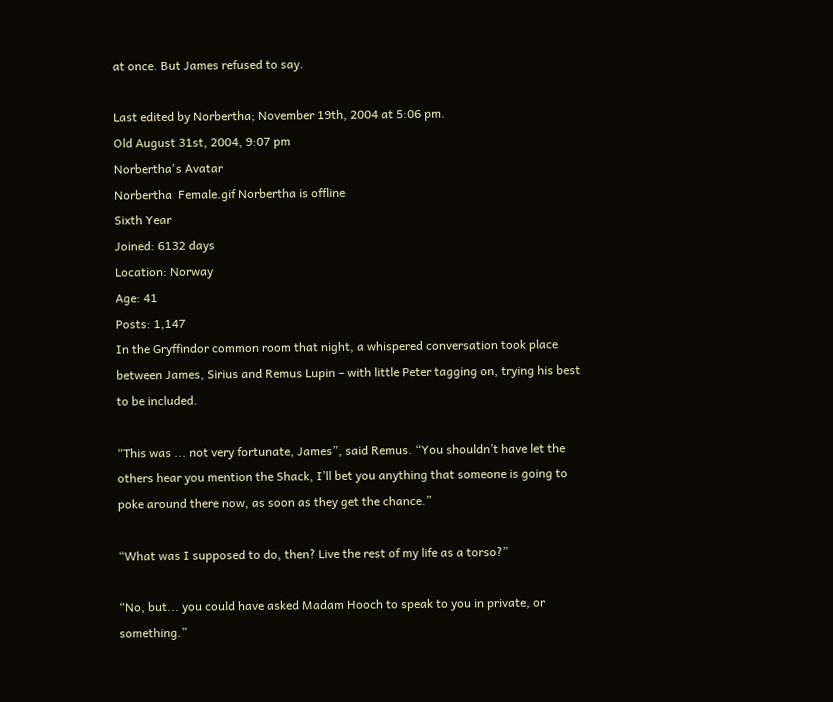at once. But James refused to say.

Last edited by Norbertha; November 19th, 2004 at 5:06 pm.
Old August 31st, 2004, 9:07 pm
Norbertha's Avatar
Norbertha  Female.gif Norbertha is offline
Sixth Year
Joined: 6132 days
Location: Norway
Age: 41
Posts: 1,147
In the Gryffindor common room that night, a whispered conversation took place between James, Sirius and Remus Lupin – with little Peter tagging on, trying his best to be included.

“This was ... not very fortunate, James”, said Remus. “You shouldn’t have let the others hear you mention the Shack, I’ll bet you anything that someone is going to poke around there now, as soon as they get the chance.”

“What was I supposed to do, then? Live the rest of my life as a torso?”

“No, but... you could have asked Madam Hooch to speak to you in private, or something.”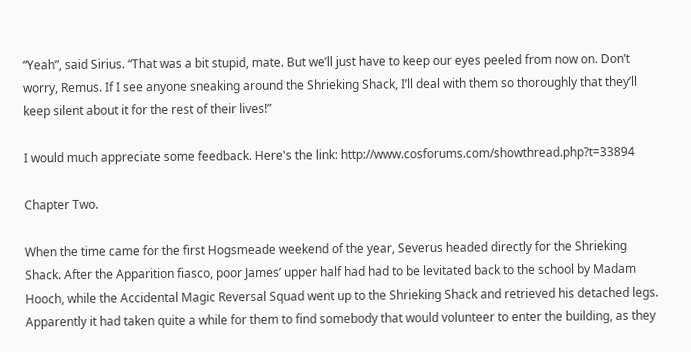“Yeah”, said Sirius. “That was a bit stupid, mate. But we’ll just have to keep our eyes peeled from now on. Don’t worry, Remus. If I see anyone sneaking around the Shrieking Shack, I’ll deal with them so thoroughly that they’ll keep silent about it for the rest of their lives!”

I would much appreciate some feedback. Here's the link: http://www.cosforums.com/showthread.php?t=33894

Chapter Two.

When the time came for the first Hogsmeade weekend of the year, Severus headed directly for the Shrieking Shack. After the Apparition fiasco, poor James’ upper half had had to be levitated back to the school by Madam Hooch, while the Accidental Magic Reversal Squad went up to the Shrieking Shack and retrieved his detached legs. Apparently it had taken quite a while for them to find somebody that would volunteer to enter the building, as they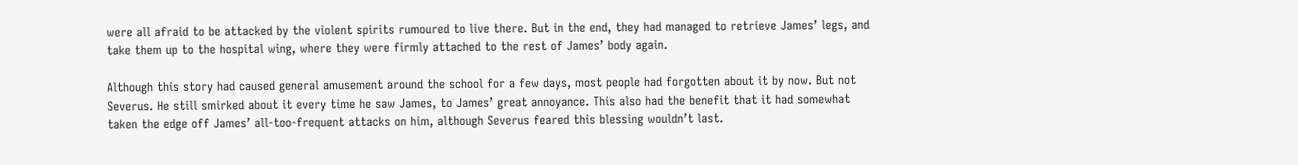were all afraid to be attacked by the violent spirits rumoured to live there. But in the end, they had managed to retrieve James’ legs, and take them up to the hospital wing, where they were firmly attached to the rest of James’ body again.

Although this story had caused general amusement around the school for a few days, most people had forgotten about it by now. But not Severus. He still smirked about it every time he saw James, to James’ great annoyance. This also had the benefit that it had somewhat taken the edge off James’ all-too-frequent attacks on him, although Severus feared this blessing wouldn’t last.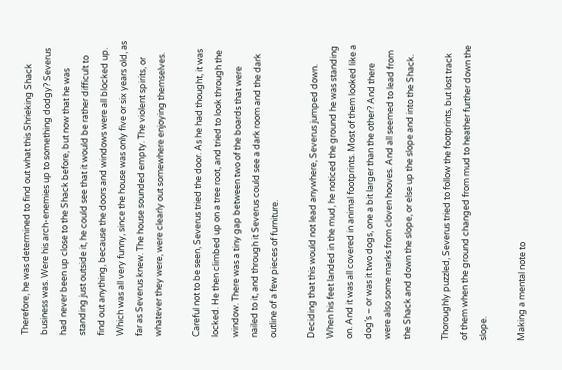Therefore, he was determined to find out what this Shrieking Shack business was. Were his arch-enemies up to something dodgy? Severus had never been up close to the Shack before, but now that he was standing just outside it, he could see that it would be rather difficult to find out anything, because the doors and windows were all blocked up. Which was all very funny, since the house was only five or six years old, as far as Severus knew. The house sounded empty. The violent spirits, or whatever they were, were clearly out somewhere enjoying themselves.

Careful not to be seen, Severus tried the door. As he had thought, it was locked. He then climbed up on a tree root, and tried to look through the window. There was a tiny gap between two of the boards that were nailed to it, and through it Severus could see a dark room and the dark outline of a few pieces of furniture.

Deciding that this would not lead anywhere, Severus jumped down. When his feet landed in the mud, he noticed the ground he was standing on. And it was all covered in animal footprints. Most of them looked like a dog’s – or was it two dogs, one a bit larger than the other? And there were also some marks from cloven hooves. And all seemed to lead from the Shack and down the slope, or else up the slope and into the Shack.

Thoroughly puzzled, Severus tried to follow the footprints, but lost track of them when the ground changed from mud to heather further down the slope.

Making a mental note to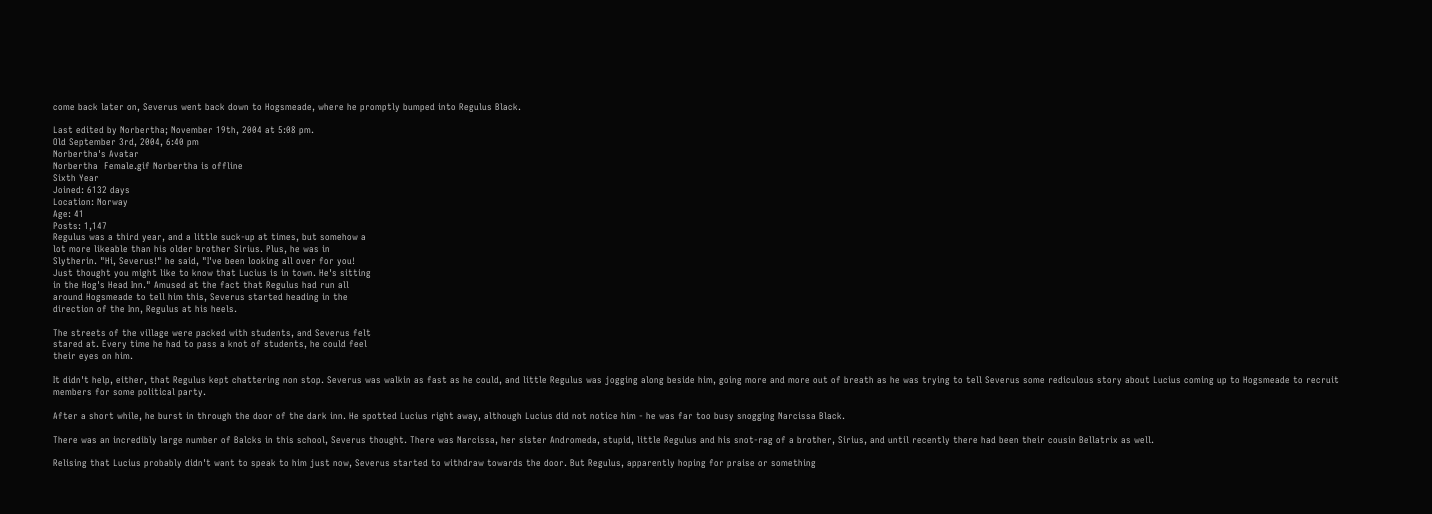come back later on, Severus went back down to Hogsmeade, where he promptly bumped into Regulus Black.

Last edited by Norbertha; November 19th, 2004 at 5:08 pm.
Old September 3rd, 2004, 6:40 pm
Norbertha's Avatar
Norbertha  Female.gif Norbertha is offline
Sixth Year
Joined: 6132 days
Location: Norway
Age: 41
Posts: 1,147
Regulus was a third year, and a little suck-up at times, but somehow a
lot more likeable than his older brother Sirius. Plus, he was in
Slytherin. "Hi, Severus!" he said, "I've been looking all over for you!
Just thought you might like to know that Lucius is in town. He's sitting
in the Hog's Head Inn." Amused at the fact that Regulus had run all
around Hogsmeade to tell him this, Severus started heading in the
direction of the Inn, Regulus at his heels.

The streets of the village were packed with students, and Severus felt
stared at. Every time he had to pass a knot of students, he could feel
their eyes on him.

It didn't help, either, that Regulus kept chattering non stop. Severus was walkin as fast as he could, and little Regulus was jogging along beside him, going more and more out of breath as he was trying to tell Severus some rediculous story about Lucius coming up to Hogsmeade to recruit members for some political party.

After a short while, he burst in through the door of the dark inn. He spotted Lucius right away, although Lucius did not notice him - he was far too busy snogging Narcissa Black.

There was an incredibly large number of Balcks in this school, Severus thought. There was Narcissa, her sister Andromeda, stupid, little Regulus and his snot-rag of a brother, Sirius, and until recently there had been their cousin Bellatrix as well.

Relising that Lucius probably didn't want to speak to him just now, Severus started to withdraw towards the door. But Regulus, apparently hoping for praise or something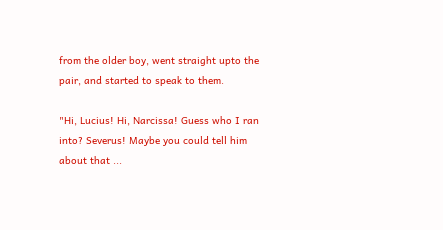from the older boy, went straight upto the pair, and started to speak to them.

"Hi, Lucius! Hi, Narcissa! Guess who I ran into? Severus! Maybe you could tell him about that ...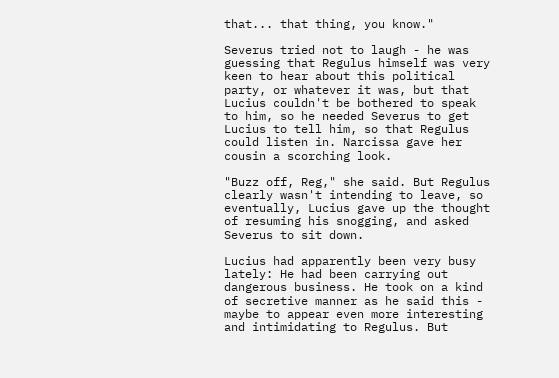that... that thing, you know."

Severus tried not to laugh - he was guessing that Regulus himself was very keen to hear about this political party, or whatever it was, but that Lucius couldn't be bothered to speak to him, so he needed Severus to get Lucius to tell him, so that Regulus could listen in. Narcissa gave her cousin a scorching look.

"Buzz off, Reg," she said. But Regulus clearly wasn't intending to leave, so eventually, Lucius gave up the thought of resuming his snogging, and asked Severus to sit down.

Lucius had apparently been very busy lately: He had been carrying out dangerous business. He took on a kind of secretive manner as he said this - maybe to appear even more interesting and intimidating to Regulus. But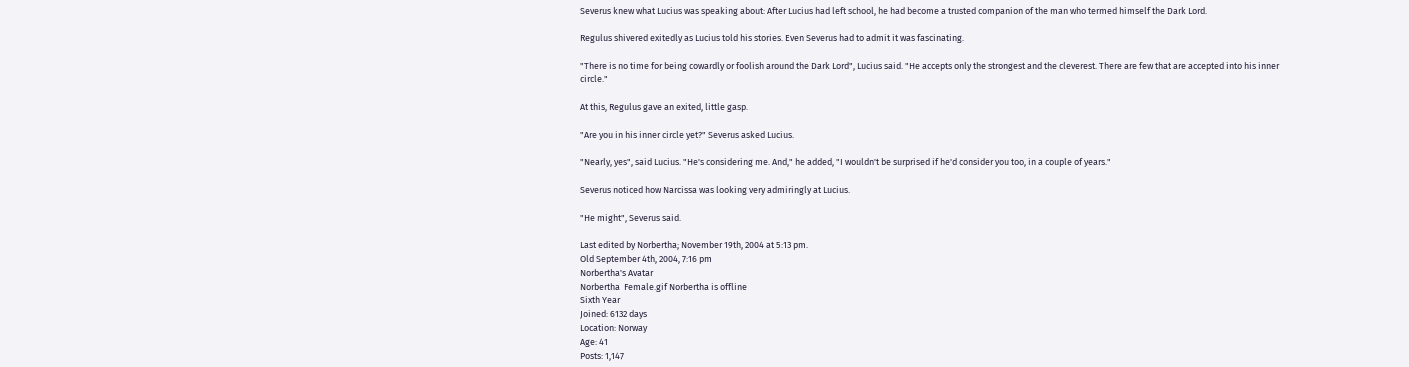Severus knew what Lucius was speaking about: After Lucius had left school, he had become a trusted companion of the man who termed himself the Dark Lord.

Regulus shivered exitedly as Lucius told his stories. Even Severus had to admit it was fascinating.

"There is no time for being cowardly or foolish around the Dark Lord", Lucius said. "He accepts only the strongest and the cleverest. There are few that are accepted into his inner circle."

At this, Regulus gave an exited, little gasp.

"Are you in his inner circle yet?" Severus asked Lucius.

"Nearly, yes", said Lucius. "He's considering me. And," he added, "I wouldn't be surprised if he'd consider you too, in a couple of years."

Severus noticed how Narcissa was looking very admiringly at Lucius.

"He might", Severus said.

Last edited by Norbertha; November 19th, 2004 at 5:13 pm.
Old September 4th, 2004, 7:16 pm
Norbertha's Avatar
Norbertha  Female.gif Norbertha is offline
Sixth Year
Joined: 6132 days
Location: Norway
Age: 41
Posts: 1,147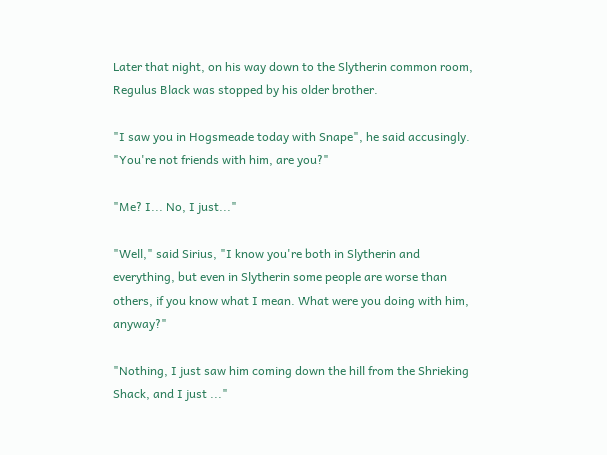Later that night, on his way down to the Slytherin common room, Regulus Black was stopped by his older brother.

"I saw you in Hogsmeade today with Snape", he said accusingly. "You're not friends with him, are you?"

"Me? I... No, I just..."

"Well," said Sirius, "I know you're both in Slytherin and everything, but even in Slytherin some people are worse than others, if you know what I mean. What were you doing with him, anyway?"

"Nothing, I just saw him coming down the hill from the Shrieking Shack, and I just ..."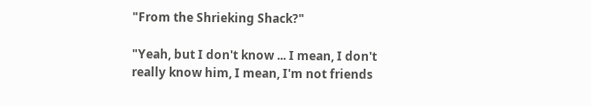"From the Shrieking Shack?"

"Yeah, but I don't know ... I mean, I don't really know him, I mean, I'm not friends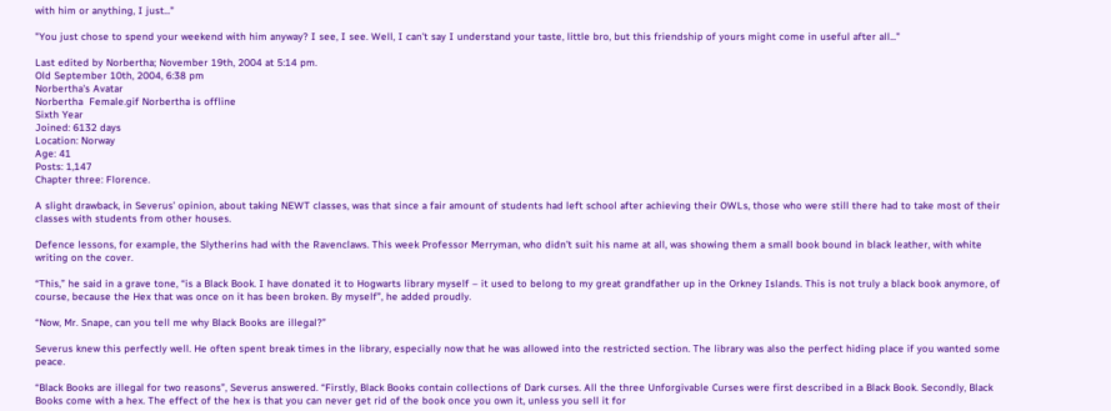with him or anything, I just..."

"You just chose to spend your weekend with him anyway? I see, I see. Well, I can't say I understand your taste, little bro, but this friendship of yours might come in useful after all..."

Last edited by Norbertha; November 19th, 2004 at 5:14 pm.
Old September 10th, 2004, 6:38 pm
Norbertha's Avatar
Norbertha  Female.gif Norbertha is offline
Sixth Year
Joined: 6132 days
Location: Norway
Age: 41
Posts: 1,147
Chapter three: Florence.

A slight drawback, in Severus’ opinion, about taking NEWT classes, was that since a fair amount of students had left school after achieving their OWLs, those who were still there had to take most of their classes with students from other houses.

Defence lessons, for example, the Slytherins had with the Ravenclaws. This week Professor Merryman, who didn’t suit his name at all, was showing them a small book bound in black leather, with white writing on the cover.

“This,” he said in a grave tone, “is a Black Book. I have donated it to Hogwarts library myself – it used to belong to my great grandfather up in the Orkney Islands. This is not truly a black book anymore, of course, because the Hex that was once on it has been broken. By myself”, he added proudly.

“Now, Mr. Snape, can you tell me why Black Books are illegal?”

Severus knew this perfectly well. He often spent break times in the library, especially now that he was allowed into the restricted section. The library was also the perfect hiding place if you wanted some peace.

“Black Books are illegal for two reasons”, Severus answered. “Firstly, Black Books contain collections of Dark curses. All the three Unforgivable Curses were first described in a Black Book. Secondly, Black Books come with a hex. The effect of the hex is that you can never get rid of the book once you own it, unless you sell it for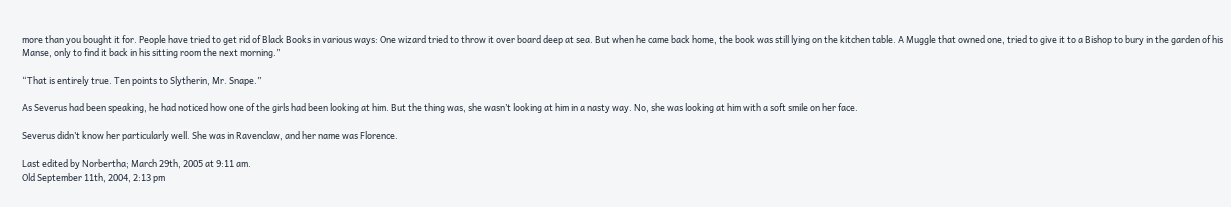more than you bought it for. People have tried to get rid of Black Books in various ways: One wizard tried to throw it over board deep at sea. But when he came back home, the book was still lying on the kitchen table. A Muggle that owned one, tried to give it to a Bishop to bury in the garden of his Manse, only to find it back in his sitting room the next morning.”

“That is entirely true. Ten points to Slytherin, Mr. Snape.”

As Severus had been speaking, he had noticed how one of the girls had been looking at him. But the thing was, she wasn’t looking at him in a nasty way. No, she was looking at him with a soft smile on her face.

Severus didn’t know her particularly well. She was in Ravenclaw, and her name was Florence.

Last edited by Norbertha; March 29th, 2005 at 9:11 am.
Old September 11th, 2004, 2:13 pm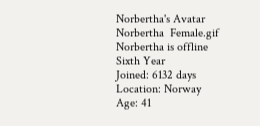Norbertha's Avatar
Norbertha  Female.gif Norbertha is offline
Sixth Year
Joined: 6132 days
Location: Norway
Age: 41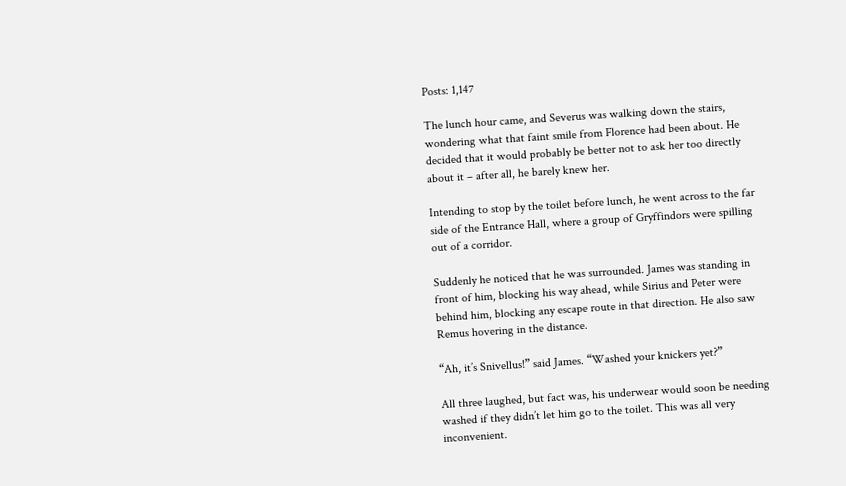Posts: 1,147

The lunch hour came, and Severus was walking down the stairs, wondering what that faint smile from Florence had been about. He decided that it would probably be better not to ask her too directly about it – after all, he barely knew her.

Intending to stop by the toilet before lunch, he went across to the far side of the Entrance Hall, where a group of Gryffindors were spilling out of a corridor.

Suddenly he noticed that he was surrounded. James was standing in front of him, blocking his way ahead, while Sirius and Peter were behind him, blocking any escape route in that direction. He also saw Remus hovering in the distance.

“Ah, it’s Snivellus!” said James. “Washed your knickers yet?”

All three laughed, but fact was, his underwear would soon be needing washed if they didn’t let him go to the toilet. This was all very inconvenient.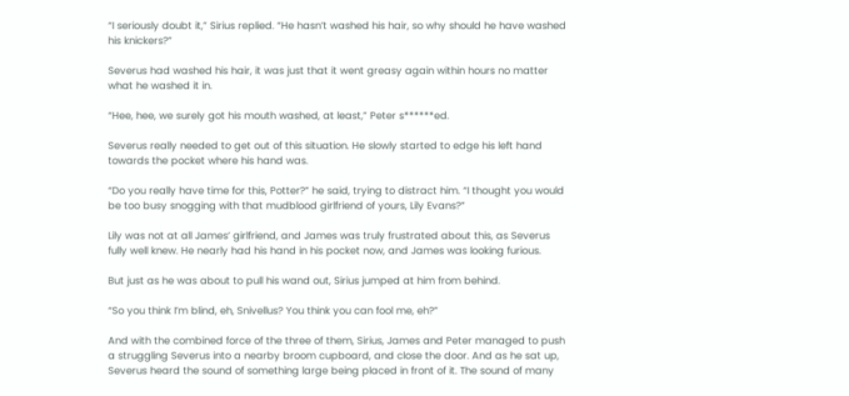“I seriously doubt it,” Sirius replied. “He hasn’t washed his hair, so why should he have washed his knickers?”

Severus had washed his hair, it was just that it went greasy again within hours no matter what he washed it in.

“Hee, hee, we surely got his mouth washed, at least,” Peter s******ed.

Severus really needed to get out of this situation. He slowly started to edge his left hand towards the pocket where his hand was.

“Do you really have time for this, Potter?” he said, trying to distract him. “I thought you would be too busy snogging with that mudblood girlfriend of yours, Lily Evans?”

Lily was not at all James’ girlfriend, and James was truly frustrated about this, as Severus fully well knew. He nearly had his hand in his pocket now, and James was looking furious.

But just as he was about to pull his wand out, Sirius jumped at him from behind.

“So you think I’m blind, eh, Snivellus? You think you can fool me, eh?”

And with the combined force of the three of them, Sirius, James and Peter managed to push a struggling Severus into a nearby broom cupboard, and close the door. And as he sat up, Severus heard the sound of something large being placed in front of it. The sound of many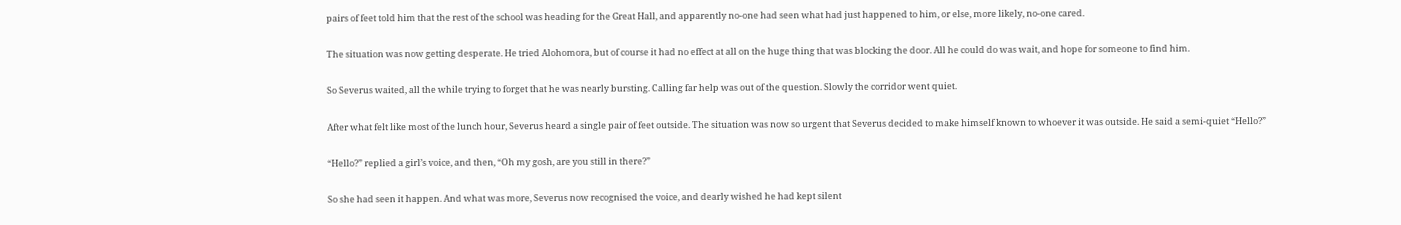pairs of feet told him that the rest of the school was heading for the Great Hall, and apparently no-one had seen what had just happened to him, or else, more likely, no-one cared.

The situation was now getting desperate. He tried Alohomora, but of course it had no effect at all on the huge thing that was blocking the door. All he could do was wait, and hope for someone to find him.

So Severus waited, all the while trying to forget that he was nearly bursting. Calling far help was out of the question. Slowly the corridor went quiet.

After what felt like most of the lunch hour, Severus heard a single pair of feet outside. The situation was now so urgent that Severus decided to make himself known to whoever it was outside. He said a semi-quiet “Hello?”

“Hello?” replied a girl’s voice, and then, “Oh my gosh, are you still in there?”

So she had seen it happen. And what was more, Severus now recognised the voice, and dearly wished he had kept silent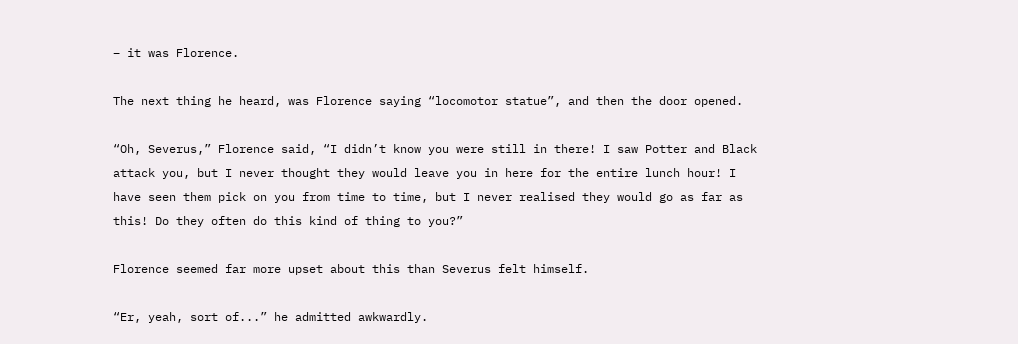– it was Florence.

The next thing he heard, was Florence saying “locomotor statue”, and then the door opened.

“Oh, Severus,” Florence said, “I didn’t know you were still in there! I saw Potter and Black attack you, but I never thought they would leave you in here for the entire lunch hour! I have seen them pick on you from time to time, but I never realised they would go as far as this! Do they often do this kind of thing to you?”

Florence seemed far more upset about this than Severus felt himself.

“Er, yeah, sort of...” he admitted awkwardly.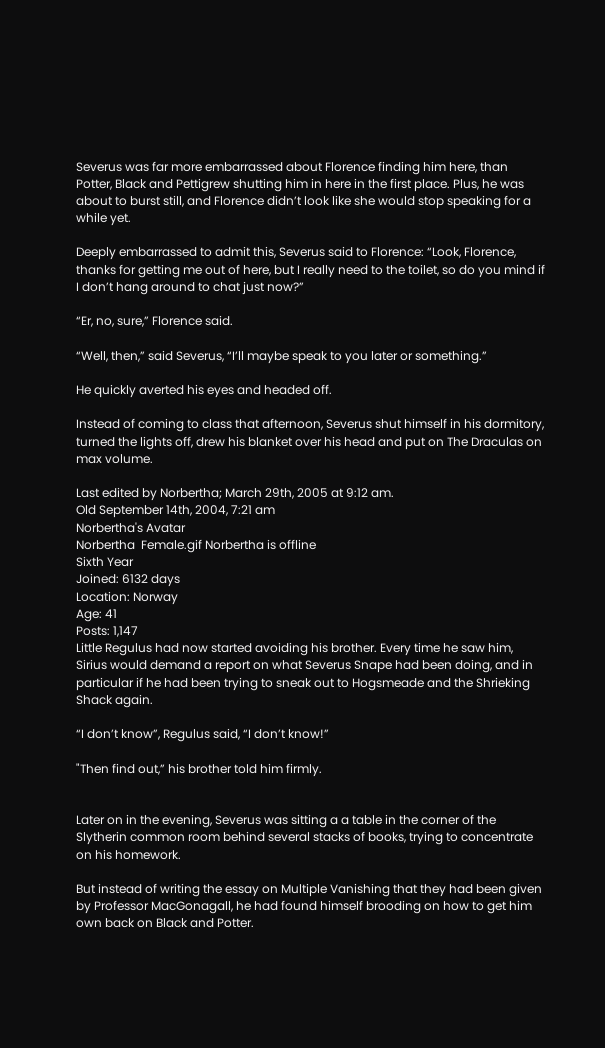Severus was far more embarrassed about Florence finding him here, than Potter, Black and Pettigrew shutting him in here in the first place. Plus, he was about to burst still, and Florence didn’t look like she would stop speaking for a while yet.

Deeply embarrassed to admit this, Severus said to Florence: “Look, Florence, thanks for getting me out of here, but I really need to the toilet, so do you mind if I don’t hang around to chat just now?”

“Er, no, sure,” Florence said.

“Well, then,” said Severus, “I’ll maybe speak to you later or something.”

He quickly averted his eyes and headed off.

Instead of coming to class that afternoon, Severus shut himself in his dormitory, turned the lights off, drew his blanket over his head and put on The Draculas on max volume.

Last edited by Norbertha; March 29th, 2005 at 9:12 am.
Old September 14th, 2004, 7:21 am
Norbertha's Avatar
Norbertha  Female.gif Norbertha is offline
Sixth Year
Joined: 6132 days
Location: Norway
Age: 41
Posts: 1,147
Little Regulus had now started avoiding his brother. Every time he saw him, Sirius would demand a report on what Severus Snape had been doing, and in particular if he had been trying to sneak out to Hogsmeade and the Shrieking Shack again.

“I don’t know”, Regulus said, “I don’t know!”

"Then find out,” his brother told him firmly.


Later on in the evening, Severus was sitting a a table in the corner of the Slytherin common room behind several stacks of books, trying to concentrate on his homework.

But instead of writing the essay on Multiple Vanishing that they had been given by Professor MacGonagall, he had found himself brooding on how to get him own back on Black and Potter.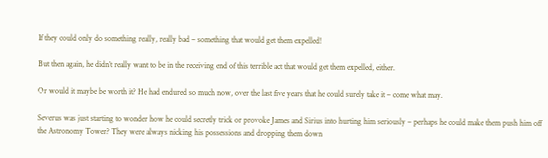If they could only do something really, really bad – something that would get them expelled!

But then again, he didn’t really want to be in the receiving end of this terrible act that would get them expelled, either.

Or would it maybe be worth it? He had endured so much now, over the last five years that he could surely take it – come what may.

Severus was just starting to wonder how he could secretly trick or provoke James and Sirius into hurting him seriously – perhaps he could make them push him off the Astronomy Tower? They were always nicking his possessions and dropping them down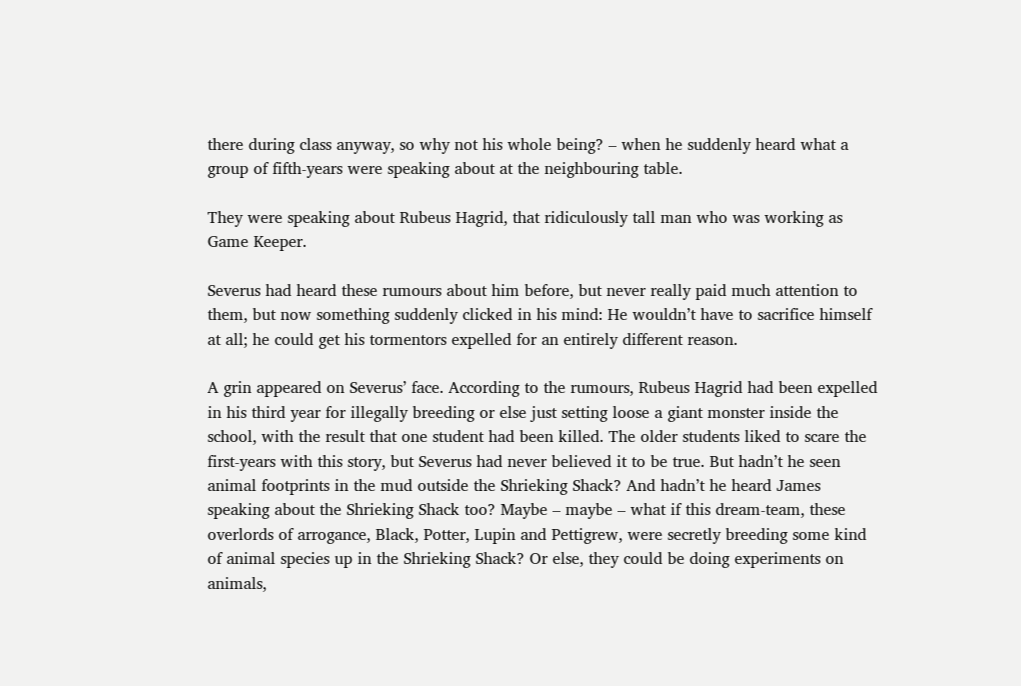there during class anyway, so why not his whole being? – when he suddenly heard what a group of fifth-years were speaking about at the neighbouring table.

They were speaking about Rubeus Hagrid, that ridiculously tall man who was working as Game Keeper.

Severus had heard these rumours about him before, but never really paid much attention to them, but now something suddenly clicked in his mind: He wouldn’t have to sacrifice himself at all; he could get his tormentors expelled for an entirely different reason.

A grin appeared on Severus’ face. According to the rumours, Rubeus Hagrid had been expelled in his third year for illegally breeding or else just setting loose a giant monster inside the school, with the result that one student had been killed. The older students liked to scare the first-years with this story, but Severus had never believed it to be true. But hadn’t he seen animal footprints in the mud outside the Shrieking Shack? And hadn’t he heard James speaking about the Shrieking Shack too? Maybe – maybe – what if this dream-team, these overlords of arrogance, Black, Potter, Lupin and Pettigrew, were secretly breeding some kind of animal species up in the Shrieking Shack? Or else, they could be doing experiments on animals,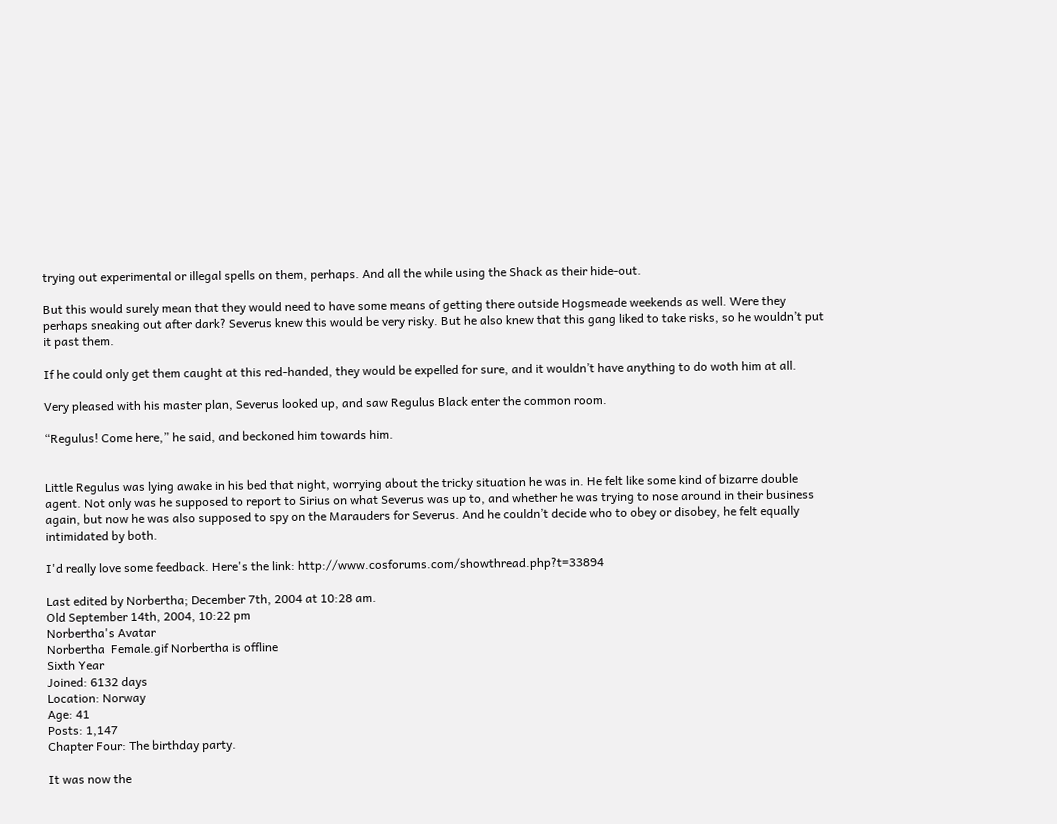trying out experimental or illegal spells on them, perhaps. And all the while using the Shack as their hide-out.

But this would surely mean that they would need to have some means of getting there outside Hogsmeade weekends as well. Were they perhaps sneaking out after dark? Severus knew this would be very risky. But he also knew that this gang liked to take risks, so he wouldn’t put it past them.

If he could only get them caught at this red-handed, they would be expelled for sure, and it wouldn’t have anything to do woth him at all.

Very pleased with his master plan, Severus looked up, and saw Regulus Black enter the common room.

“Regulus! Come here,” he said, and beckoned him towards him.


Little Regulus was lying awake in his bed that night, worrying about the tricky situation he was in. He felt like some kind of bizarre double agent. Not only was he supposed to report to Sirius on what Severus was up to, and whether he was trying to nose around in their business again, but now he was also supposed to spy on the Marauders for Severus. And he couldn’t decide who to obey or disobey, he felt equally intimidated by both.

I'd really love some feedback. Here's the link: http://www.cosforums.com/showthread.php?t=33894

Last edited by Norbertha; December 7th, 2004 at 10:28 am.
Old September 14th, 2004, 10:22 pm
Norbertha's Avatar
Norbertha  Female.gif Norbertha is offline
Sixth Year
Joined: 6132 days
Location: Norway
Age: 41
Posts: 1,147
Chapter Four: The birthday party.

It was now the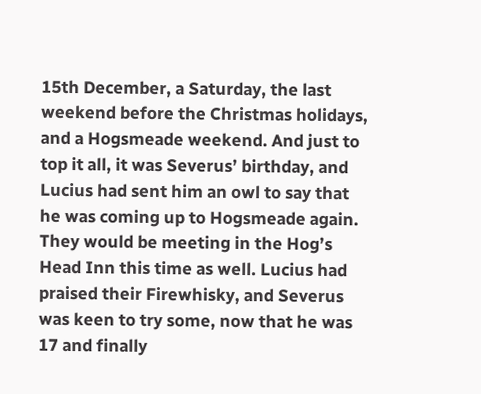15th December, a Saturday, the last weekend before the Christmas holidays, and a Hogsmeade weekend. And just to top it all, it was Severus’ birthday, and Lucius had sent him an owl to say that he was coming up to Hogsmeade again. They would be meeting in the Hog’s Head Inn this time as well. Lucius had praised their Firewhisky, and Severus was keen to try some, now that he was 17 and finally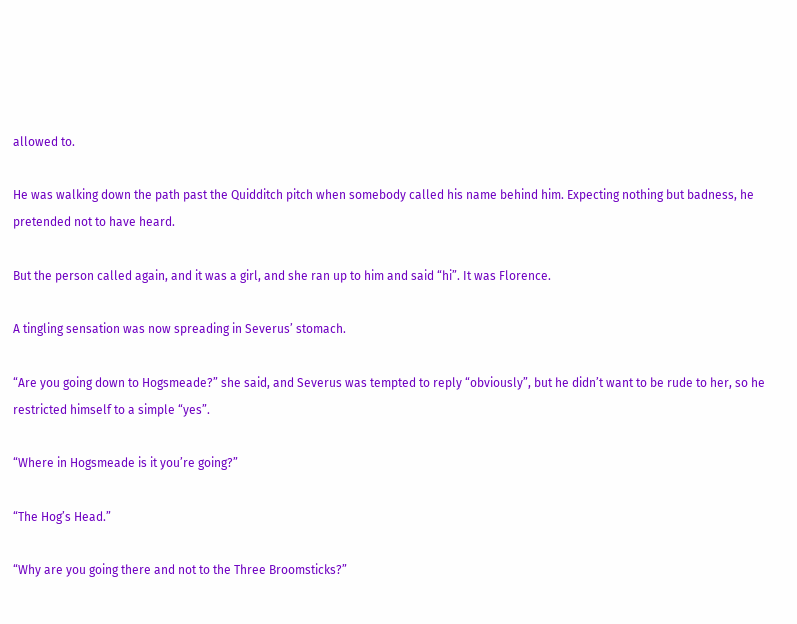allowed to.

He was walking down the path past the Quidditch pitch when somebody called his name behind him. Expecting nothing but badness, he pretended not to have heard.

But the person called again, and it was a girl, and she ran up to him and said “hi”. It was Florence.

A tingling sensation was now spreading in Severus’ stomach.

“Are you going down to Hogsmeade?” she said, and Severus was tempted to reply “obviously”, but he didn’t want to be rude to her, so he restricted himself to a simple “yes”.

“Where in Hogsmeade is it you’re going?”

“The Hog’s Head.”

“Why are you going there and not to the Three Broomsticks?”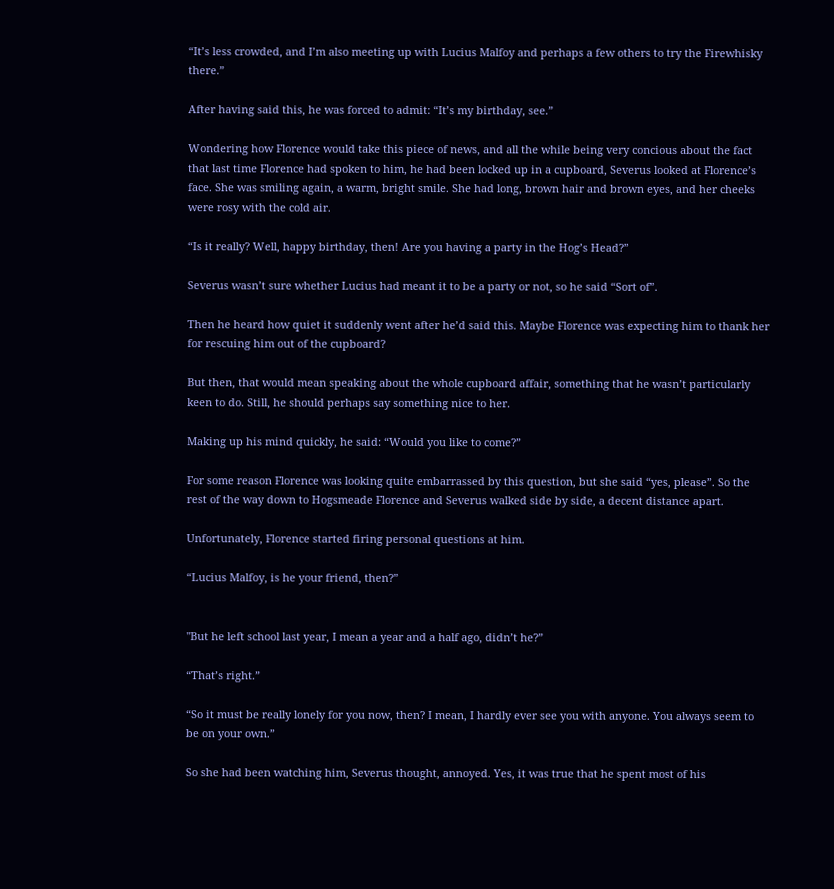“It’s less crowded, and I’m also meeting up with Lucius Malfoy and perhaps a few others to try the Firewhisky there.”

After having said this, he was forced to admit: “It’s my birthday, see.”

Wondering how Florence would take this piece of news, and all the while being very concious about the fact that last time Florence had spoken to him, he had been locked up in a cupboard, Severus looked at Florence’s face. She was smiling again, a warm, bright smile. She had long, brown hair and brown eyes, and her cheeks were rosy with the cold air.

“Is it really? Well, happy birthday, then! Are you having a party in the Hog’s Head?”

Severus wasn’t sure whether Lucius had meant it to be a party or not, so he said “Sort of”.

Then he heard how quiet it suddenly went after he’d said this. Maybe Florence was expecting him to thank her for rescuing him out of the cupboard?

But then, that would mean speaking about the whole cupboard affair, something that he wasn’t particularly keen to do. Still, he should perhaps say something nice to her.

Making up his mind quickly, he said: “Would you like to come?”

For some reason Florence was looking quite embarrassed by this question, but she said “yes, please”. So the rest of the way down to Hogsmeade Florence and Severus walked side by side, a decent distance apart.

Unfortunately, Florence started firing personal questions at him.

“Lucius Malfoy, is he your friend, then?”


"But he left school last year, I mean a year and a half ago, didn’t he?”

“That’s right.”

“So it must be really lonely for you now, then? I mean, I hardly ever see you with anyone. You always seem to be on your own.”

So she had been watching him, Severus thought, annoyed. Yes, it was true that he spent most of his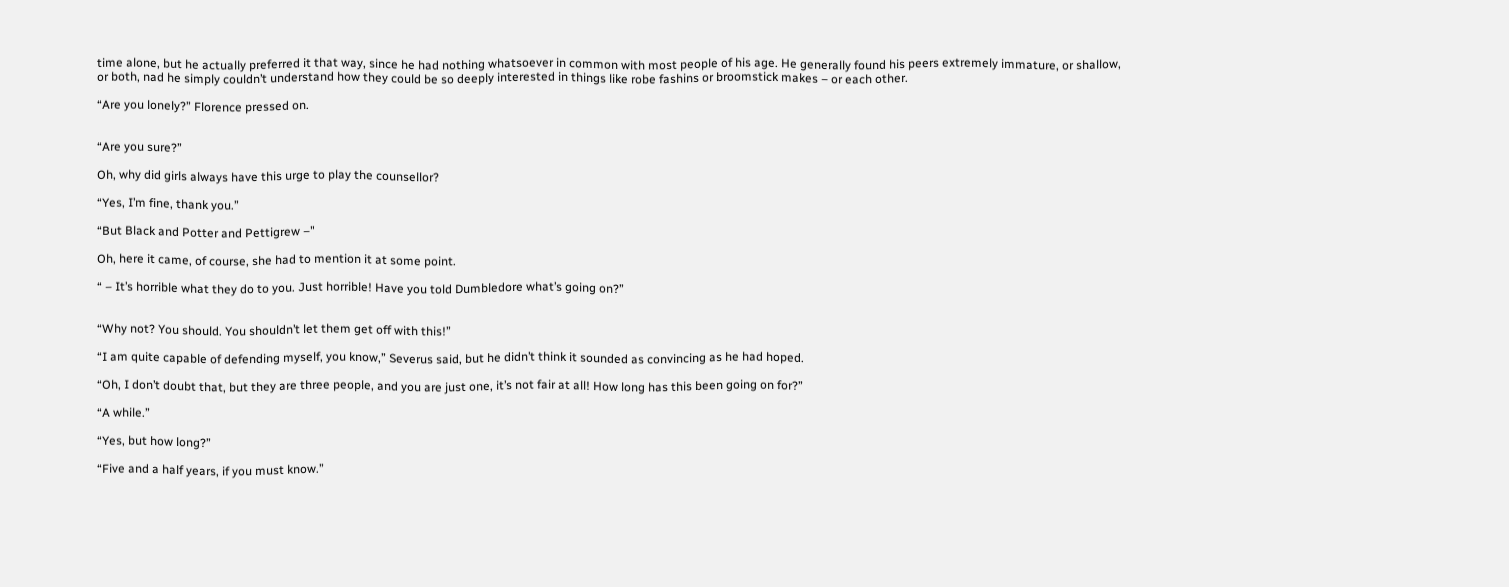time alone, but he actually preferred it that way, since he had nothing whatsoever in common with most people of his age. He generally found his peers extremely immature, or shallow, or both, nad he simply couldn’t understand how they could be so deeply interested in things like robe fashins or broomstick makes – or each other.

“Are you lonely?” Florence pressed on.


“Are you sure?”

Oh, why did girls always have this urge to play the counsellor?

“Yes, I’m fine, thank you.”

“But Black and Potter and Pettigrew –"

Oh, here it came, of course, she had to mention it at some point.

“ – It’s horrible what they do to you. Just horrible! Have you told Dumbledore what’s going on?”


“Why not? You should. You shouldn’t let them get off with this!”

“I am quite capable of defending myself, you know,” Severus said, but he didn’t think it sounded as convincing as he had hoped.

“Oh, I don’t doubt that, but they are three people, and you are just one, it’s not fair at all! How long has this been going on for?”

“A while.”

“Yes, but how long?”

“Five and a half years, if you must know.”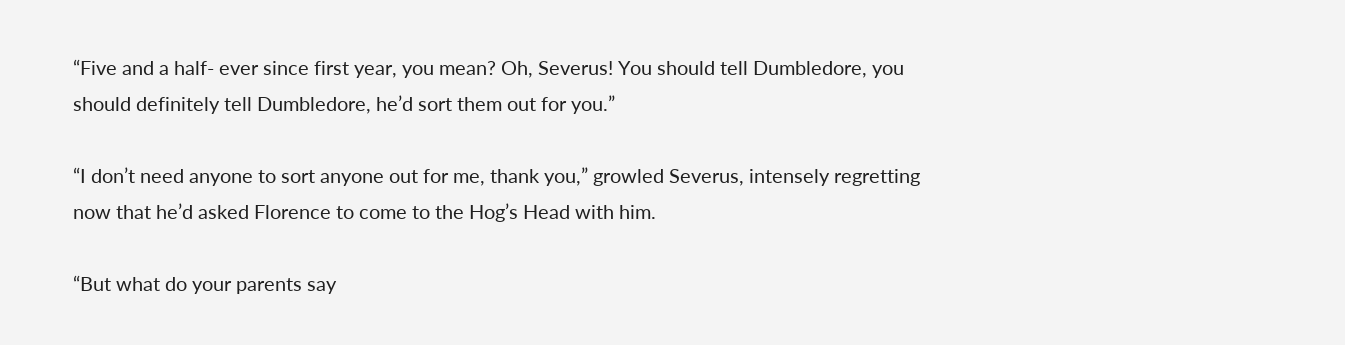“Five and a half- ever since first year, you mean? Oh, Severus! You should tell Dumbledore, you should definitely tell Dumbledore, he’d sort them out for you.”

“I don’t need anyone to sort anyone out for me, thank you,” growled Severus, intensely regretting now that he’d asked Florence to come to the Hog’s Head with him.

“But what do your parents say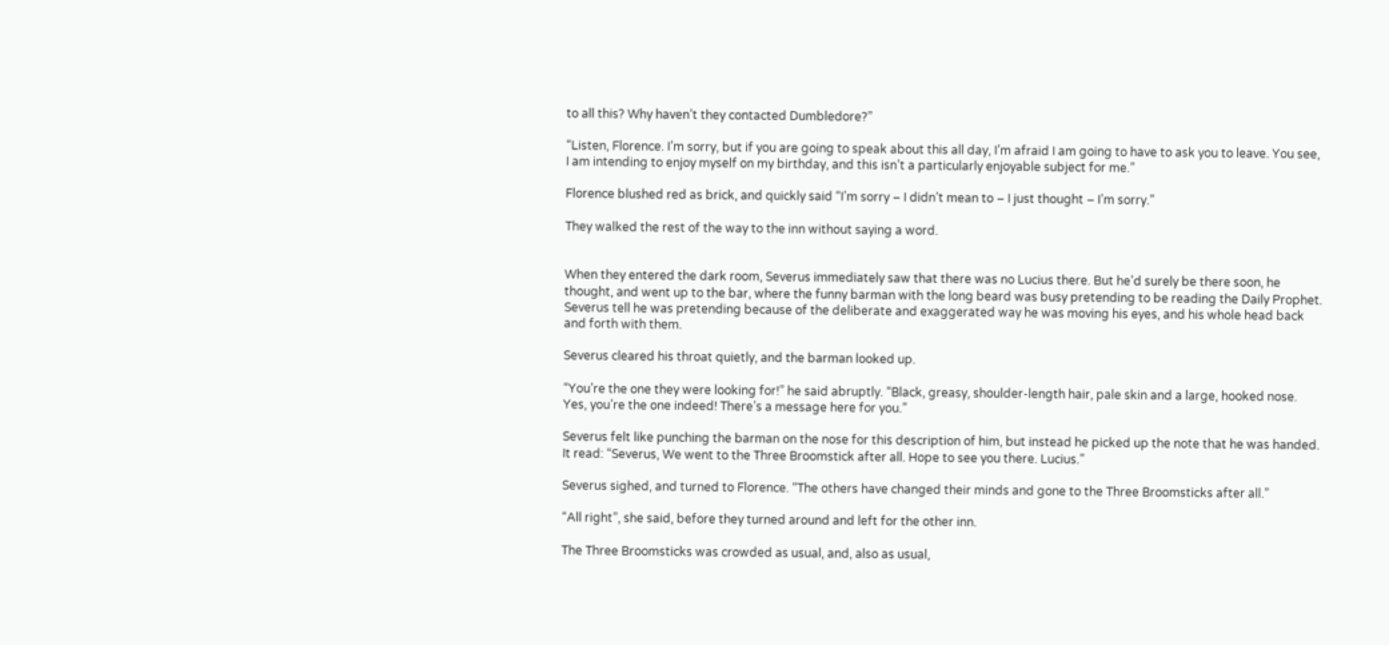to all this? Why haven’t they contacted Dumbledore?”

“Listen, Florence. I’m sorry, but if you are going to speak about this all day, I’m afraid I am going to have to ask you to leave. You see, I am intending to enjoy myself on my birthday, and this isn’t a particularly enjoyable subject for me.”

Florence blushed red as brick, and quickly said “I’m sorry – I didn’t mean to – I just thought – I’m sorry.”

They walked the rest of the way to the inn without saying a word.


When they entered the dark room, Severus immediately saw that there was no Lucius there. But he’d surely be there soon, he thought, and went up to the bar, where the funny barman with the long beard was busy pretending to be reading the Daily Prophet. Severus tell he was pretending because of the deliberate and exaggerated way he was moving his eyes, and his whole head back and forth with them.

Severus cleared his throat quietly, and the barman looked up.

“You’re the one they were looking for!” he said abruptly. “Black, greasy, shoulder-length hair, pale skin and a large, hooked nose. Yes, you’re the one indeed! There’s a message here for you.”

Severus felt like punching the barman on the nose for this description of him, but instead he picked up the note that he was handed. It read: “Severus, We went to the Three Broomstick after all. Hope to see you there. Lucius.”

Severus sighed, and turned to Florence. “The others have changed their minds and gone to the Three Broomsticks after all.”

“All right”, she said, before they turned around and left for the other inn.

The Three Broomsticks was crowded as usual, and, also as usual,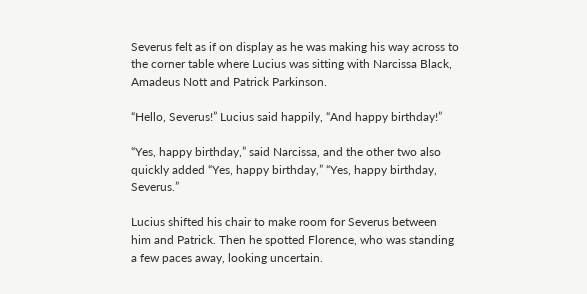Severus felt as if on display as he was making his way across to the corner table where Lucius was sitting with Narcissa Black, Amadeus Nott and Patrick Parkinson.

“Hello, Severus!” Lucius said happily, “And happy birthday!”

“Yes, happy birthday,” said Narcissa, and the other two also quickly added “Yes, happy birthday,” “Yes, happy birthday, Severus.”

Lucius shifted his chair to make room for Severus between him and Patrick. Then he spotted Florence, who was standing a few paces away, looking uncertain.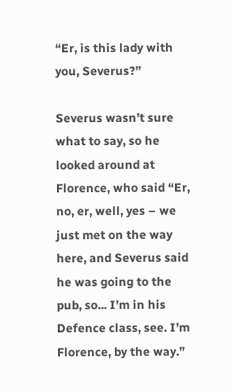“Er, is this lady with you, Severus?”

Severus wasn’t sure what to say, so he looked around at Florence, who said “Er, no, er, well, yes – we just met on the way here, and Severus said he was going to the pub, so... I’m in his Defence class, see. I’m Florence, by the way.”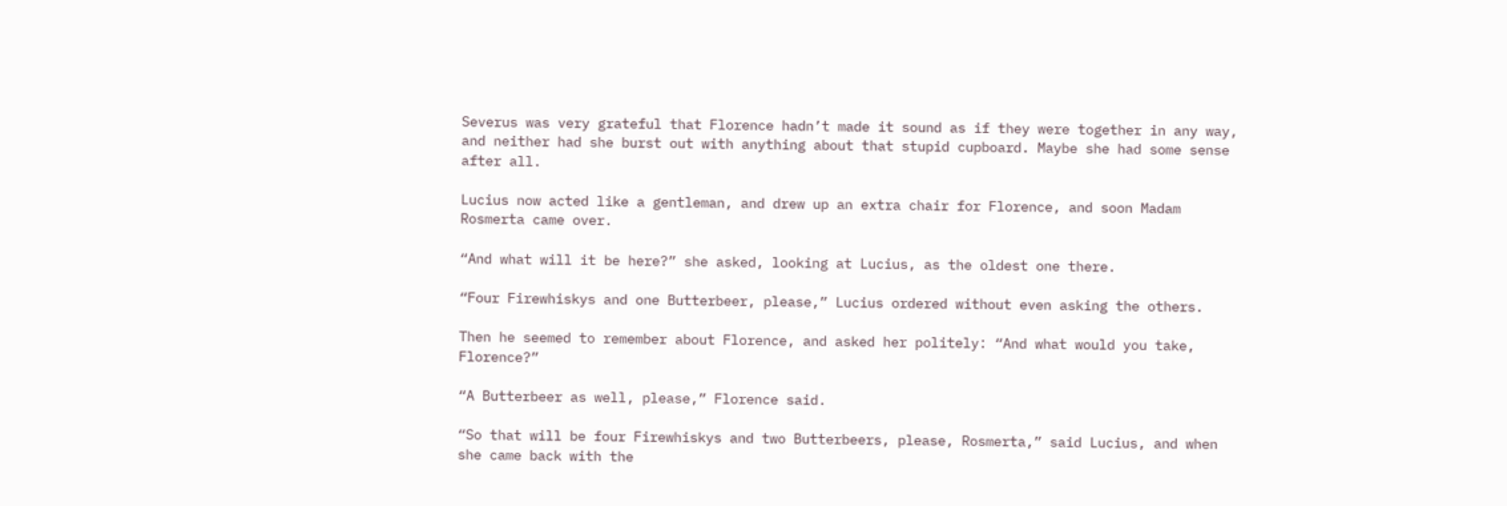Severus was very grateful that Florence hadn’t made it sound as if they were together in any way, and neither had she burst out with anything about that stupid cupboard. Maybe she had some sense after all.

Lucius now acted like a gentleman, and drew up an extra chair for Florence, and soon Madam Rosmerta came over.

“And what will it be here?” she asked, looking at Lucius, as the oldest one there.

“Four Firewhiskys and one Butterbeer, please,” Lucius ordered without even asking the others.

Then he seemed to remember about Florence, and asked her politely: “And what would you take, Florence?”

“A Butterbeer as well, please,” Florence said.

“So that will be four Firewhiskys and two Butterbeers, please, Rosmerta,” said Lucius, and when she came back with the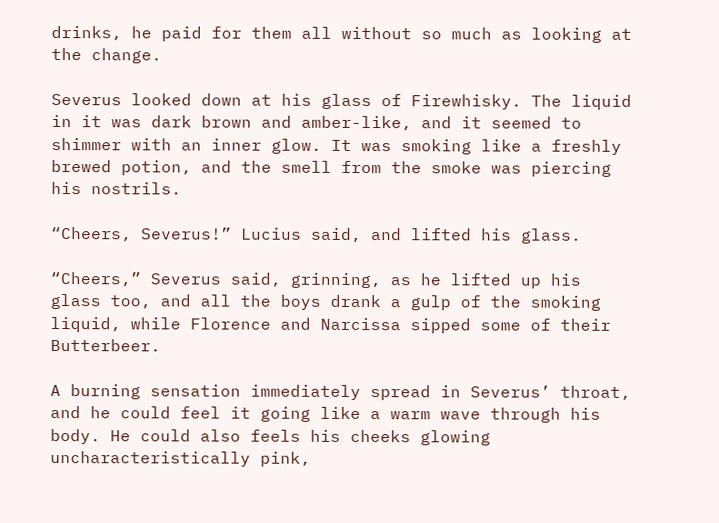drinks, he paid for them all without so much as looking at the change.

Severus looked down at his glass of Firewhisky. The liquid in it was dark brown and amber-like, and it seemed to shimmer with an inner glow. It was smoking like a freshly brewed potion, and the smell from the smoke was piercing his nostrils.

“Cheers, Severus!” Lucius said, and lifted his glass.

“Cheers,” Severus said, grinning, as he lifted up his glass too, and all the boys drank a gulp of the smoking liquid, while Florence and Narcissa sipped some of their Butterbeer.

A burning sensation immediately spread in Severus’ throat, and he could feel it going like a warm wave through his body. He could also feels his cheeks glowing uncharacteristically pink,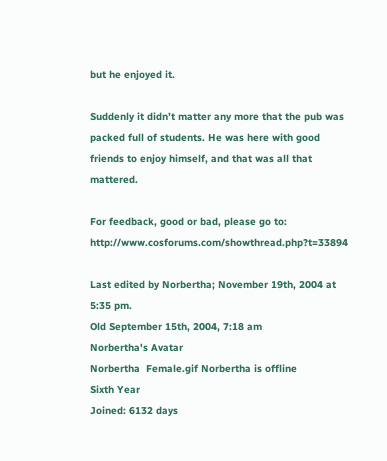but he enjoyed it.

Suddenly it didn’t matter any more that the pub was packed full of students. He was here with good friends to enjoy himself, and that was all that mattered.

For feedback, good or bad, please go to: http://www.cosforums.com/showthread.php?t=33894

Last edited by Norbertha; November 19th, 2004 at 5:35 pm.
Old September 15th, 2004, 7:18 am
Norbertha's Avatar
Norbertha  Female.gif Norbertha is offline
Sixth Year
Joined: 6132 days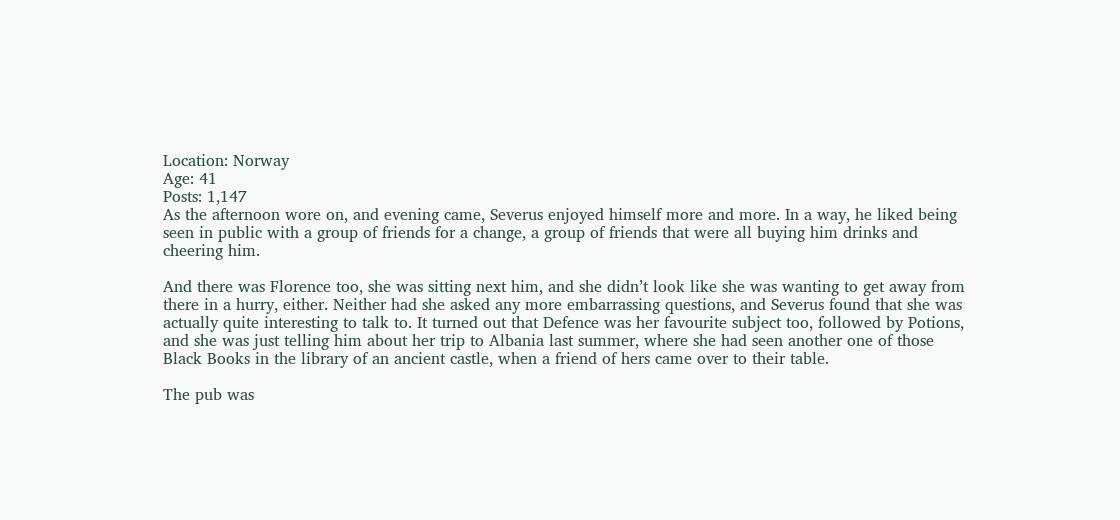Location: Norway
Age: 41
Posts: 1,147
As the afternoon wore on, and evening came, Severus enjoyed himself more and more. In a way, he liked being seen in public with a group of friends for a change, a group of friends that were all buying him drinks and cheering him.

And there was Florence too, she was sitting next him, and she didn’t look like she was wanting to get away from there in a hurry, either. Neither had she asked any more embarrassing questions, and Severus found that she was actually quite interesting to talk to. It turned out that Defence was her favourite subject too, followed by Potions, and she was just telling him about her trip to Albania last summer, where she had seen another one of those Black Books in the library of an ancient castle, when a friend of hers came over to their table.

The pub was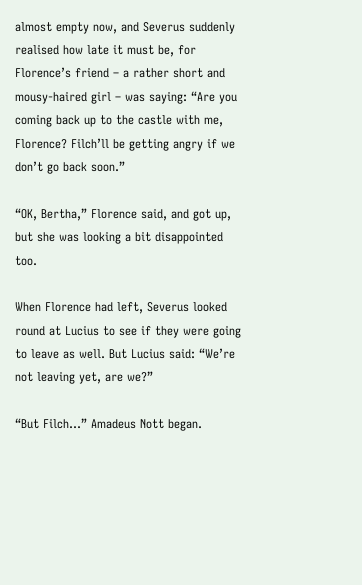almost empty now, and Severus suddenly realised how late it must be, for Florence’s friend – a rather short and mousy-haired girl – was saying: “Are you coming back up to the castle with me, Florence? Filch’ll be getting angry if we don’t go back soon.”

“OK, Bertha,” Florence said, and got up, but she was looking a bit disappointed too.

When Florence had left, Severus looked round at Lucius to see if they were going to leave as well. But Lucius said: “We’re not leaving yet, are we?”

“But Filch...” Amadeus Nott began.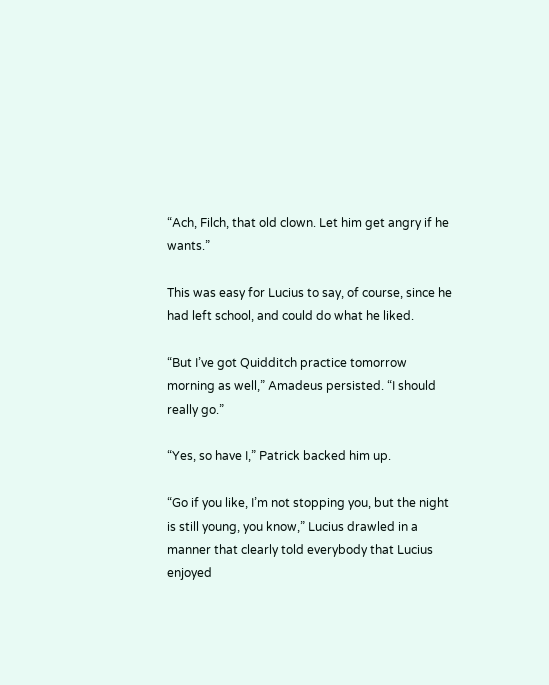“Ach, Filch, that old clown. Let him get angry if he wants.”

This was easy for Lucius to say, of course, since he had left school, and could do what he liked.

“But I’ve got Quidditch practice tomorrow morning as well,” Amadeus persisted. “I should really go.”

“Yes, so have I,” Patrick backed him up.

“Go if you like, I’m not stopping you, but the night is still young, you know,” Lucius drawled in a manner that clearly told everybody that Lucius enjoyed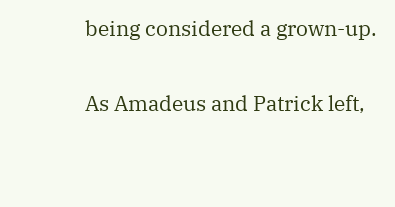being considered a grown-up.

As Amadeus and Patrick left,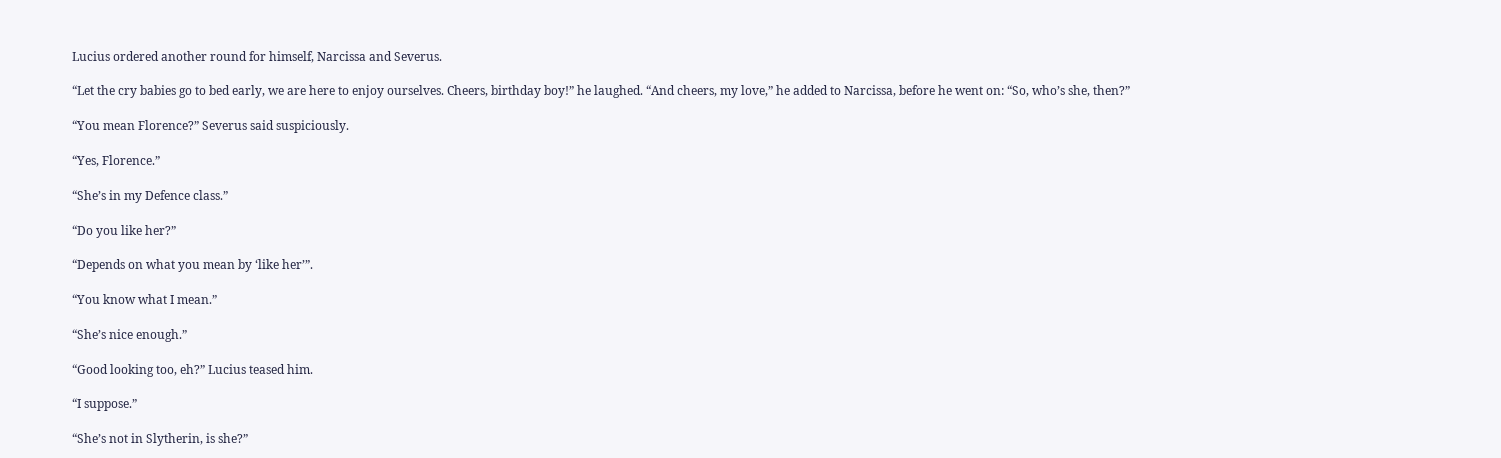Lucius ordered another round for himself, Narcissa and Severus.

“Let the cry babies go to bed early, we are here to enjoy ourselves. Cheers, birthday boy!” he laughed. “And cheers, my love,” he added to Narcissa, before he went on: “So, who’s she, then?”

“You mean Florence?” Severus said suspiciously.

“Yes, Florence.”

“She’s in my Defence class.”

“Do you like her?”

“Depends on what you mean by ‘like her’”.

“You know what I mean.”

“She’s nice enough.”

“Good looking too, eh?” Lucius teased him.

“I suppose.”

“She’s not in Slytherin, is she?”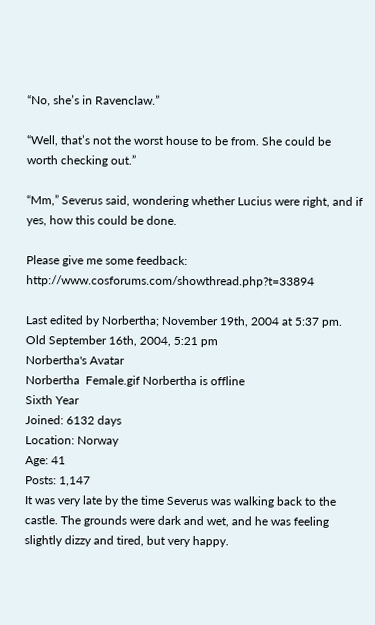“No, she’s in Ravenclaw.”

“Well, that’s not the worst house to be from. She could be worth checking out.”

“Mm,” Severus said, wondering whether Lucius were right, and if yes, how this could be done.

Please give me some feedback: http://www.cosforums.com/showthread.php?t=33894

Last edited by Norbertha; November 19th, 2004 at 5:37 pm.
Old September 16th, 2004, 5:21 pm
Norbertha's Avatar
Norbertha  Female.gif Norbertha is offline
Sixth Year
Joined: 6132 days
Location: Norway
Age: 41
Posts: 1,147
It was very late by the time Severus was walking back to the castle. The grounds were dark and wet, and he was feeling slightly dizzy and tired, but very happy.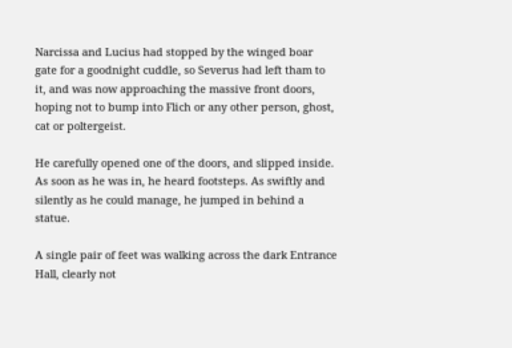Narcissa and Lucius had stopped by the winged boar gate for a goodnight cuddle, so Severus had left tham to it, and was now approaching the massive front doors, hoping not to bump into Flich or any other person, ghost, cat or poltergeist.

He carefully opened one of the doors, and slipped inside. As soon as he was in, he heard footsteps. As swiftly and silently as he could manage, he jumped in behind a statue.

A single pair of feet was walking across the dark Entrance Hall, clearly not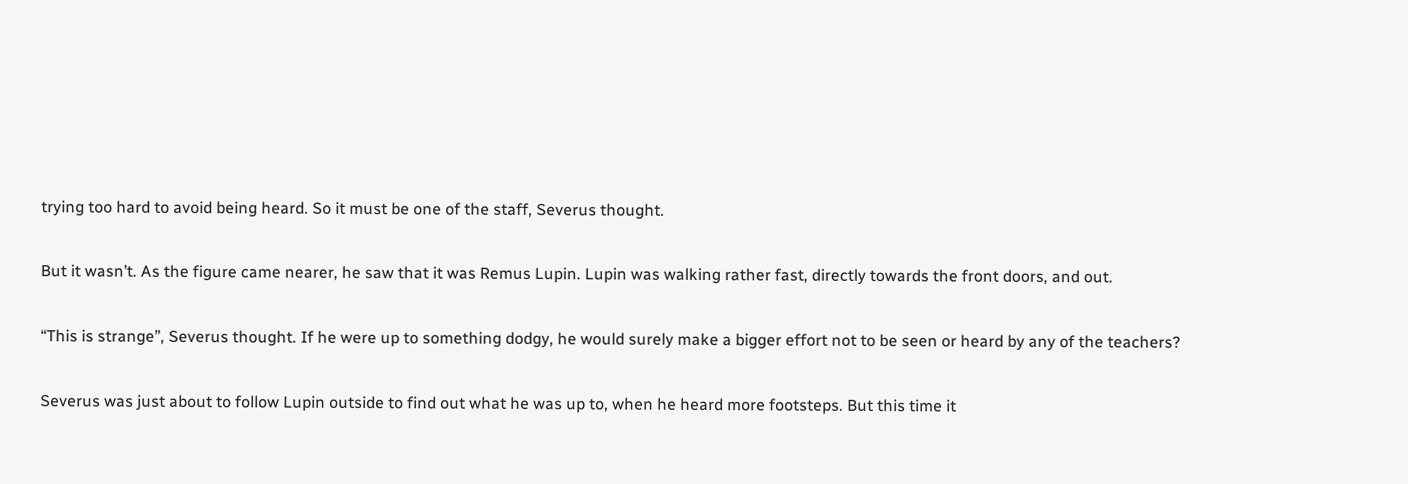trying too hard to avoid being heard. So it must be one of the staff, Severus thought.

But it wasn’t. As the figure came nearer, he saw that it was Remus Lupin. Lupin was walking rather fast, directly towards the front doors, and out.

“This is strange”, Severus thought. If he were up to something dodgy, he would surely make a bigger effort not to be seen or heard by any of the teachers?

Severus was just about to follow Lupin outside to find out what he was up to, when he heard more footsteps. But this time it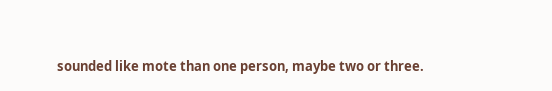sounded like mote than one person, maybe two or three.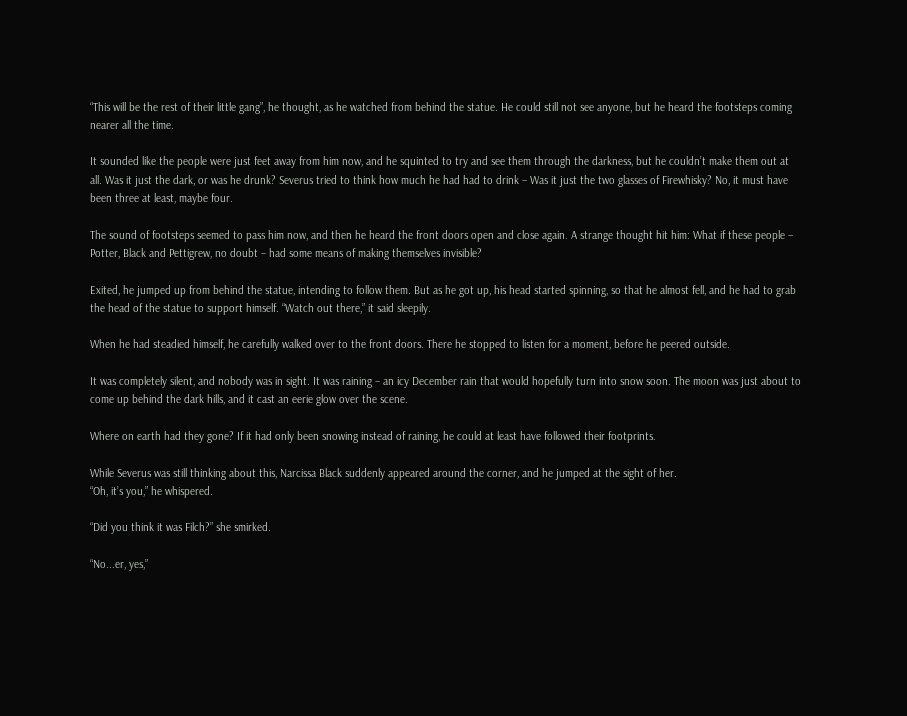“This will be the rest of their little gang”, he thought, as he watched from behind the statue. He could still not see anyone, but he heard the footsteps coming nearer all the time.

It sounded like the people were just feet away from him now, and he squinted to try and see them through the darkness, but he couldn’t make them out at all. Was it just the dark, or was he drunk? Severus tried to think how much he had had to drink – Was it just the two glasses of Firewhisky? No, it must have been three at least, maybe four.

The sound of footsteps seemed to pass him now, and then he heard the front doors open and close again. A strange thought hit him: What if these people – Potter, Black and Pettigrew, no doubt – had some means of making themselves invisible?

Exited, he jumped up from behind the statue, intending to follow them. But as he got up, his head started spinning, so that he almost fell, and he had to grab the head of the statue to support himself. “Watch out there,” it said sleepily.

When he had steadied himself, he carefully walked over to the front doors. There he stopped to listen for a moment, before he peered outside.

It was completely silent, and nobody was in sight. It was raining – an icy December rain that would hopefully turn into snow soon. The moon was just about to come up behind the dark hills, and it cast an eerie glow over the scene.

Where on earth had they gone? If it had only been snowing instead of raining, he could at least have followed their footprints.

While Severus was still thinking about this, Narcissa Black suddenly appeared around the corner, and he jumped at the sight of her.
“Oh, it’s you,” he whispered.

“Did you think it was Filch?” she smirked.

“No...er, yes,”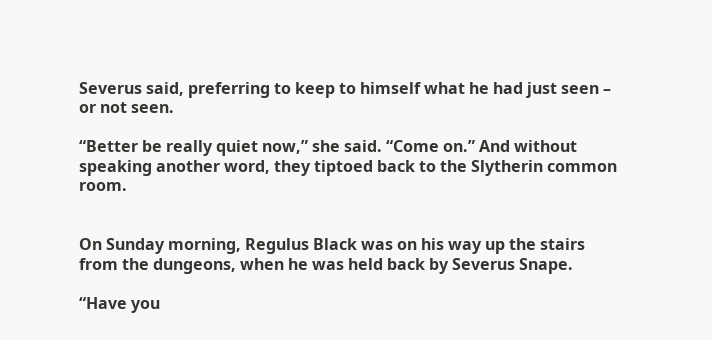Severus said, preferring to keep to himself what he had just seen – or not seen.

“Better be really quiet now,” she said. “Come on.” And without speaking another word, they tiptoed back to the Slytherin common room.


On Sunday morning, Regulus Black was on his way up the stairs from the dungeons, when he was held back by Severus Snape.

“Have you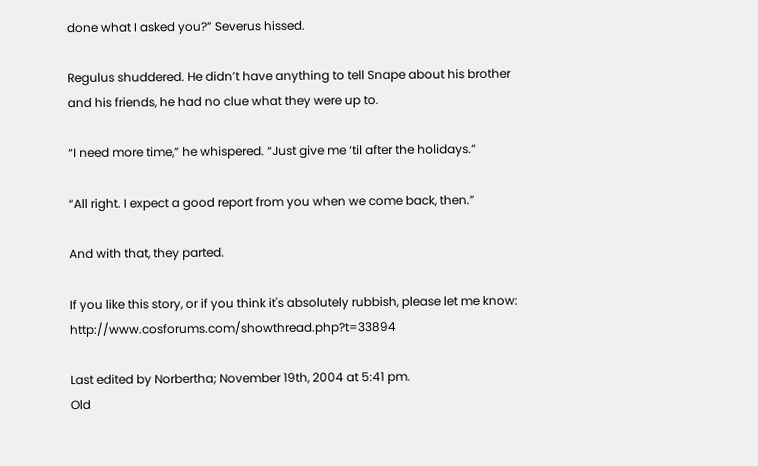done what I asked you?” Severus hissed.

Regulus shuddered. He didn’t have anything to tell Snape about his brother and his friends, he had no clue what they were up to.

“I need more time,” he whispered. “Just give me ‘til after the holidays.”

“All right. I expect a good report from you when we come back, then.”

And with that, they parted.

If you like this story, or if you think it's absolutely rubbish, please let me know: http://www.cosforums.com/showthread.php?t=33894

Last edited by Norbertha; November 19th, 2004 at 5:41 pm.
Old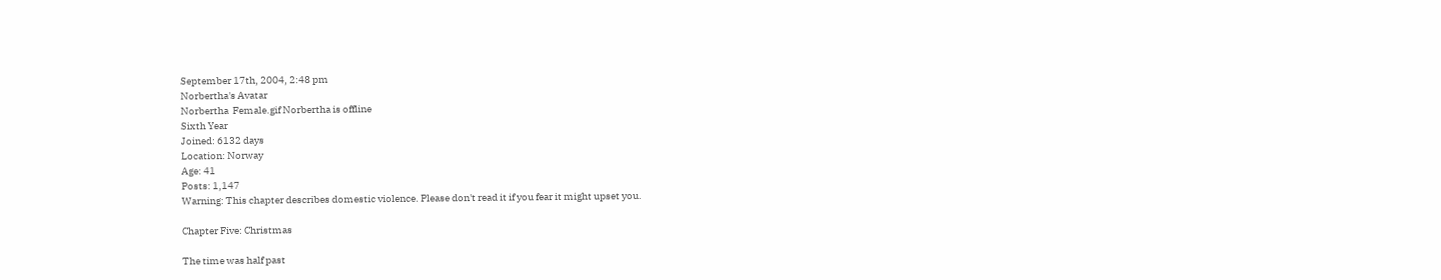September 17th, 2004, 2:48 pm
Norbertha's Avatar
Norbertha  Female.gif Norbertha is offline
Sixth Year
Joined: 6132 days
Location: Norway
Age: 41
Posts: 1,147
Warning: This chapter describes domestic violence. Please don't read it if you fear it might upset you.

Chapter Five: Christmas

The time was half past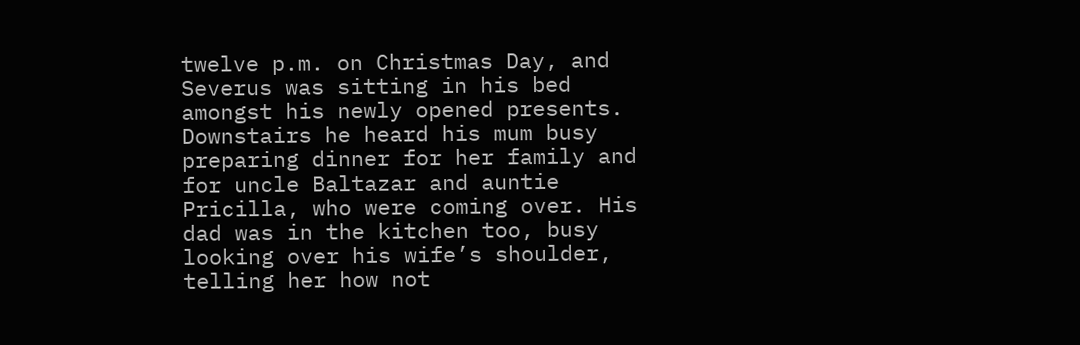twelve p.m. on Christmas Day, and Severus was sitting in his bed amongst his newly opened presents. Downstairs he heard his mum busy preparing dinner for her family and for uncle Baltazar and auntie Pricilla, who were coming over. His dad was in the kitchen too, busy looking over his wife’s shoulder, telling her how not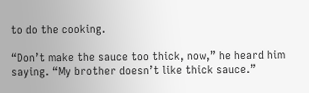to do the cooking.

“Don’t make the sauce too thick, now,” he heard him saying. “My brother doesn’t like thick sauce.”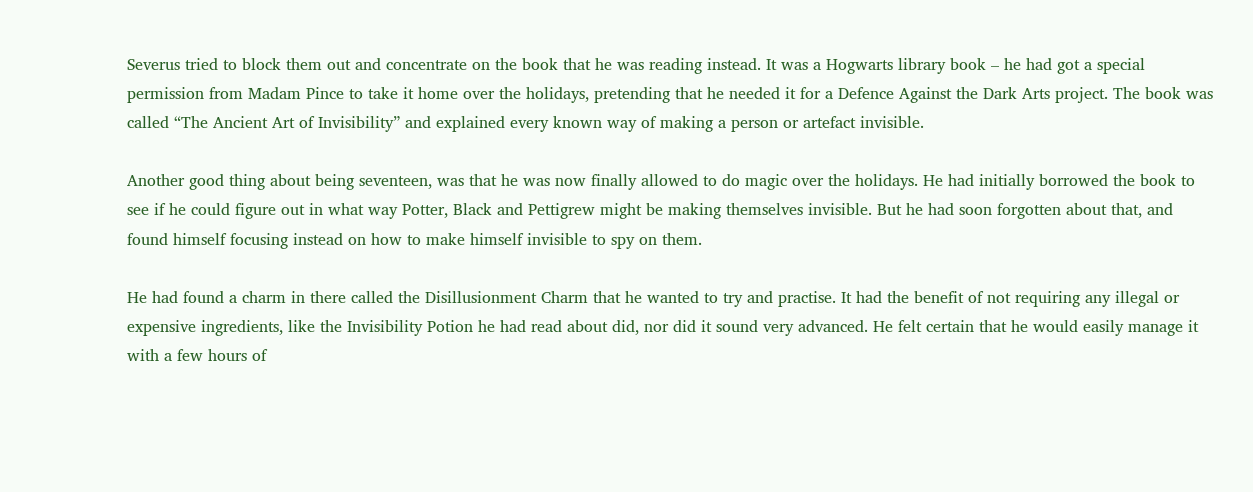Severus tried to block them out and concentrate on the book that he was reading instead. It was a Hogwarts library book – he had got a special permission from Madam Pince to take it home over the holidays, pretending that he needed it for a Defence Against the Dark Arts project. The book was called “The Ancient Art of Invisibility” and explained every known way of making a person or artefact invisible.

Another good thing about being seventeen, was that he was now finally allowed to do magic over the holidays. He had initially borrowed the book to see if he could figure out in what way Potter, Black and Pettigrew might be making themselves invisible. But he had soon forgotten about that, and found himself focusing instead on how to make himself invisible to spy on them.

He had found a charm in there called the Disillusionment Charm that he wanted to try and practise. It had the benefit of not requiring any illegal or expensive ingredients, like the Invisibility Potion he had read about did, nor did it sound very advanced. He felt certain that he would easily manage it with a few hours of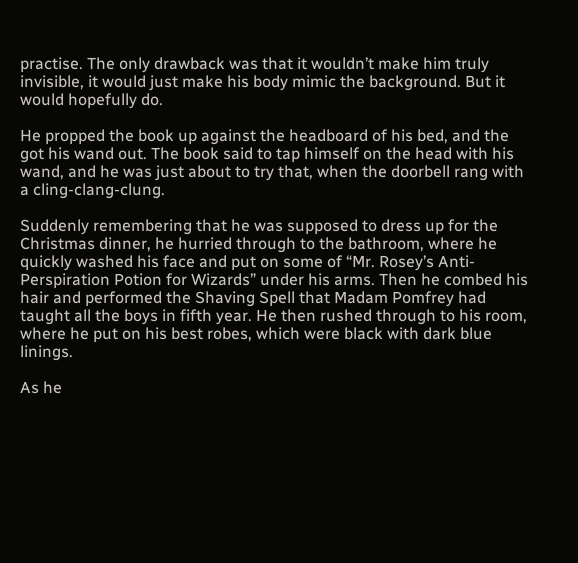practise. The only drawback was that it wouldn’t make him truly invisible, it would just make his body mimic the background. But it would hopefully do.

He propped the book up against the headboard of his bed, and the got his wand out. The book said to tap himself on the head with his wand, and he was just about to try that, when the doorbell rang with a cling-clang-clung.

Suddenly remembering that he was supposed to dress up for the Christmas dinner, he hurried through to the bathroom, where he quickly washed his face and put on some of “Mr. Rosey’s Anti-Perspiration Potion for Wizards” under his arms. Then he combed his hair and performed the Shaving Spell that Madam Pomfrey had taught all the boys in fifth year. He then rushed through to his room, where he put on his best robes, which were black with dark blue linings.

As he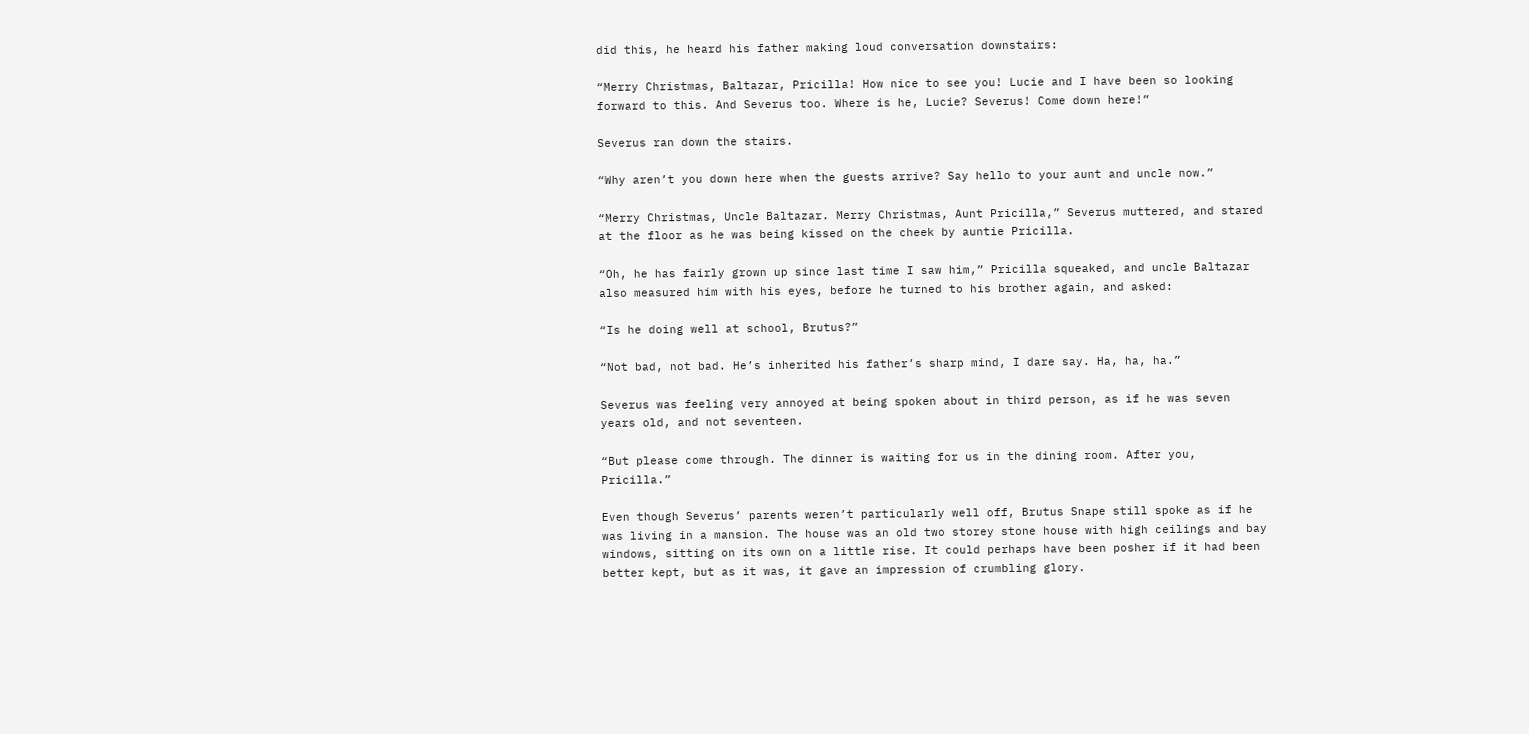did this, he heard his father making loud conversation downstairs:

“Merry Christmas, Baltazar, Pricilla! How nice to see you! Lucie and I have been so looking forward to this. And Severus too. Where is he, Lucie? Severus! Come down here!”

Severus ran down the stairs.

“Why aren’t you down here when the guests arrive? Say hello to your aunt and uncle now.”

“Merry Christmas, Uncle Baltazar. Merry Christmas, Aunt Pricilla,” Severus muttered, and stared at the floor as he was being kissed on the cheek by auntie Pricilla.

“Oh, he has fairly grown up since last time I saw him,” Pricilla squeaked, and uncle Baltazar also measured him with his eyes, before he turned to his brother again, and asked:

“Is he doing well at school, Brutus?”

“Not bad, not bad. He’s inherited his father’s sharp mind, I dare say. Ha, ha, ha.”

Severus was feeling very annoyed at being spoken about in third person, as if he was seven years old, and not seventeen.

“But please come through. The dinner is waiting for us in the dining room. After you, Pricilla.”

Even though Severus’ parents weren’t particularly well off, Brutus Snape still spoke as if he was living in a mansion. The house was an old two storey stone house with high ceilings and bay windows, sitting on its own on a little rise. It could perhaps have been posher if it had been better kept, but as it was, it gave an impression of crumbling glory.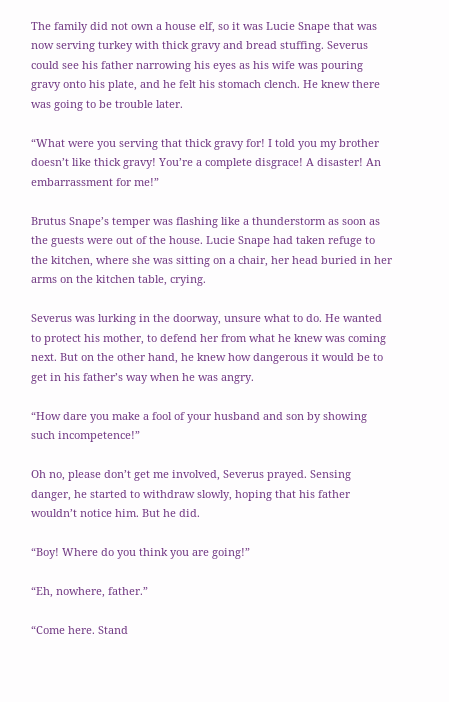The family did not own a house elf, so it was Lucie Snape that was now serving turkey with thick gravy and bread stuffing. Severus could see his father narrowing his eyes as his wife was pouring gravy onto his plate, and he felt his stomach clench. He knew there was going to be trouble later.

“What were you serving that thick gravy for! I told you my brother doesn’t like thick gravy! You’re a complete disgrace! A disaster! An embarrassment for me!”

Brutus Snape’s temper was flashing like a thunderstorm as soon as the guests were out of the house. Lucie Snape had taken refuge to the kitchen, where she was sitting on a chair, her head buried in her arms on the kitchen table, crying.

Severus was lurking in the doorway, unsure what to do. He wanted to protect his mother, to defend her from what he knew was coming next. But on the other hand, he knew how dangerous it would be to get in his father’s way when he was angry.

“How dare you make a fool of your husband and son by showing such incompetence!”

Oh no, please don’t get me involved, Severus prayed. Sensing danger, he started to withdraw slowly, hoping that his father wouldn’t notice him. But he did.

“Boy! Where do you think you are going!”

“Eh, nowhere, father.”

“Come here. Stand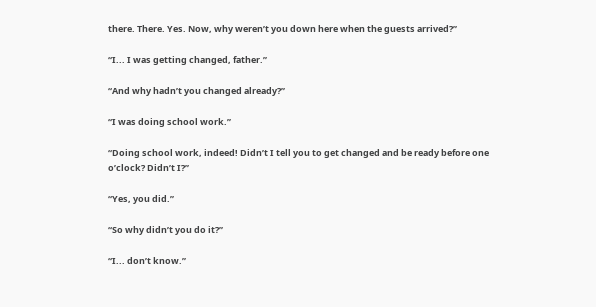there. There. Yes. Now, why weren’t you down here when the guests arrived?”

“I... I was getting changed, father.”

“And why hadn’t you changed already?”

“I was doing school work.”

“Doing school work, indeed! Didn’t I tell you to get changed and be ready before one o’clock? Didn’t I?”

“Yes, you did.”

“So why didn’t you do it?”

“I... don’t know.”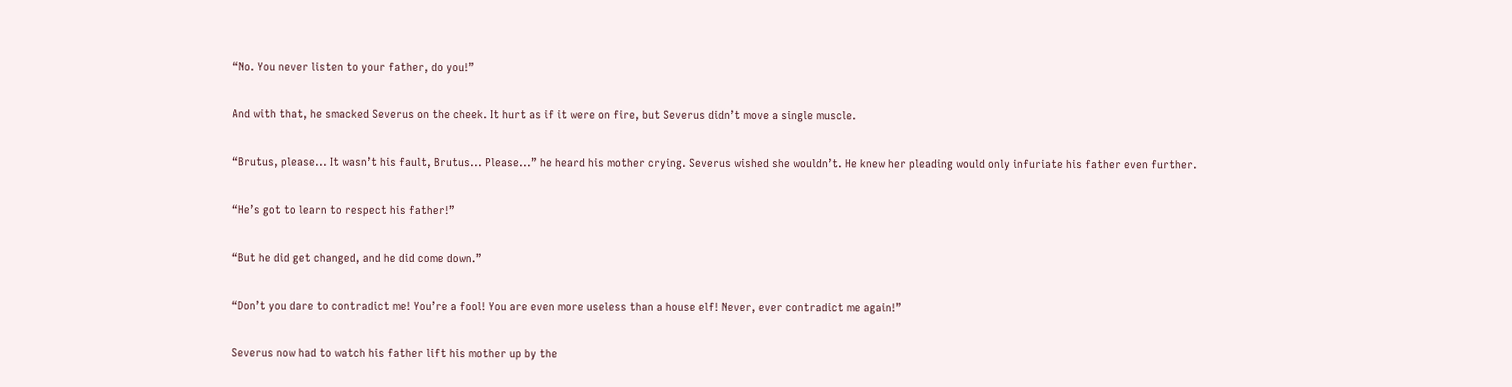“No. You never listen to your father, do you!”

And with that, he smacked Severus on the cheek. It hurt as if it were on fire, but Severus didn’t move a single muscle.

“Brutus, please... It wasn’t his fault, Brutus... Please...” he heard his mother crying. Severus wished she wouldn’t. He knew her pleading would only infuriate his father even further.

“He’s got to learn to respect his father!”

“But he did get changed, and he did come down.”

“Don’t you dare to contradict me! You’re a fool! You are even more useless than a house elf! Never, ever contradict me again!”

Severus now had to watch his father lift his mother up by the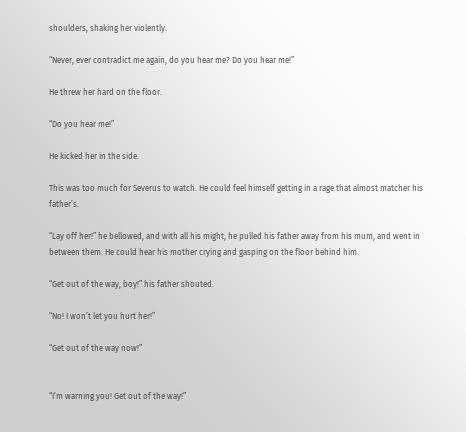shoulders, shaking her violently.

“Never, ever contradict me again, do you hear me? Do you hear me!”

He threw her hard on the floor.

“Do you hear me!”

He kicked her in the side.

This was too much for Severus to watch. He could feel himself getting in a rage that almost matcher his father’s.

“Lay off her!” he bellowed, and with all his might, he pulled his father away from his mum, and went in between them. He could hear his mother crying and gasping on the floor behind him.

“Get out of the way, boy!” his father shouted.

“No! I won’t let you hurt her!”

“Get out of the way now!”


“I’m warning you! Get out of the way!”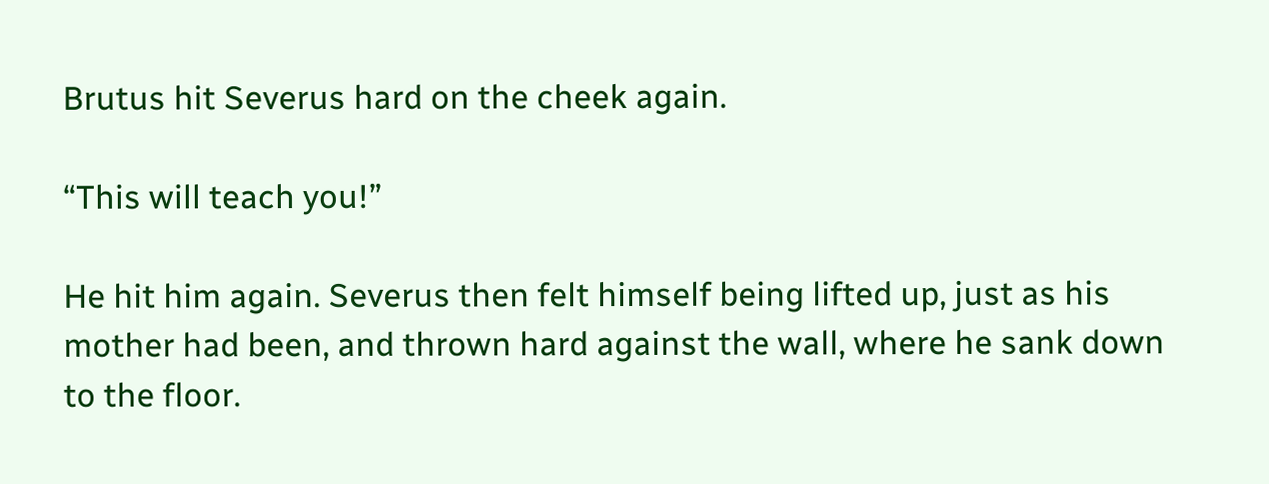Brutus hit Severus hard on the cheek again.

“This will teach you!”

He hit him again. Severus then felt himself being lifted up, just as his mother had been, and thrown hard against the wall, where he sank down to the floor.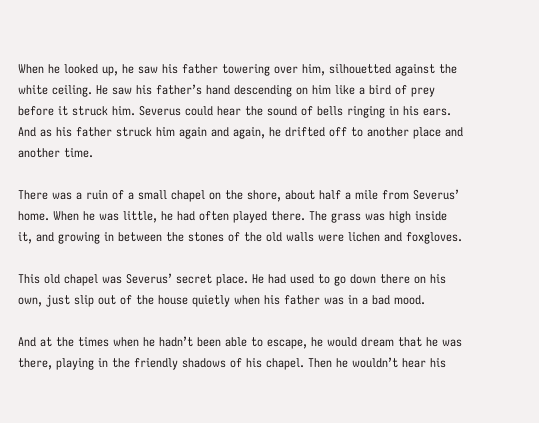When he looked up, he saw his father towering over him, silhouetted against the white ceiling. He saw his father’s hand descending on him like a bird of prey before it struck him. Severus could hear the sound of bells ringing in his ears. And as his father struck him again and again, he drifted off to another place and another time.

There was a ruin of a small chapel on the shore, about half a mile from Severus’ home. When he was little, he had often played there. The grass was high inside it, and growing in between the stones of the old walls were lichen and foxgloves.

This old chapel was Severus’ secret place. He had used to go down there on his own, just slip out of the house quietly when his father was in a bad mood.

And at the times when he hadn’t been able to escape, he would dream that he was there, playing in the friendly shadows of his chapel. Then he wouldn’t hear his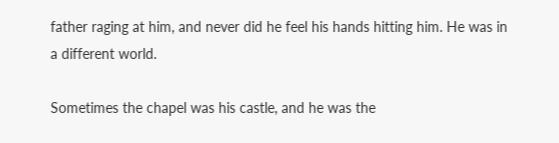father raging at him, and never did he feel his hands hitting him. He was in a different world.

Sometimes the chapel was his castle, and he was the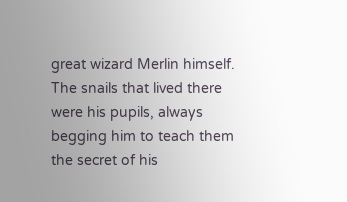great wizard Merlin himself. The snails that lived there were his pupils, always begging him to teach them the secret of his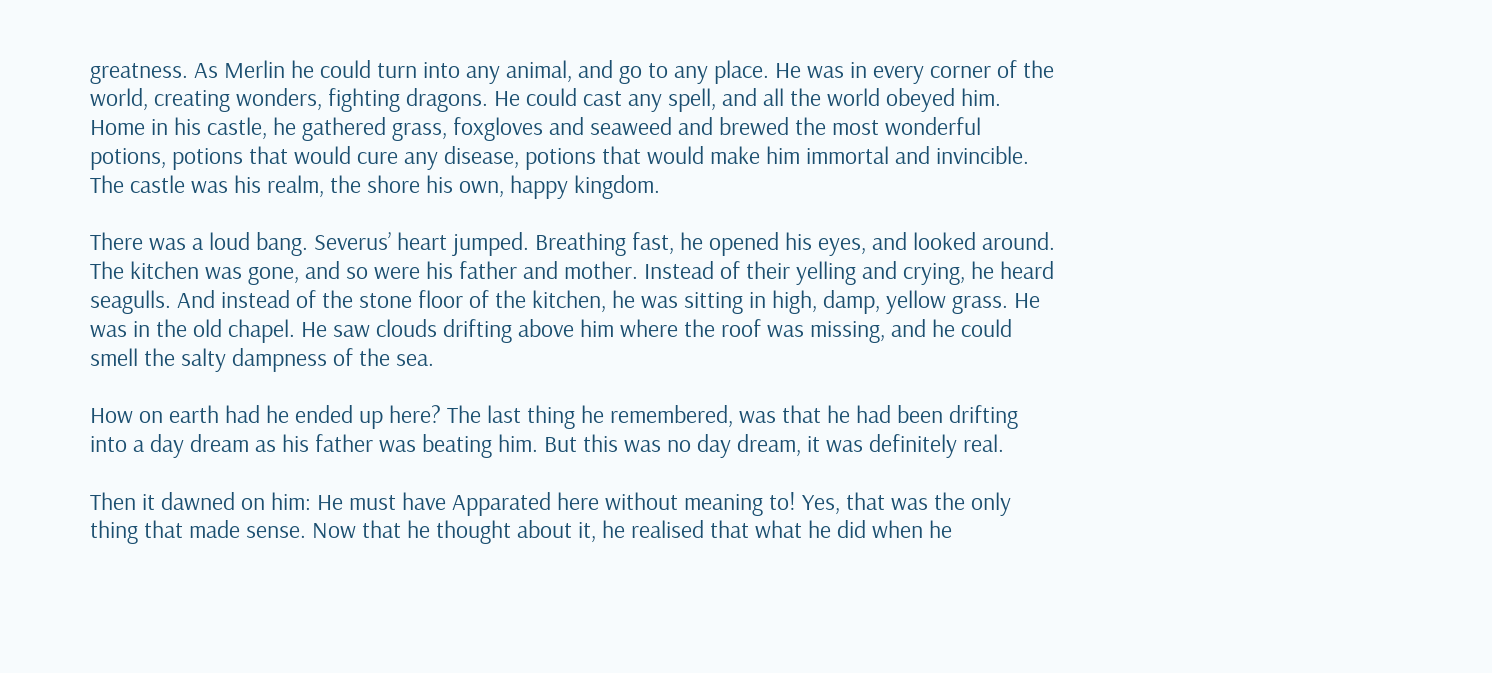greatness. As Merlin he could turn into any animal, and go to any place. He was in every corner of the world, creating wonders, fighting dragons. He could cast any spell, and all the world obeyed him. Home in his castle, he gathered grass, foxgloves and seaweed and brewed the most wonderful potions, potions that would cure any disease, potions that would make him immortal and invincible. The castle was his realm, the shore his own, happy kingdom.

There was a loud bang. Severus’ heart jumped. Breathing fast, he opened his eyes, and looked around. The kitchen was gone, and so were his father and mother. Instead of their yelling and crying, he heard seagulls. And instead of the stone floor of the kitchen, he was sitting in high, damp, yellow grass. He was in the old chapel. He saw clouds drifting above him where the roof was missing, and he could smell the salty dampness of the sea.

How on earth had he ended up here? The last thing he remembered, was that he had been drifting into a day dream as his father was beating him. But this was no day dream, it was definitely real.

Then it dawned on him: He must have Apparated here without meaning to! Yes, that was the only thing that made sense. Now that he thought about it, he realised that what he did when he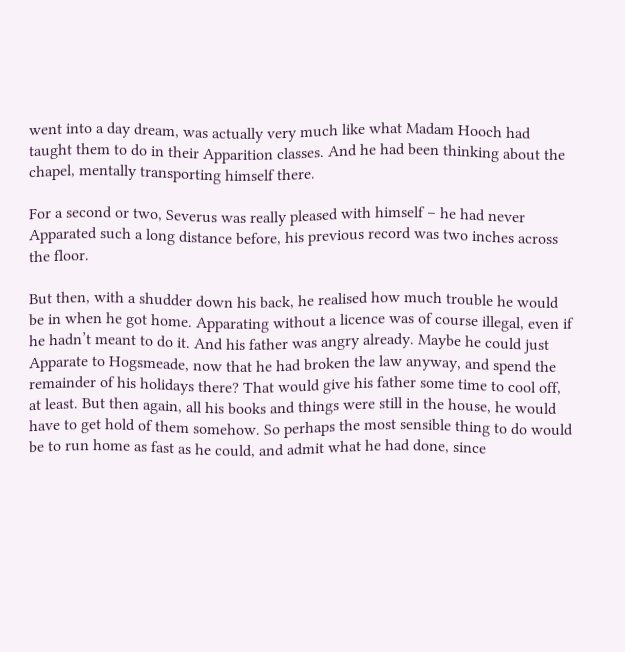went into a day dream, was actually very much like what Madam Hooch had taught them to do in their Apparition classes. And he had been thinking about the chapel, mentally transporting himself there.

For a second or two, Severus was really pleased with himself – he had never Apparated such a long distance before, his previous record was two inches across the floor.

But then, with a shudder down his back, he realised how much trouble he would be in when he got home. Apparating without a licence was of course illegal, even if he hadn’t meant to do it. And his father was angry already. Maybe he could just Apparate to Hogsmeade, now that he had broken the law anyway, and spend the remainder of his holidays there? That would give his father some time to cool off, at least. But then again, all his books and things were still in the house, he would have to get hold of them somehow. So perhaps the most sensible thing to do would be to run home as fast as he could, and admit what he had done, since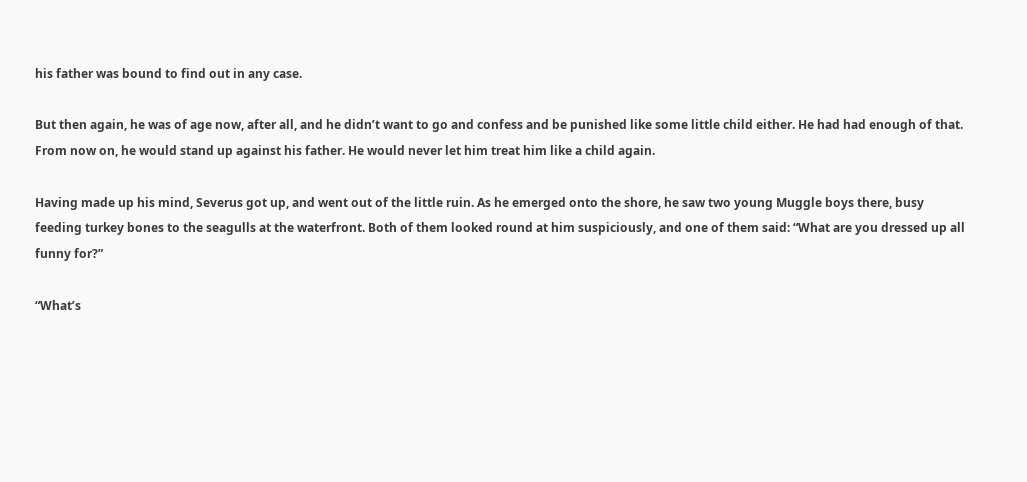his father was bound to find out in any case.

But then again, he was of age now, after all, and he didn’t want to go and confess and be punished like some little child either. He had had enough of that. From now on, he would stand up against his father. He would never let him treat him like a child again.

Having made up his mind, Severus got up, and went out of the little ruin. As he emerged onto the shore, he saw two young Muggle boys there, busy feeding turkey bones to the seagulls at the waterfront. Both of them looked round at him suspiciously, and one of them said: “What are you dressed up all funny for?”

“What’s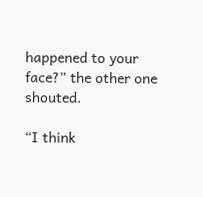happened to your face?” the other one shouted.

“I think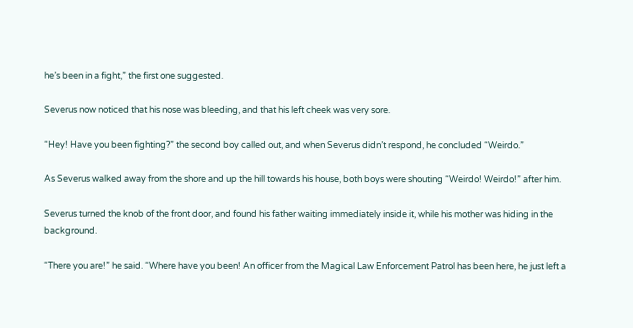he’s been in a fight,” the first one suggested.

Severus now noticed that his nose was bleeding, and that his left cheek was very sore.

“Hey! Have you been fighting?” the second boy called out, and when Severus didn’t respond, he concluded “Weirdo.”

As Severus walked away from the shore and up the hill towards his house, both boys were shouting “Weirdo! Weirdo!” after him.

Severus turned the knob of the front door, and found his father waiting immediately inside it, while his mother was hiding in the background.

“There you are!” he said. “Where have you been! An officer from the Magical Law Enforcement Patrol has been here, he just left a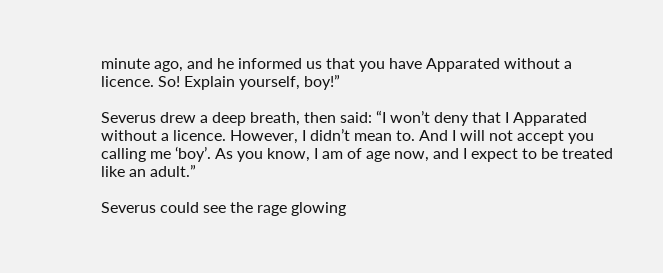minute ago, and he informed us that you have Apparated without a licence. So! Explain yourself, boy!”

Severus drew a deep breath, then said: “I won’t deny that I Apparated without a licence. However, I didn’t mean to. And I will not accept you calling me ‘boy’. As you know, I am of age now, and I expect to be treated like an adult.”

Severus could see the rage glowing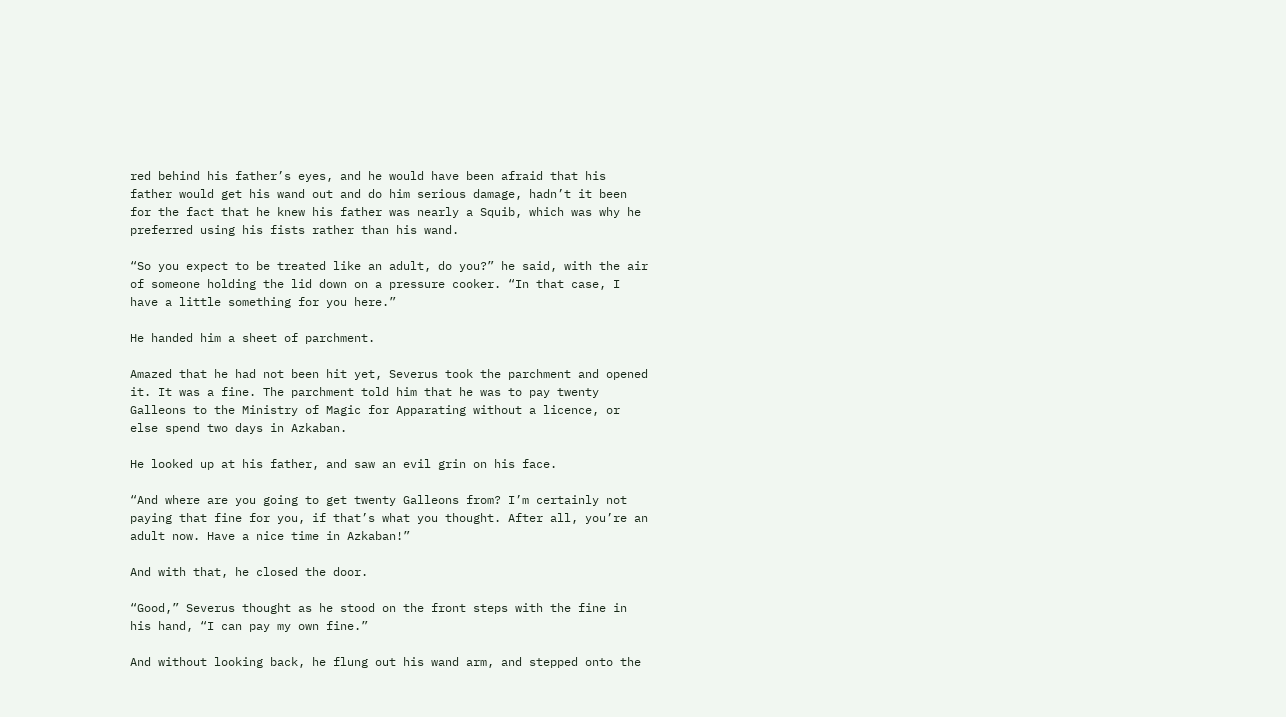red behind his father’s eyes, and he would have been afraid that his father would get his wand out and do him serious damage, hadn’t it been for the fact that he knew his father was nearly a Squib, which was why he preferred using his fists rather than his wand.

“So you expect to be treated like an adult, do you?” he said, with the air of someone holding the lid down on a pressure cooker. “In that case, I have a little something for you here.”

He handed him a sheet of parchment.

Amazed that he had not been hit yet, Severus took the parchment and opened it. It was a fine. The parchment told him that he was to pay twenty Galleons to the Ministry of Magic for Apparating without a licence, or else spend two days in Azkaban.

He looked up at his father, and saw an evil grin on his face.

“And where are you going to get twenty Galleons from? I’m certainly not paying that fine for you, if that’s what you thought. After all, you’re an adult now. Have a nice time in Azkaban!”

And with that, he closed the door.

“Good,” Severus thought as he stood on the front steps with the fine in his hand, “I can pay my own fine.”

And without looking back, he flung out his wand arm, and stepped onto the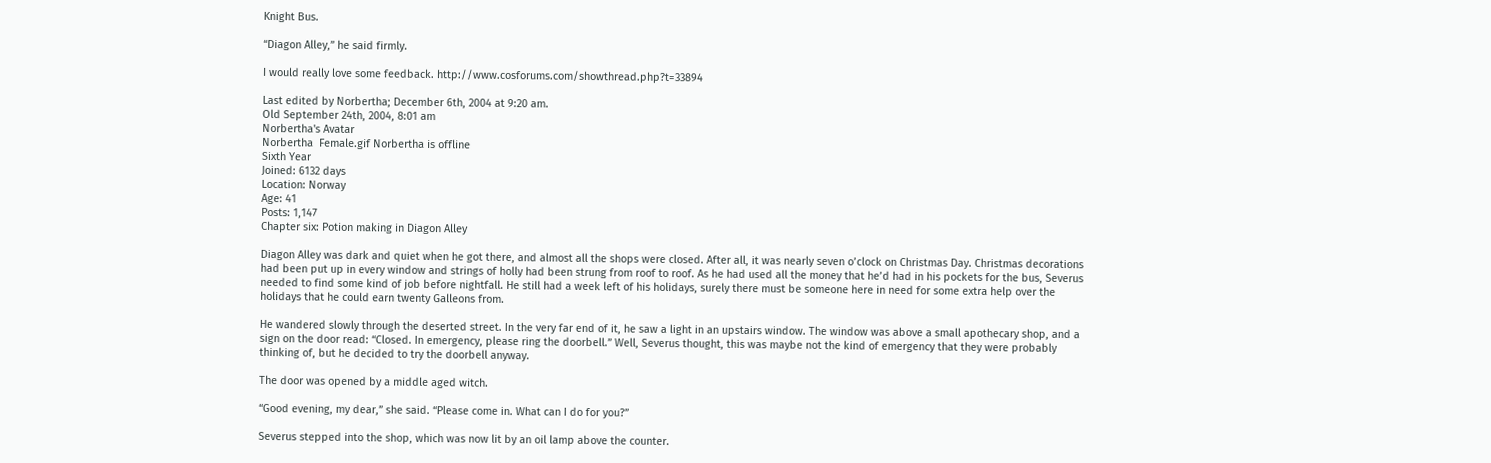Knight Bus.

“Diagon Alley,” he said firmly.

I would really love some feedback. http://www.cosforums.com/showthread.php?t=33894

Last edited by Norbertha; December 6th, 2004 at 9:20 am.
Old September 24th, 2004, 8:01 am
Norbertha's Avatar
Norbertha  Female.gif Norbertha is offline
Sixth Year
Joined: 6132 days
Location: Norway
Age: 41
Posts: 1,147
Chapter six: Potion making in Diagon Alley

Diagon Alley was dark and quiet when he got there, and almost all the shops were closed. After all, it was nearly seven o’clock on Christmas Day. Christmas decorations had been put up in every window and strings of holly had been strung from roof to roof. As he had used all the money that he’d had in his pockets for the bus, Severus needed to find some kind of job before nightfall. He still had a week left of his holidays, surely there must be someone here in need for some extra help over the holidays that he could earn twenty Galleons from.

He wandered slowly through the deserted street. In the very far end of it, he saw a light in an upstairs window. The window was above a small apothecary shop, and a sign on the door read: “Closed. In emergency, please ring the doorbell.” Well, Severus thought, this was maybe not the kind of emergency that they were probably thinking of, but he decided to try the doorbell anyway.

The door was opened by a middle aged witch.

“Good evening, my dear,” she said. “Please come in. What can I do for you?”

Severus stepped into the shop, which was now lit by an oil lamp above the counter.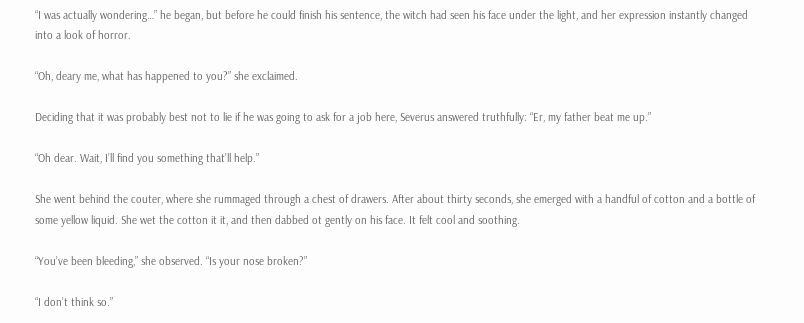“I was actually wondering…” he began, but before he could finish his sentence, the witch had seen his face under the light, and her expression instantly changed into a look of horror.

“Oh, deary me, what has happened to you?” she exclaimed.

Deciding that it was probably best not to lie if he was going to ask for a job here, Severus answered truthfully: “Er, my father beat me up.”

“Oh dear. Wait, I’ll find you something that’ll help.”

She went behind the couter, where she rummaged through a chest of drawers. After about thirty seconds, she emerged with a handful of cotton and a bottle of some yellow liquid. She wet the cotton it it, and then dabbed ot gently on his face. It felt cool and soothing.

“You’ve been bleeding,” she observed. “Is your nose broken?”

“I don’t think so.”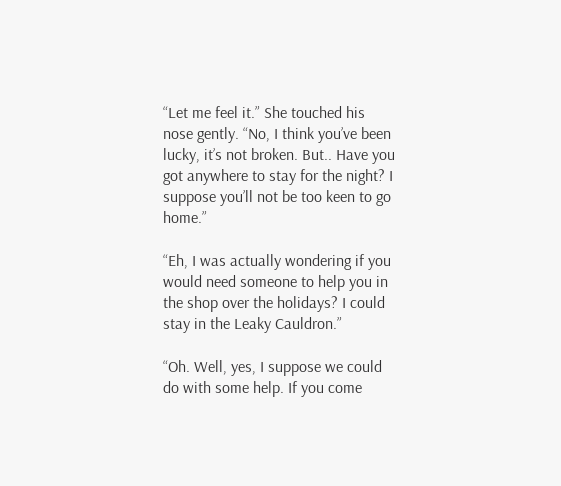“Let me feel it.” She touched his nose gently. “No, I think you’ve been lucky, it’s not broken. But.. Have you got anywhere to stay for the night? I suppose you’ll not be too keen to go home.”

“Eh, I was actually wondering if you would need someone to help you in the shop over the holidays? I could stay in the Leaky Cauldron.”

“Oh. Well, yes, I suppose we could do with some help. If you come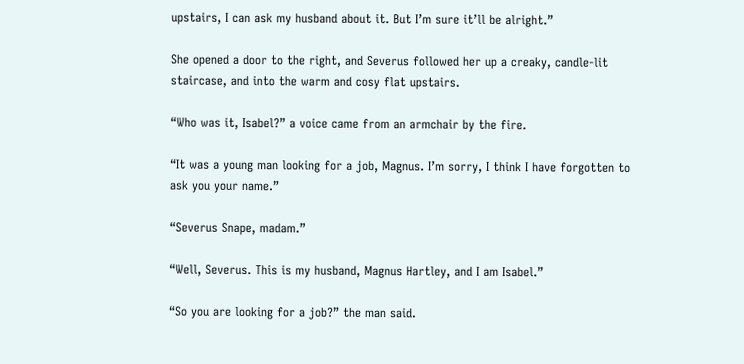upstairs, I can ask my husband about it. But I’m sure it’ll be alright.”

She opened a door to the right, and Severus followed her up a creaky, candle-lit staircase, and into the warm and cosy flat upstairs.

“Who was it, Isabel?” a voice came from an armchair by the fire.

“It was a young man looking for a job, Magnus. I’m sorry, I think I have forgotten to ask you your name.”

“Severus Snape, madam.”

“Well, Severus. This is my husband, Magnus Hartley, and I am Isabel.”

“So you are looking for a job?” the man said.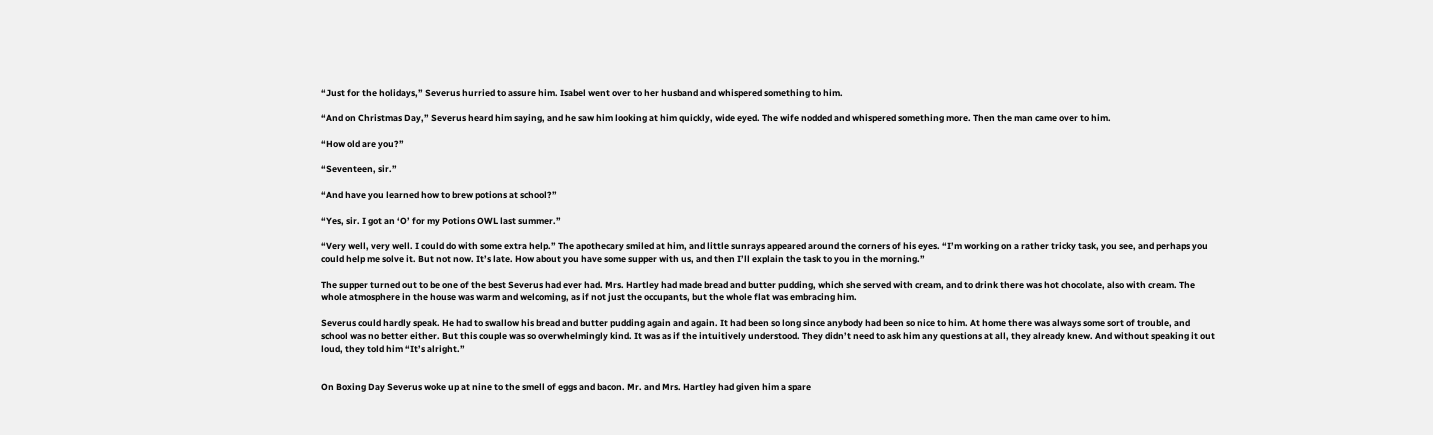“Just for the holidays,” Severus hurried to assure him. Isabel went over to her husband and whispered something to him.

“And on Christmas Day,” Severus heard him saying, and he saw him looking at him quickly, wide eyed. The wife nodded and whispered something more. Then the man came over to him.

“How old are you?”

“Seventeen, sir.”

“And have you learned how to brew potions at school?”

“Yes, sir. I got an ‘O’ for my Potions OWL last summer.”

“Very well, very well. I could do with some extra help.” The apothecary smiled at him, and little sunrays appeared around the corners of his eyes. “I’m working on a rather tricky task, you see, and perhaps you could help me solve it. But not now. It’s late. How about you have some supper with us, and then I’ll explain the task to you in the morning.”

The supper turned out to be one of the best Severus had ever had. Mrs. Hartley had made bread and butter pudding, which she served with cream, and to drink there was hot chocolate, also with cream. The whole atmosphere in the house was warm and welcoming, as if not just the occupants, but the whole flat was embracing him.

Severus could hardly speak. He had to swallow his bread and butter pudding again and again. It had been so long since anybody had been so nice to him. At home there was always some sort of trouble, and school was no better either. But this couple was so overwhelmingly kind. It was as if the intuitively understood. They didn’t need to ask him any questions at all, they already knew. And without speaking it out loud, they told him “It’s alright.”


On Boxing Day Severus woke up at nine to the smell of eggs and bacon. Mr. and Mrs. Hartley had given him a spare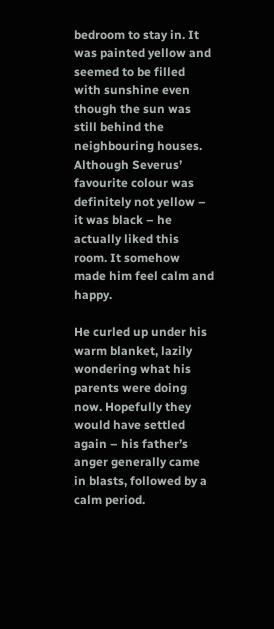bedroom to stay in. It was painted yellow and seemed to be filled with sunshine even though the sun was still behind the neighbouring houses. Although Severus’ favourite colour was definitely not yellow – it was black – he actually liked this room. It somehow made him feel calm and happy.

He curled up under his warm blanket, lazily wondering what his parents were doing now. Hopefully they would have settled again – his father’s anger generally came in blasts, followed by a calm period.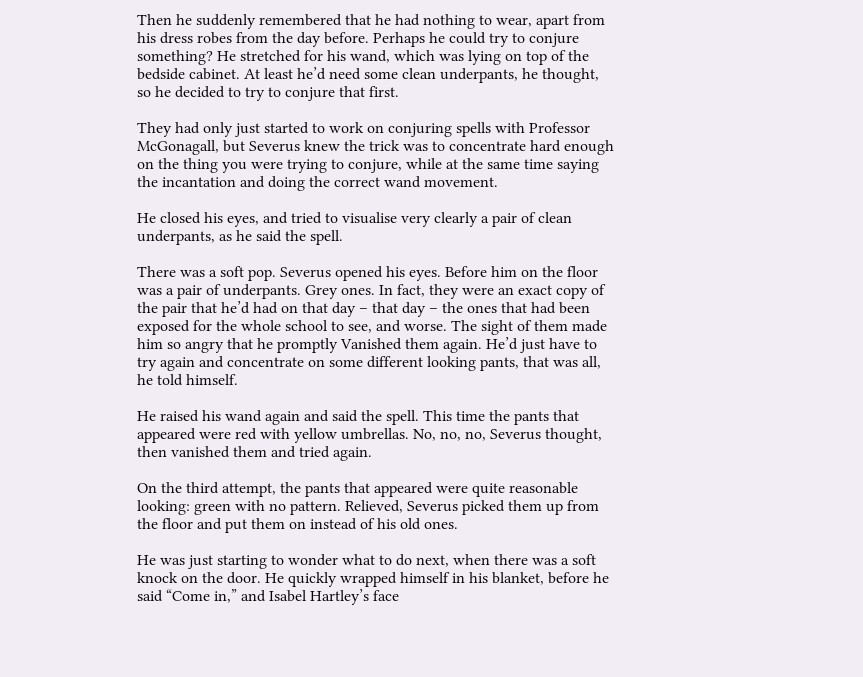Then he suddenly remembered that he had nothing to wear, apart from his dress robes from the day before. Perhaps he could try to conjure something? He stretched for his wand, which was lying on top of the bedside cabinet. At least he’d need some clean underpants, he thought, so he decided to try to conjure that first.

They had only just started to work on conjuring spells with Professor McGonagall, but Severus knew the trick was to concentrate hard enough on the thing you were trying to conjure, while at the same time saying the incantation and doing the correct wand movement.

He closed his eyes, and tried to visualise very clearly a pair of clean underpants, as he said the spell.

There was a soft pop. Severus opened his eyes. Before him on the floor was a pair of underpants. Grey ones. In fact, they were an exact copy of the pair that he’d had on that day – that day – the ones that had been exposed for the whole school to see, and worse. The sight of them made him so angry that he promptly Vanished them again. He’d just have to try again and concentrate on some different looking pants, that was all, he told himself.

He raised his wand again and said the spell. This time the pants that appeared were red with yellow umbrellas. No, no, no, Severus thought, then vanished them and tried again.

On the third attempt, the pants that appeared were quite reasonable looking: green with no pattern. Relieved, Severus picked them up from the floor and put them on instead of his old ones.

He was just starting to wonder what to do next, when there was a soft knock on the door. He quickly wrapped himself in his blanket, before he said “Come in,” and Isabel Hartley’s face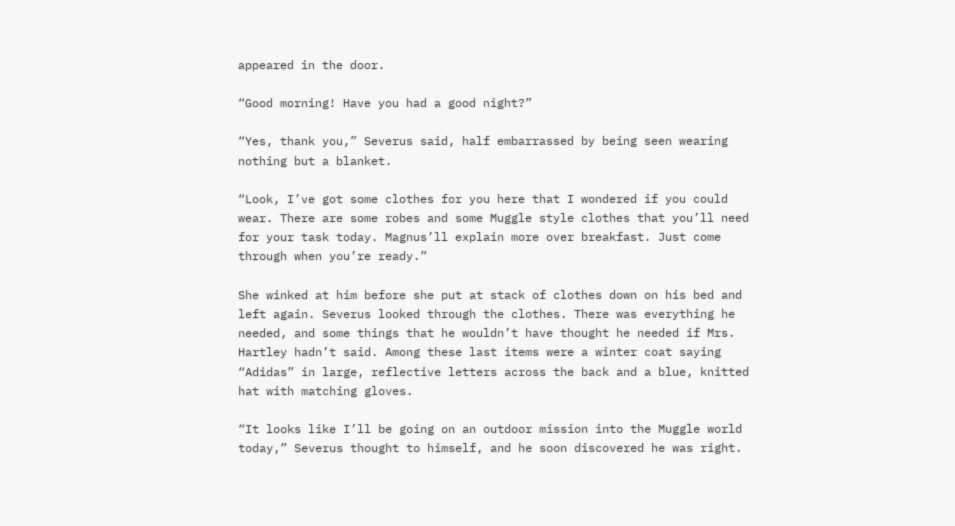appeared in the door.

“Good morning! Have you had a good night?”

“Yes, thank you,” Severus said, half embarrassed by being seen wearing nothing but a blanket.

“Look, I’ve got some clothes for you here that I wondered if you could wear. There are some robes and some Muggle style clothes that you’ll need for your task today. Magnus’ll explain more over breakfast. Just come through when you’re ready.”

She winked at him before she put at stack of clothes down on his bed and left again. Severus looked through the clothes. There was everything he needed, and some things that he wouldn’t have thought he needed if Mrs. Hartley hadn’t said. Among these last items were a winter coat saying “Adidas” in large, reflective letters across the back and a blue, knitted hat with matching gloves.

“It looks like I’ll be going on an outdoor mission into the Muggle world today,” Severus thought to himself, and he soon discovered he was right.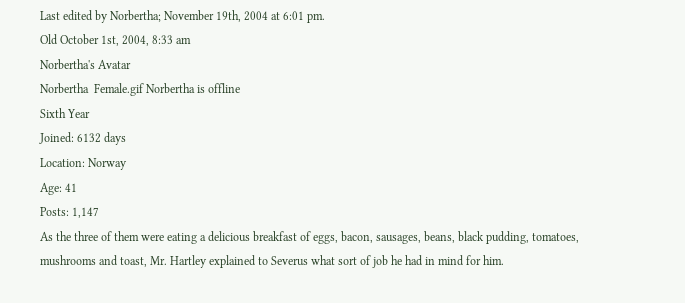Last edited by Norbertha; November 19th, 2004 at 6:01 pm.
Old October 1st, 2004, 8:33 am
Norbertha's Avatar
Norbertha  Female.gif Norbertha is offline
Sixth Year
Joined: 6132 days
Location: Norway
Age: 41
Posts: 1,147
As the three of them were eating a delicious breakfast of eggs, bacon, sausages, beans, black pudding, tomatoes, mushrooms and toast, Mr. Hartley explained to Severus what sort of job he had in mind for him.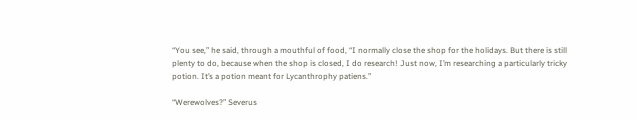“You see,” he said, through a mouthful of food, “I normally close the shop for the holidays. But there is still plenty to do, because when the shop is closed, I do research! Just now, I’m researching a particularly tricky potion. It’s a potion meant for Lycanthrophy patiens.”

“Werewolves?” Severus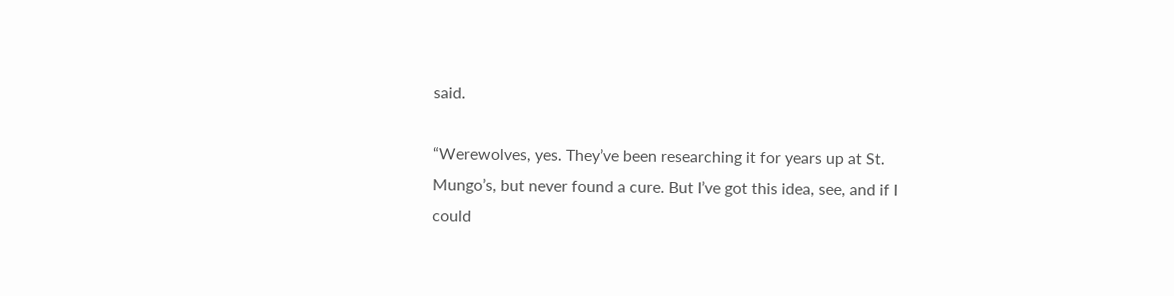said.

“Werewolves, yes. They’ve been researching it for years up at St. Mungo’s, but never found a cure. But I’ve got this idea, see, and if I could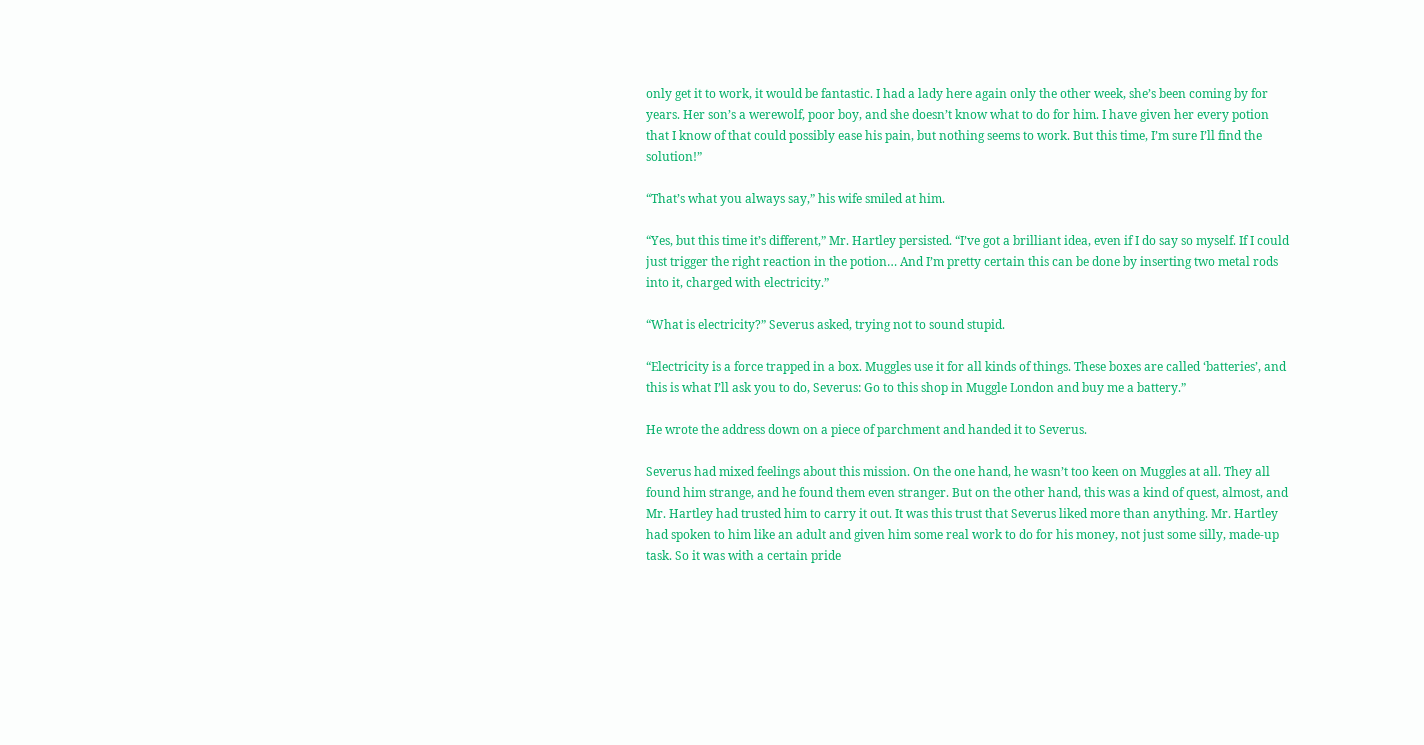only get it to work, it would be fantastic. I had a lady here again only the other week, she’s been coming by for years. Her son’s a werewolf, poor boy, and she doesn’t know what to do for him. I have given her every potion that I know of that could possibly ease his pain, but nothing seems to work. But this time, I’m sure I’ll find the solution!”

“That’s what you always say,” his wife smiled at him.

“Yes, but this time it’s different,” Mr. Hartley persisted. “I’ve got a brilliant idea, even if I do say so myself. If I could just trigger the right reaction in the potion… And I’m pretty certain this can be done by inserting two metal rods into it, charged with electricity.”

“What is electricity?” Severus asked, trying not to sound stupid.

“Electricity is a force trapped in a box. Muggles use it for all kinds of things. These boxes are called ‘batteries’, and this is what I’ll ask you to do, Severus: Go to this shop in Muggle London and buy me a battery.”

He wrote the address down on a piece of parchment and handed it to Severus.

Severus had mixed feelings about this mission. On the one hand, he wasn’t too keen on Muggles at all. They all found him strange, and he found them even stranger. But on the other hand, this was a kind of quest, almost, and Mr. Hartley had trusted him to carry it out. It was this trust that Severus liked more than anything. Mr. Hartley had spoken to him like an adult and given him some real work to do for his money, not just some silly, made-up task. So it was with a certain pride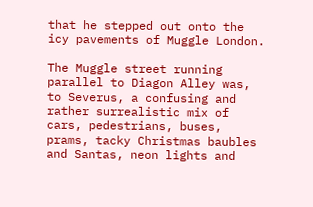that he stepped out onto the icy pavements of Muggle London.

The Muggle street running parallel to Diagon Alley was, to Severus, a confusing and rather surrealistic mix of cars, pedestrians, buses, prams, tacky Christmas baubles and Santas, neon lights and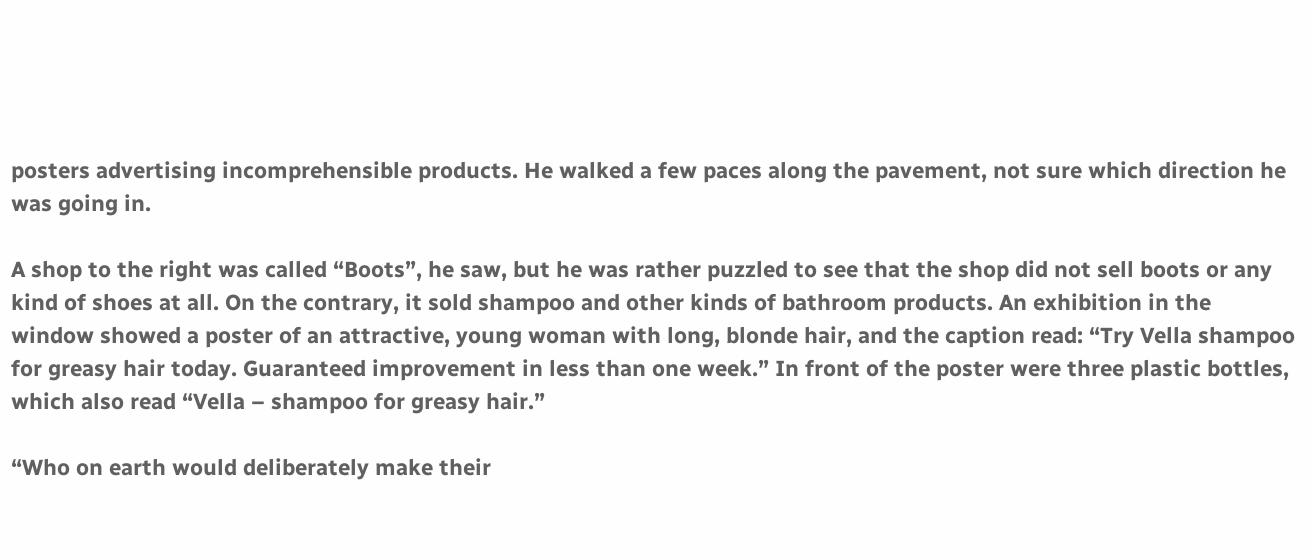posters advertising incomprehensible products. He walked a few paces along the pavement, not sure which direction he was going in.

A shop to the right was called “Boots”, he saw, but he was rather puzzled to see that the shop did not sell boots or any kind of shoes at all. On the contrary, it sold shampoo and other kinds of bathroom products. An exhibition in the window showed a poster of an attractive, young woman with long, blonde hair, and the caption read: “Try Vella shampoo for greasy hair today. Guaranteed improvement in less than one week.” In front of the poster were three plastic bottles, which also read “Vella – shampoo for greasy hair.”

“Who on earth would deliberately make their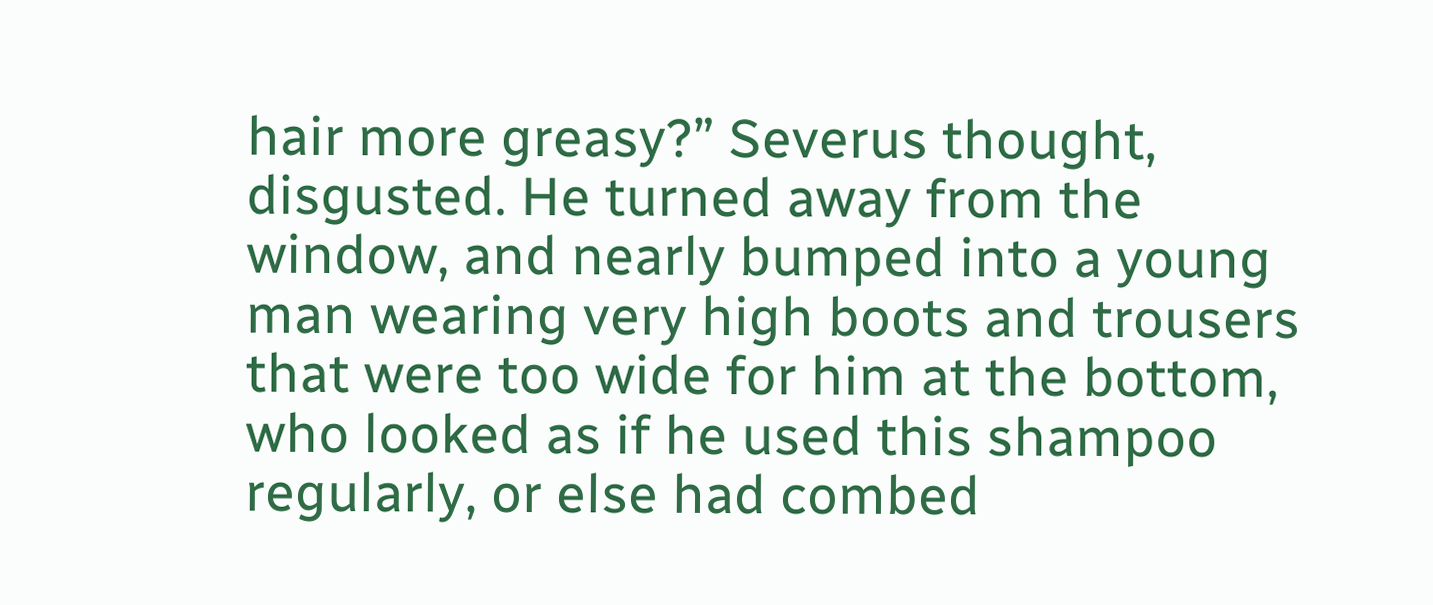hair more greasy?” Severus thought, disgusted. He turned away from the window, and nearly bumped into a young man wearing very high boots and trousers that were too wide for him at the bottom, who looked as if he used this shampoo regularly, or else had combed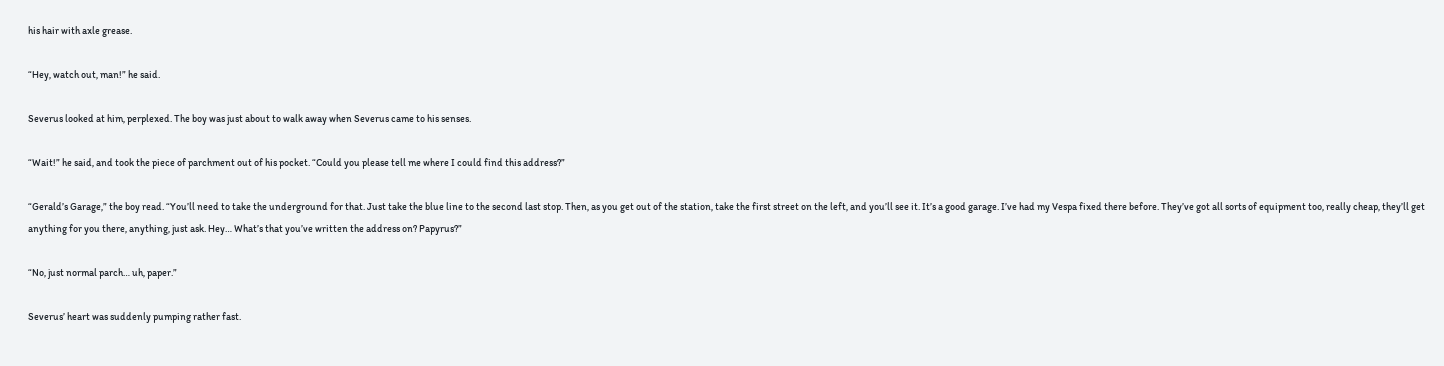his hair with axle grease.

“Hey, watch out, man!” he said.

Severus looked at him, perplexed. The boy was just about to walk away when Severus came to his senses.

“Wait!” he said, and took the piece of parchment out of his pocket. “Could you please tell me where I could find this address?”

“Gerald’s Garage,” the boy read. “You’ll need to take the underground for that. Just take the blue line to the second last stop. Then, as you get out of the station, take the first street on the left, and you’ll see it. It’s a good garage. I’ve had my Vespa fixed there before. They’ve got all sorts of equipment too, really cheap, they’ll get anything for you there, anything, just ask. Hey… What’s that you’ve written the address on? Papyrus?”

“No, just normal parch… uh, paper.”

Severus’ heart was suddenly pumping rather fast.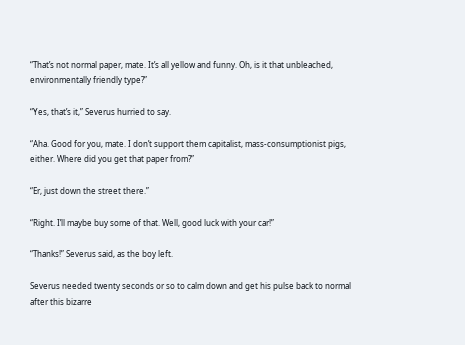“That’s not normal paper, mate. It’s all yellow and funny. Oh, is it that unbleached, environmentally friendly type?”

“Yes, that’s it,” Severus hurried to say.

“Aha. Good for you, mate. I don’t support them capitalist, mass-consumptionist pigs, either. Where did you get that paper from?”

“Er, just down the street there.”

“Right. I’ll maybe buy some of that. Well, good luck with your car!”

“Thanks!” Severus said, as the boy left.

Severus needed twenty seconds or so to calm down and get his pulse back to normal after this bizarre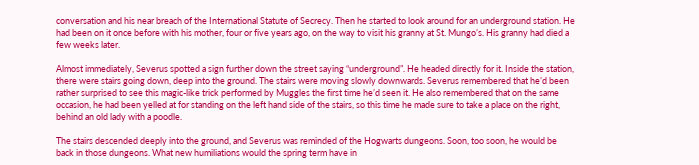conversation and his near breach of the International Statute of Secrecy. Then he started to look around for an underground station. He had been on it once before with his mother, four or five years ago, on the way to visit his granny at St. Mungo’s. His granny had died a few weeks later.

Almost immediately, Severus spotted a sign further down the street saying “underground”. He headed directly for it. Inside the station, there were stairs going down, deep into the ground. The stairs were moving slowly downwards. Severus remembered that he’d been rather surprised to see this magic-like trick performed by Muggles the first time he’d seen it. He also remembered that on the same occasion, he had been yelled at for standing on the left hand side of the stairs, so this time he made sure to take a place on the right, behind an old lady with a poodle.

The stairs descended deeply into the ground, and Severus was reminded of the Hogwarts dungeons. Soon, too soon, he would be back in those dungeons. What new humiliations would the spring term have in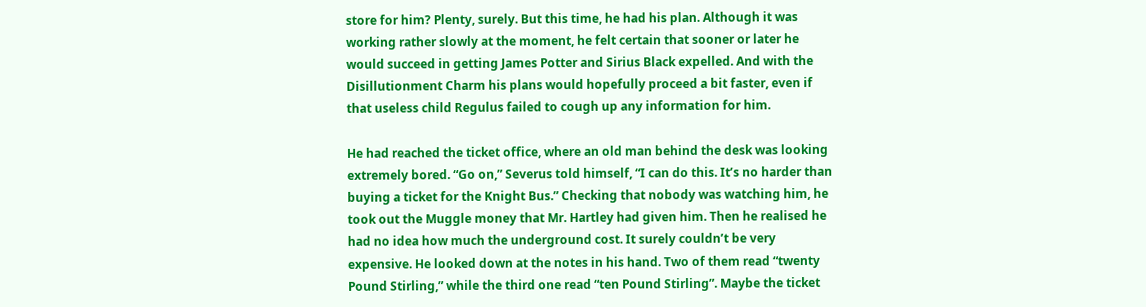store for him? Plenty, surely. But this time, he had his plan. Although it was working rather slowly at the moment, he felt certain that sooner or later he would succeed in getting James Potter and Sirius Black expelled. And with the Disillutionment Charm his plans would hopefully proceed a bit faster, even if that useless child Regulus failed to cough up any information for him.

He had reached the ticket office, where an old man behind the desk was looking extremely bored. “Go on,” Severus told himself, “I can do this. It’s no harder than buying a ticket for the Knight Bus.” Checking that nobody was watching him, he took out the Muggle money that Mr. Hartley had given him. Then he realised he had no idea how much the underground cost. It surely couldn’t be very expensive. He looked down at the notes in his hand. Two of them read “twenty Pound Stirling,” while the third one read “ten Pound Stirling”. Maybe the ticket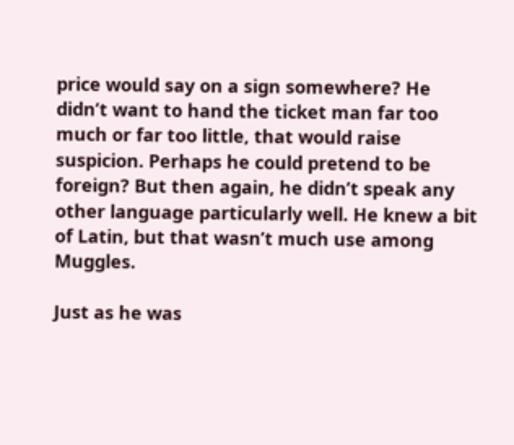price would say on a sign somewhere? He didn’t want to hand the ticket man far too much or far too little, that would raise suspicion. Perhaps he could pretend to be foreign? But then again, he didn’t speak any other language particularly well. He knew a bit of Latin, but that wasn’t much use among Muggles.

Just as he was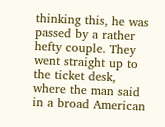thinking this, he was passed by a rather hefty couple. They went straight up to the ticket desk, where the man said in a broad American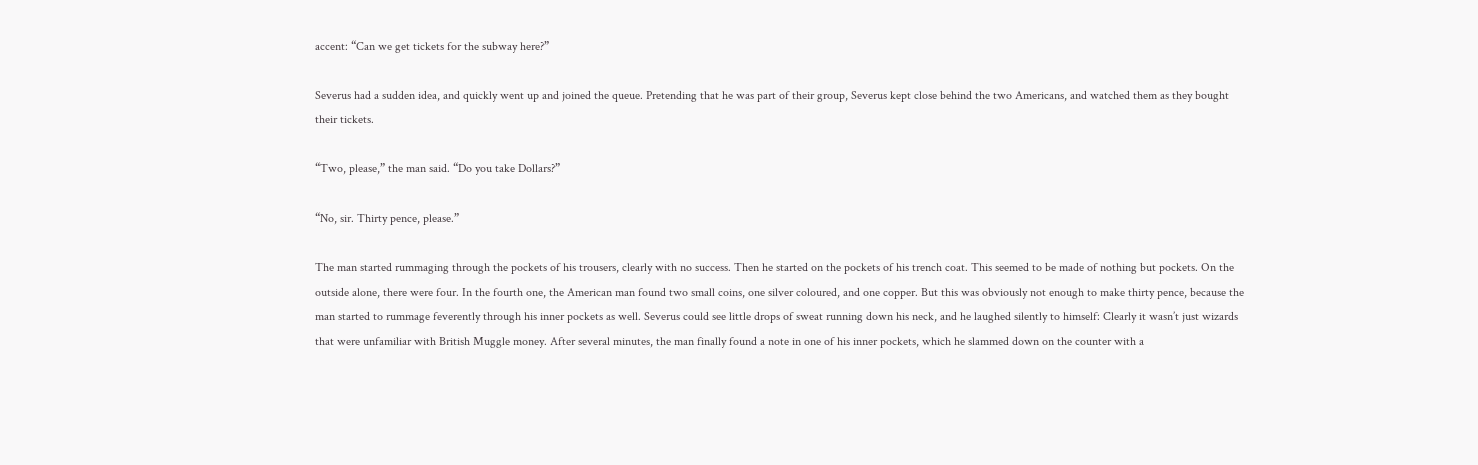accent: “Can we get tickets for the subway here?”

Severus had a sudden idea, and quickly went up and joined the queue. Pretending that he was part of their group, Severus kept close behind the two Americans, and watched them as they bought their tickets.

“Two, please,” the man said. “Do you take Dollars?”

“No, sir. Thirty pence, please.”

The man started rummaging through the pockets of his trousers, clearly with no success. Then he started on the pockets of his trench coat. This seemed to be made of nothing but pockets. On the outside alone, there were four. In the fourth one, the American man found two small coins, one silver coloured, and one copper. But this was obviously not enough to make thirty pence, because the man started to rummage feverently through his inner pockets as well. Severus could see little drops of sweat running down his neck, and he laughed silently to himself: Clearly it wasn’t just wizards that were unfamiliar with British Muggle money. After several minutes, the man finally found a note in one of his inner pockets, which he slammed down on the counter with a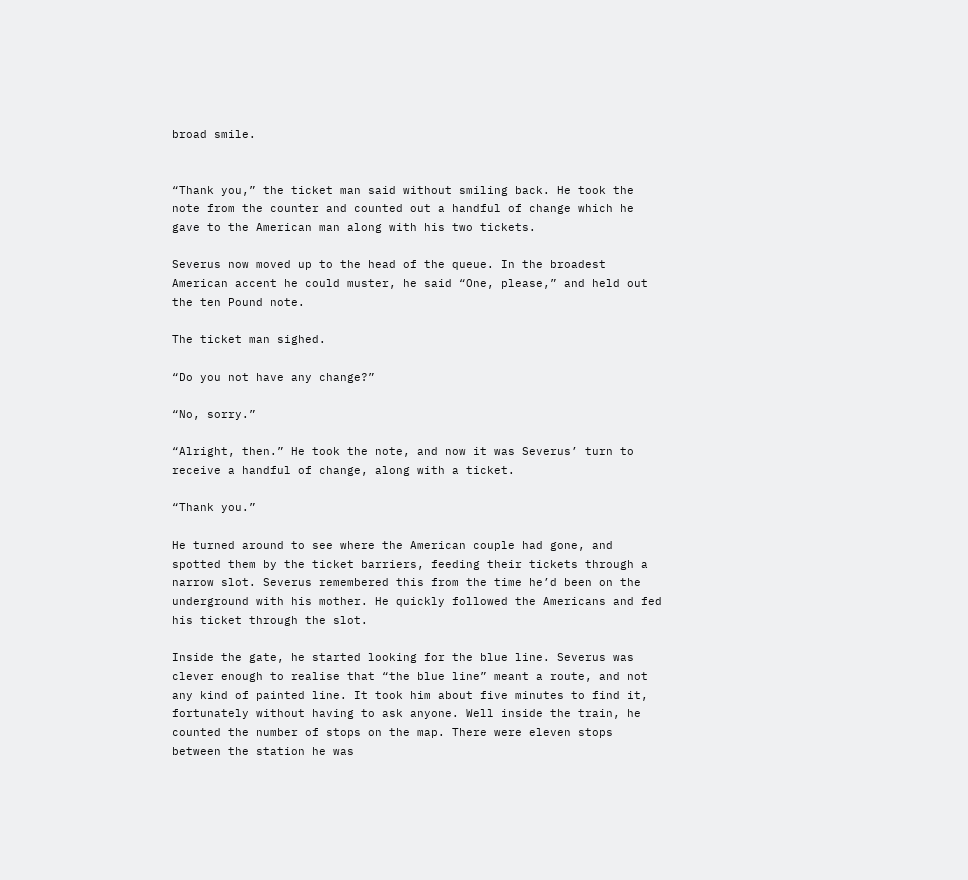broad smile.


“Thank you,” the ticket man said without smiling back. He took the note from the counter and counted out a handful of change which he gave to the American man along with his two tickets.

Severus now moved up to the head of the queue. In the broadest American accent he could muster, he said “One, please,” and held out the ten Pound note.

The ticket man sighed.

“Do you not have any change?”

“No, sorry.”

“Alright, then.” He took the note, and now it was Severus’ turn to receive a handful of change, along with a ticket.

“Thank you.”

He turned around to see where the American couple had gone, and spotted them by the ticket barriers, feeding their tickets through a narrow slot. Severus remembered this from the time he’d been on the underground with his mother. He quickly followed the Americans and fed his ticket through the slot.

Inside the gate, he started looking for the blue line. Severus was clever enough to realise that “the blue line” meant a route, and not any kind of painted line. It took him about five minutes to find it, fortunately without having to ask anyone. Well inside the train, he counted the number of stops on the map. There were eleven stops between the station he was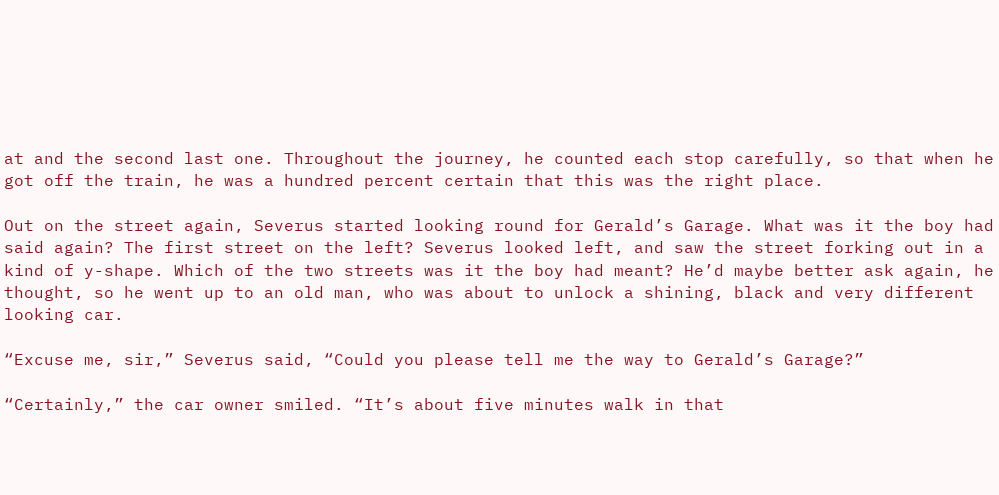at and the second last one. Throughout the journey, he counted each stop carefully, so that when he got off the train, he was a hundred percent certain that this was the right place.

Out on the street again, Severus started looking round for Gerald’s Garage. What was it the boy had said again? The first street on the left? Severus looked left, and saw the street forking out in a kind of y-shape. Which of the two streets was it the boy had meant? He’d maybe better ask again, he thought, so he went up to an old man, who was about to unlock a shining, black and very different looking car.

“Excuse me, sir,” Severus said, “Could you please tell me the way to Gerald’s Garage?”

“Certainly,” the car owner smiled. “It’s about five minutes walk in that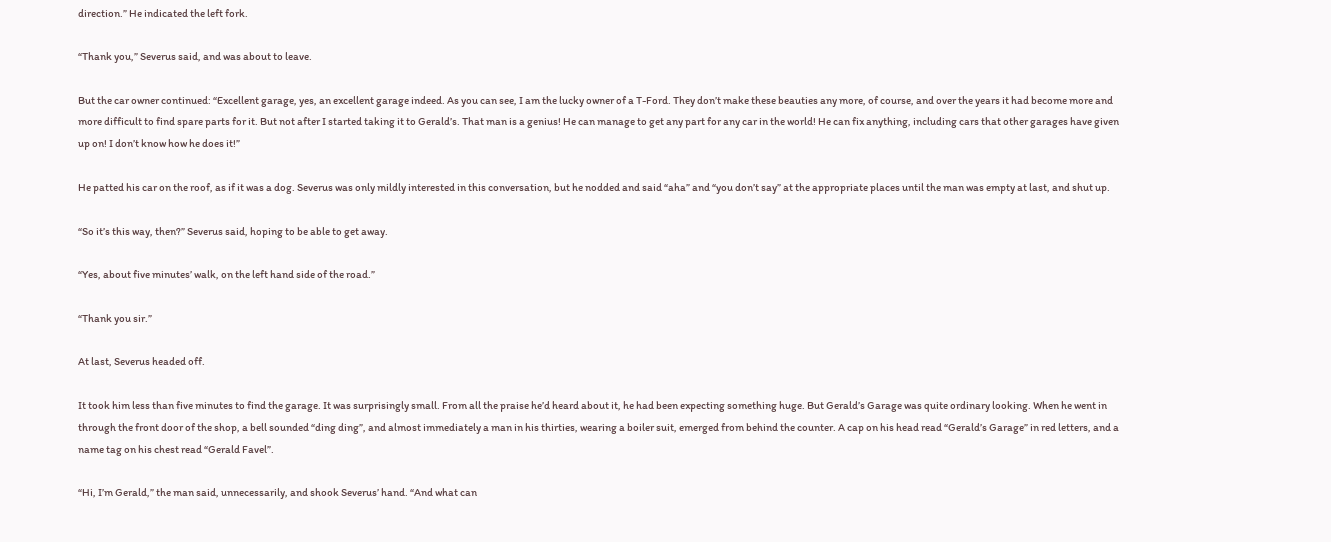direction.” He indicated the left fork.

“Thank you,” Severus said, and was about to leave.

But the car owner continued: “Excellent garage, yes, an excellent garage indeed. As you can see, I am the lucky owner of a T-Ford. They don’t make these beauties any more, of course, and over the years it had become more and more difficult to find spare parts for it. But not after I started taking it to Gerald’s. That man is a genius! He can manage to get any part for any car in the world! He can fix anything, including cars that other garages have given up on! I don’t know how he does it!”

He patted his car on the roof, as if it was a dog. Severus was only mildly interested in this conversation, but he nodded and said “aha” and “you don’t say” at the appropriate places until the man was empty at last, and shut up.

“So it’s this way, then?” Severus said, hoping to be able to get away.

“Yes, about five minutes’ walk, on the left hand side of the road.”

“Thank you sir.”

At last, Severus headed off.

It took him less than five minutes to find the garage. It was surprisingly small. From all the praise he’d heard about it, he had been expecting something huge. But Gerald’s Garage was quite ordinary looking. When he went in through the front door of the shop, a bell sounded “ding ding”, and almost immediately a man in his thirties, wearing a boiler suit, emerged from behind the counter. A cap on his head read “Gerald’s Garage” in red letters, and a name tag on his chest read “Gerald Favel”.

“Hi, I’m Gerald,” the man said, unnecessarily, and shook Severus’ hand. “And what can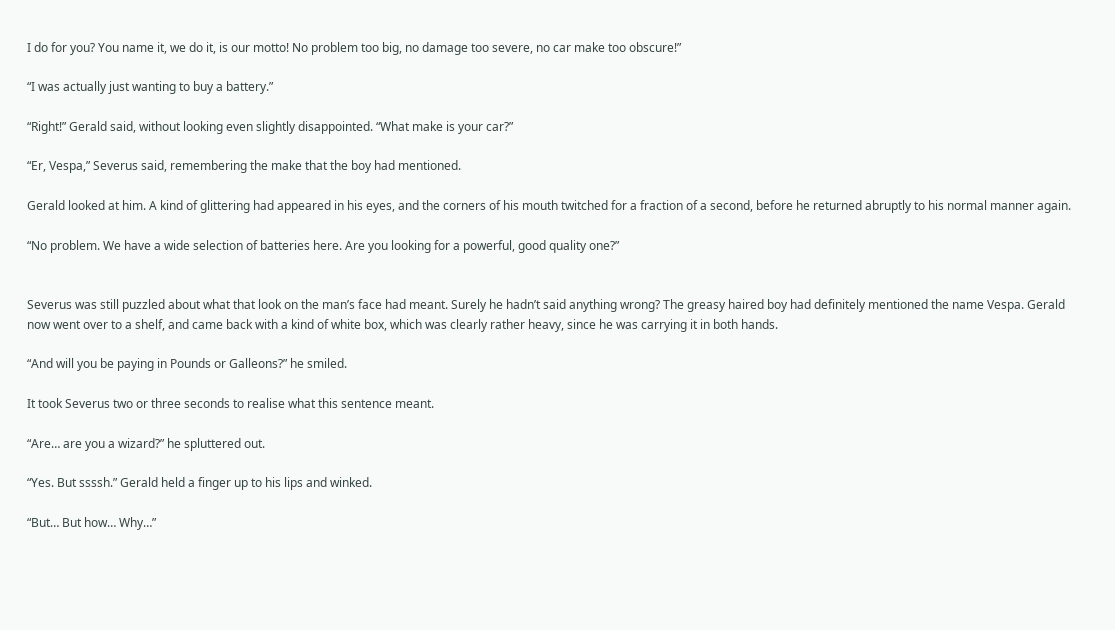I do for you? You name it, we do it, is our motto! No problem too big, no damage too severe, no car make too obscure!”

“I was actually just wanting to buy a battery.”

“Right!” Gerald said, without looking even slightly disappointed. “What make is your car?”

“Er, Vespa,” Severus said, remembering the make that the boy had mentioned.

Gerald looked at him. A kind of glittering had appeared in his eyes, and the corners of his mouth twitched for a fraction of a second, before he returned abruptly to his normal manner again.

“No problem. We have a wide selection of batteries here. Are you looking for a powerful, good quality one?”


Severus was still puzzled about what that look on the man’s face had meant. Surely he hadn’t said anything wrong? The greasy haired boy had definitely mentioned the name Vespa. Gerald now went over to a shelf, and came back with a kind of white box, which was clearly rather heavy, since he was carrying it in both hands.

“And will you be paying in Pounds or Galleons?” he smiled.

It took Severus two or three seconds to realise what this sentence meant.

“Are… are you a wizard?” he spluttered out.

“Yes. But ssssh.” Gerald held a finger up to his lips and winked.

“But… But how… Why…”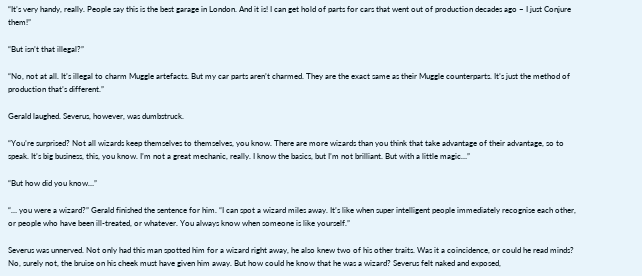“It’s very handy, really. People say this is the best garage in London. And it is! I can get hold of parts for cars that went out of production decades ago – I just Conjure them!”

“But isn’t that illegal?”

“No, not at all. It’s illegal to charm Muggle artefacts. But my car parts aren’t charmed. They are the exact same as their Muggle counterparts. It’s just the method of production that’s different.”

Gerald laughed. Severus, however, was dumbstruck.

“You’re surprised? Not all wizards keep themselves to themselves, you know. There are more wizards than you think that take advantage of their advantage, so to speak. It’s big business, this, you know. I’m not a great mechanic, really. I know the basics, but I’m not brilliant. But with a little magic…”

“But how did you know…”

“… you were a wizard?” Gerald finished the sentence for him. “I can spot a wizard miles away. It’s like when super intelligent people immediately recognise each other, or people who have been ill-treated, or whatever. You always know when someone is like yourself.”

Severus was unnerved. Not only had this man spotted him for a wizard right away, he also knew two of his other traits. Was it a coincidence, or could he read minds? No, surely not, the bruise on his cheek must have given him away. But how could he know that he was a wizard? Severus felt naked and exposed,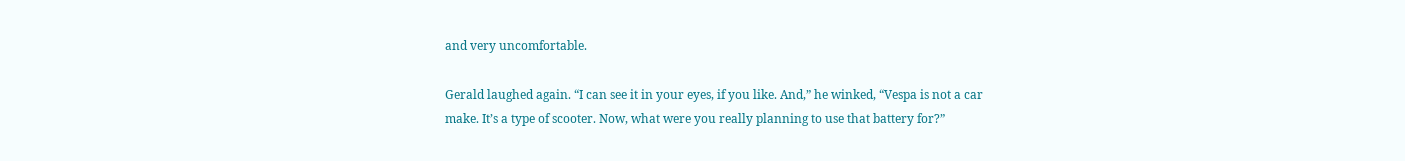and very uncomfortable.

Gerald laughed again. “I can see it in your eyes, if you like. And,” he winked, “Vespa is not a car make. It’s a type of scooter. Now, what were you really planning to use that battery for?”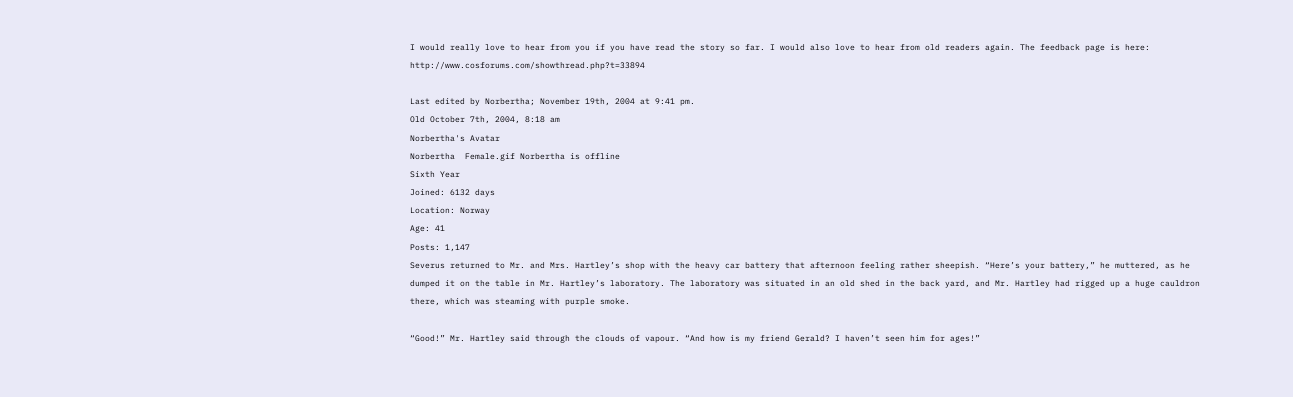I would really love to hear from you if you have read the story so far. I would also love to hear from old readers again. The feedback page is here: http://www.cosforums.com/showthread.php?t=33894

Last edited by Norbertha; November 19th, 2004 at 9:41 pm.
Old October 7th, 2004, 8:18 am
Norbertha's Avatar
Norbertha  Female.gif Norbertha is offline
Sixth Year
Joined: 6132 days
Location: Norway
Age: 41
Posts: 1,147
Severus returned to Mr. and Mrs. Hartley’s shop with the heavy car battery that afternoon feeling rather sheepish. “Here’s your battery,” he muttered, as he dumped it on the table in Mr. Hartley’s laboratory. The laboratory was situated in an old shed in the back yard, and Mr. Hartley had rigged up a huge cauldron there, which was steaming with purple smoke.

“Good!” Mr. Hartley said through the clouds of vapour. “And how is my friend Gerald? I haven’t seen him for ages!”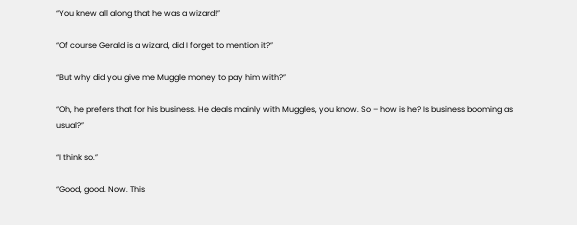“You knew all along that he was a wizard!”

“Of course Gerald is a wizard, did I forget to mention it?”

“But why did you give me Muggle money to pay him with?”

“Oh, he prefers that for his business. He deals mainly with Muggles, you know. So – how is he? Is business booming as usual?”

“I think so.”

“Good, good. Now. This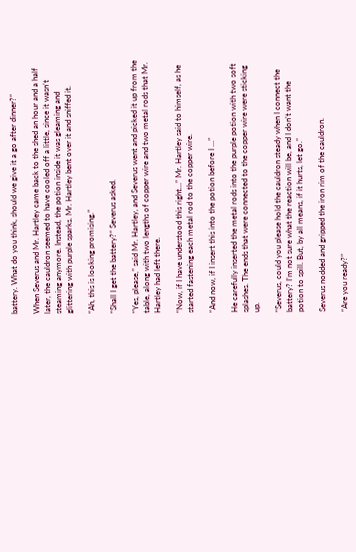battery. What do you think, should we give it a go after dinner?”

When Severus and Mr. Hartley came back to the shed an hour and a half later, the cauldron seemed to have cooled off a little, since it wasn’t steaming anymore. Instead, the potion inside it was gleaming and glittering with purple sparks. Mr. Hartley bent over it and sniffed it.

“Ah, this is looking promising.”

“Shall I get the battery?” Severus asked.

“Yes, please,” said Mr. Hartley, and Severus went and picked it up from the table, along with two lengths of copper wire and two metal rods that Mr. Hartley had left there.

“Now, if I have understood this right…” Mr. Hartley said to himself, as he started fastening each metal rod to the copper wire.

“And now, if I insert this into the potion before I …”

He carefully inserted the metal rods into the purple potion with two soft splashes. The ends that were connected to the copper wire were sticking up.

“Severus, could you please hold the cauldron steady when I connect the battery? I’m not sure what the reaction will be, and I don’t want the potion to spill. But, by all means, if it hurts, let go.”

Severus nodded and gripped the iron rim of the cauldron.

“Are you ready?”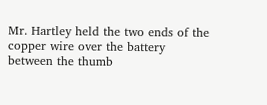Mr. Hartley held the two ends of the copper wire over the battery between the thumb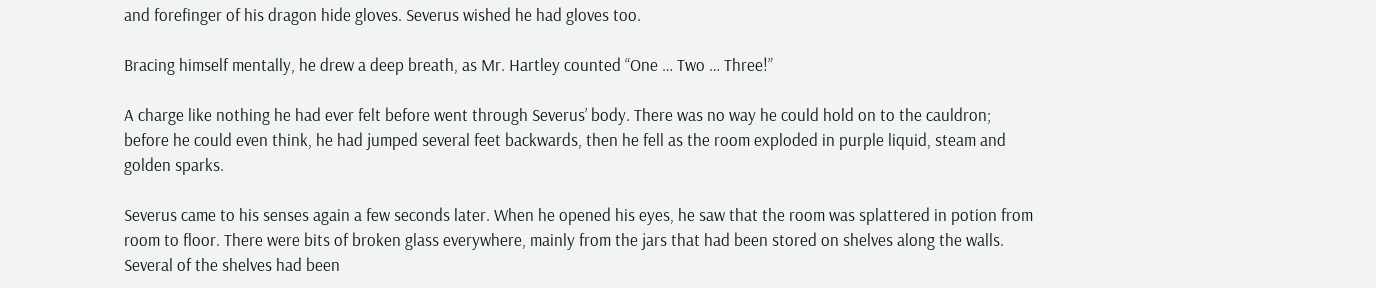and forefinger of his dragon hide gloves. Severus wished he had gloves too.

Bracing himself mentally, he drew a deep breath, as Mr. Hartley counted “One … Two … Three!”

A charge like nothing he had ever felt before went through Severus’ body. There was no way he could hold on to the cauldron; before he could even think, he had jumped several feet backwards, then he fell as the room exploded in purple liquid, steam and golden sparks.

Severus came to his senses again a few seconds later. When he opened his eyes, he saw that the room was splattered in potion from room to floor. There were bits of broken glass everywhere, mainly from the jars that had been stored on shelves along the walls. Several of the shelves had been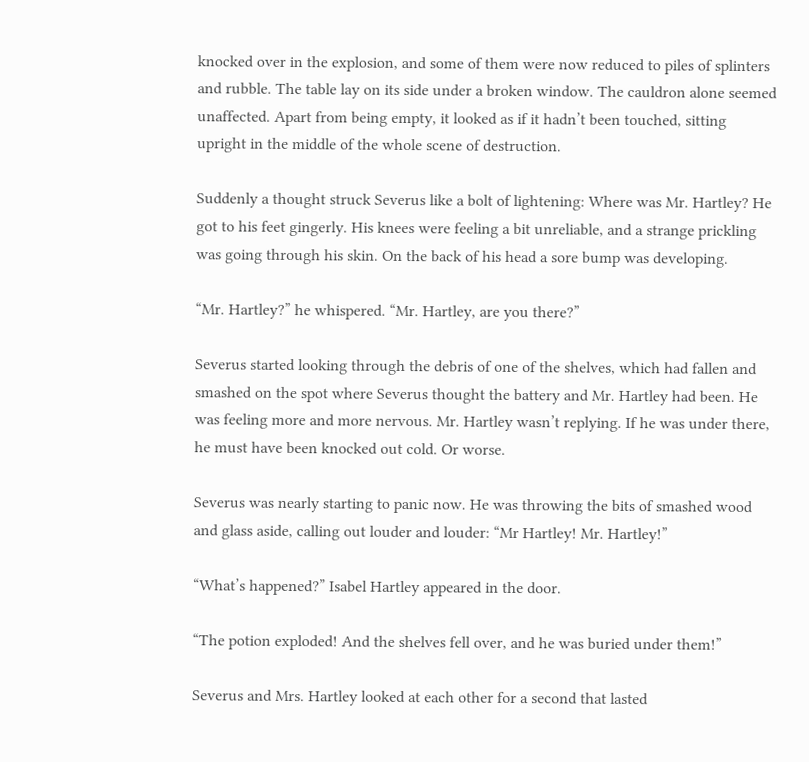knocked over in the explosion, and some of them were now reduced to piles of splinters and rubble. The table lay on its side under a broken window. The cauldron alone seemed unaffected. Apart from being empty, it looked as if it hadn’t been touched, sitting upright in the middle of the whole scene of destruction.

Suddenly a thought struck Severus like a bolt of lightening: Where was Mr. Hartley? He got to his feet gingerly. His knees were feeling a bit unreliable, and a strange prickling was going through his skin. On the back of his head a sore bump was developing.

“Mr. Hartley?” he whispered. “Mr. Hartley, are you there?”

Severus started looking through the debris of one of the shelves, which had fallen and smashed on the spot where Severus thought the battery and Mr. Hartley had been. He was feeling more and more nervous. Mr. Hartley wasn’t replying. If he was under there, he must have been knocked out cold. Or worse.

Severus was nearly starting to panic now. He was throwing the bits of smashed wood and glass aside, calling out louder and louder: “Mr Hartley! Mr. Hartley!”

“What’s happened?” Isabel Hartley appeared in the door.

“The potion exploded! And the shelves fell over, and he was buried under them!”

Severus and Mrs. Hartley looked at each other for a second that lasted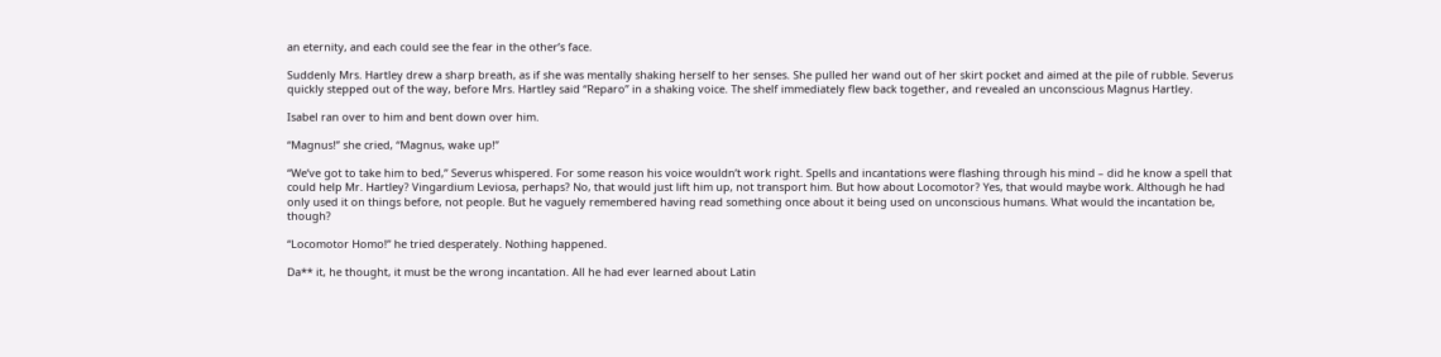an eternity, and each could see the fear in the other’s face.

Suddenly Mrs. Hartley drew a sharp breath, as if she was mentally shaking herself to her senses. She pulled her wand out of her skirt pocket and aimed at the pile of rubble. Severus quickly stepped out of the way, before Mrs. Hartley said “Reparo” in a shaking voice. The shelf immediately flew back together, and revealed an unconscious Magnus Hartley.

Isabel ran over to him and bent down over him.

“Magnus!” she cried, “Magnus, wake up!”

“We’ve got to take him to bed,” Severus whispered. For some reason his voice wouldn’t work right. Spells and incantations were flashing through his mind – did he know a spell that could help Mr. Hartley? Vingardium Leviosa, perhaps? No, that would just lift him up, not transport him. But how about Locomotor? Yes, that would maybe work. Although he had only used it on things before, not people. But he vaguely remembered having read something once about it being used on unconscious humans. What would the incantation be, though?

“Locomotor Homo!” he tried desperately. Nothing happened.

Da** it, he thought, it must be the wrong incantation. All he had ever learned about Latin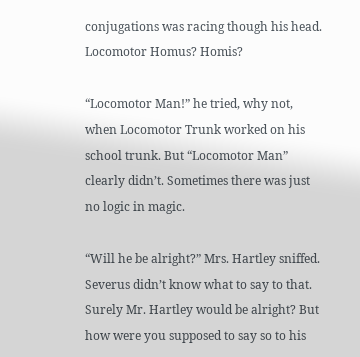conjugations was racing though his head. Locomotor Homus? Homis?

“Locomotor Man!” he tried, why not, when Locomotor Trunk worked on his school trunk. But “Locomotor Man” clearly didn’t. Sometimes there was just no logic in magic.

“Will he be alright?” Mrs. Hartley sniffed. Severus didn’t know what to say to that. Surely Mr. Hartley would be alright? But how were you supposed to say so to his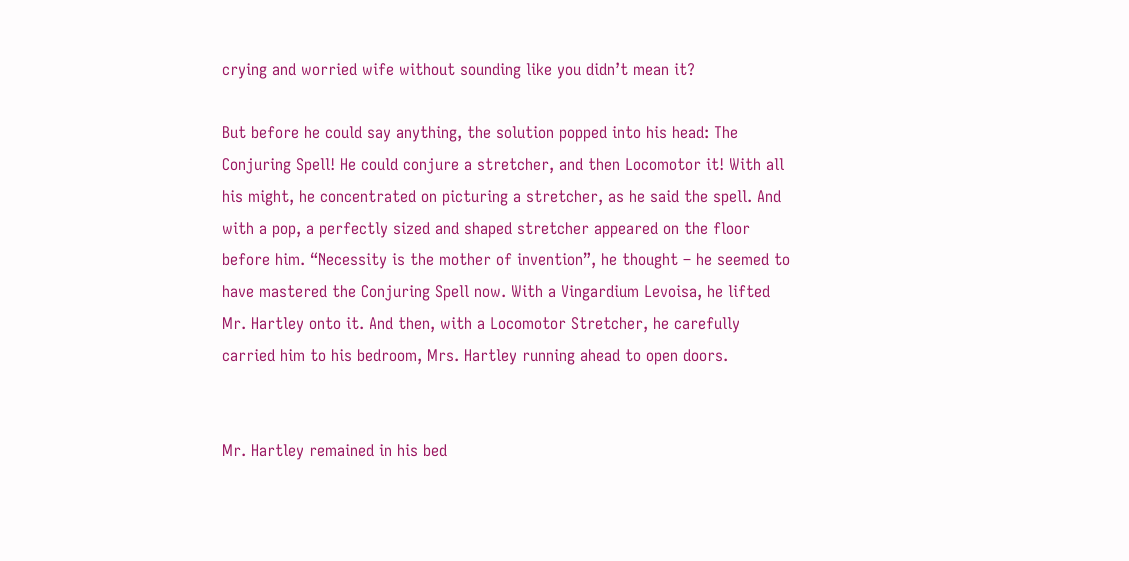crying and worried wife without sounding like you didn’t mean it?

But before he could say anything, the solution popped into his head: The Conjuring Spell! He could conjure a stretcher, and then Locomotor it! With all his might, he concentrated on picturing a stretcher, as he said the spell. And with a pop, a perfectly sized and shaped stretcher appeared on the floor before him. “Necessity is the mother of invention”, he thought – he seemed to have mastered the Conjuring Spell now. With a Vingardium Levoisa, he lifted Mr. Hartley onto it. And then, with a Locomotor Stretcher, he carefully carried him to his bedroom, Mrs. Hartley running ahead to open doors.


Mr. Hartley remained in his bed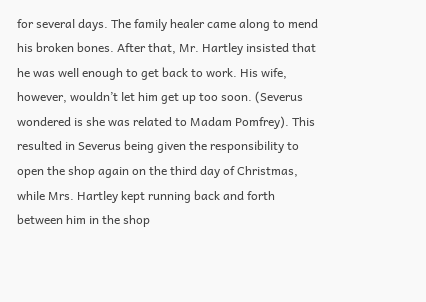for several days. The family healer came along to mend his broken bones. After that, Mr. Hartley insisted that he was well enough to get back to work. His wife, however, wouldn’t let him get up too soon. (Severus wondered is she was related to Madam Pomfrey). This resulted in Severus being given the responsibility to open the shop again on the third day of Christmas, while Mrs. Hartley kept running back and forth between him in the shop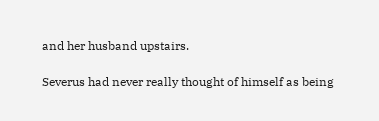and her husband upstairs.

Severus had never really thought of himself as being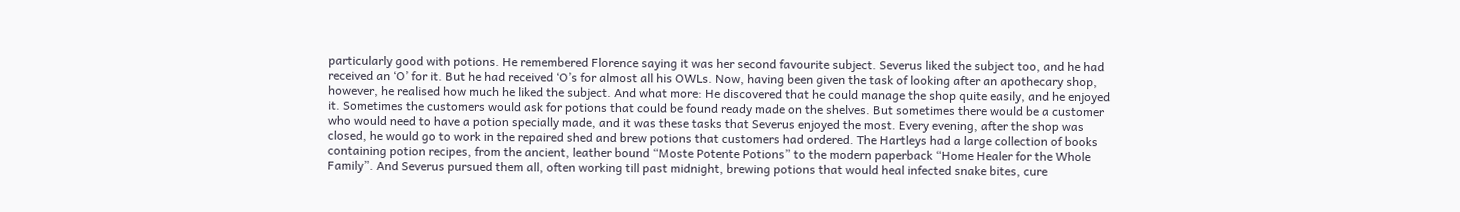particularly good with potions. He remembered Florence saying it was her second favourite subject. Severus liked the subject too, and he had received an ‘O’ for it. But he had received ‘O’s for almost all his OWLs. Now, having been given the task of looking after an apothecary shop, however, he realised how much he liked the subject. And what more: He discovered that he could manage the shop quite easily, and he enjoyed it. Sometimes the customers would ask for potions that could be found ready made on the shelves. But sometimes there would be a customer who would need to have a potion specially made, and it was these tasks that Severus enjoyed the most. Every evening, after the shop was closed, he would go to work in the repaired shed and brew potions that customers had ordered. The Hartleys had a large collection of books containing potion recipes, from the ancient, leather bound “Moste Potente Potions” to the modern paperback “Home Healer for the Whole Family”. And Severus pursued them all, often working till past midnight, brewing potions that would heal infected snake bites, cure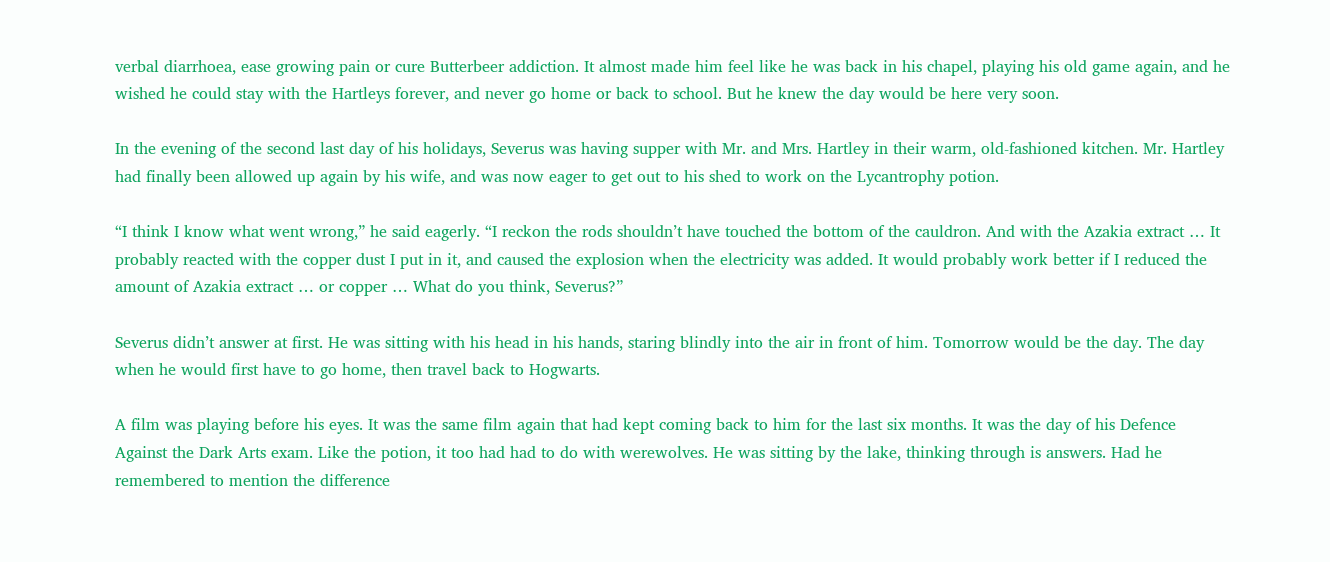verbal diarrhoea, ease growing pain or cure Butterbeer addiction. It almost made him feel like he was back in his chapel, playing his old game again, and he wished he could stay with the Hartleys forever, and never go home or back to school. But he knew the day would be here very soon.

In the evening of the second last day of his holidays, Severus was having supper with Mr. and Mrs. Hartley in their warm, old-fashioned kitchen. Mr. Hartley had finally been allowed up again by his wife, and was now eager to get out to his shed to work on the Lycantrophy potion.

“I think I know what went wrong,” he said eagerly. “I reckon the rods shouldn’t have touched the bottom of the cauldron. And with the Azakia extract … It probably reacted with the copper dust I put in it, and caused the explosion when the electricity was added. It would probably work better if I reduced the amount of Azakia extract … or copper … What do you think, Severus?”

Severus didn’t answer at first. He was sitting with his head in his hands, staring blindly into the air in front of him. Tomorrow would be the day. The day when he would first have to go home, then travel back to Hogwarts.

A film was playing before his eyes. It was the same film again that had kept coming back to him for the last six months. It was the day of his Defence Against the Dark Arts exam. Like the potion, it too had had to do with werewolves. He was sitting by the lake, thinking through is answers. Had he remembered to mention the difference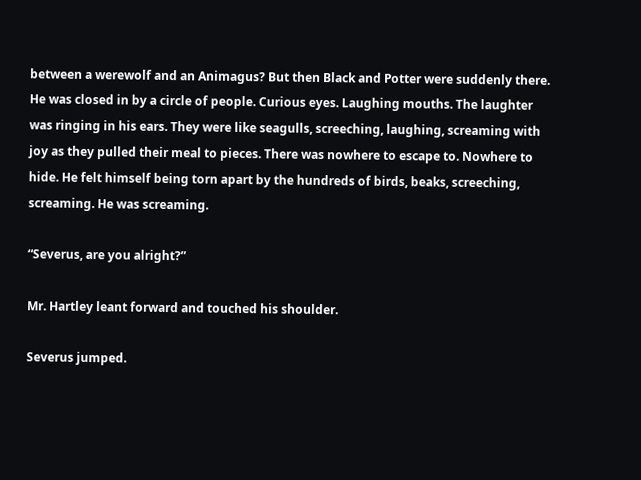between a werewolf and an Animagus? But then Black and Potter were suddenly there. He was closed in by a circle of people. Curious eyes. Laughing mouths. The laughter was ringing in his ears. They were like seagulls, screeching, laughing, screaming with joy as they pulled their meal to pieces. There was nowhere to escape to. Nowhere to hide. He felt himself being torn apart by the hundreds of birds, beaks, screeching, screaming. He was screaming.

“Severus, are you alright?”

Mr. Hartley leant forward and touched his shoulder.

Severus jumped.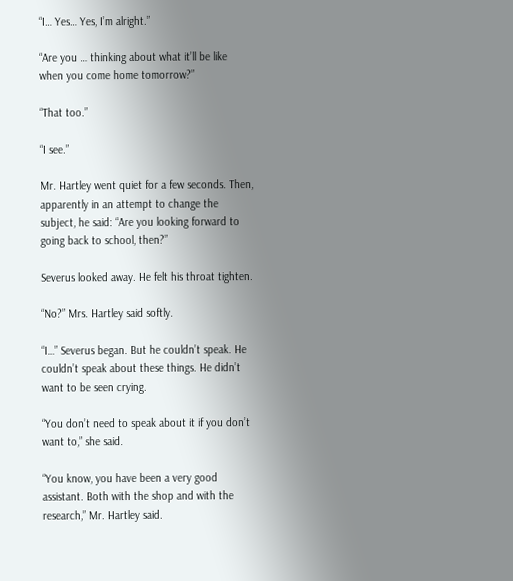“I… Yes… Yes, I’m alright.”

“Are you … thinking about what it’ll be like when you come home tomorrow?”

“That too.”

“I see.”

Mr. Hartley went quiet for a few seconds. Then, apparently in an attempt to change the subject, he said: “Are you looking forward to going back to school, then?”

Severus looked away. He felt his throat tighten.

“No?” Mrs. Hartley said softly.

“I…” Severus began. But he couldn’t speak. He couldn’t speak about these things. He didn’t want to be seen crying.

“You don’t need to speak about it if you don’t want to,” she said.

“You know, you have been a very good assistant. Both with the shop and with the research,” Mr. Hartley said.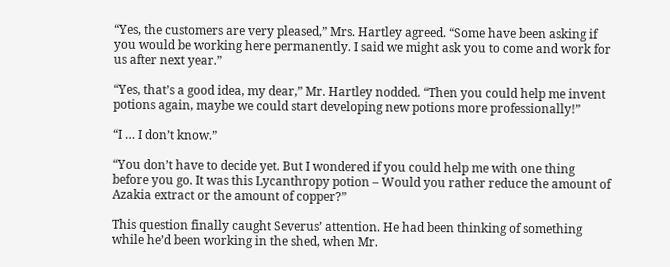“Yes, the customers are very pleased,” Mrs. Hartley agreed. “Some have been asking if you would be working here permanently. I said we might ask you to come and work for us after next year.”

“Yes, that’s a good idea, my dear,” Mr. Hartley nodded. “Then you could help me invent potions again, maybe we could start developing new potions more professionally!”

“I … I don’t know.”

“You don’t have to decide yet. But I wondered if you could help me with one thing before you go. It was this Lycanthropy potion – Would you rather reduce the amount of Azakia extract or the amount of copper?”

This question finally caught Severus’ attention. He had been thinking of something while he’d been working in the shed, when Mr.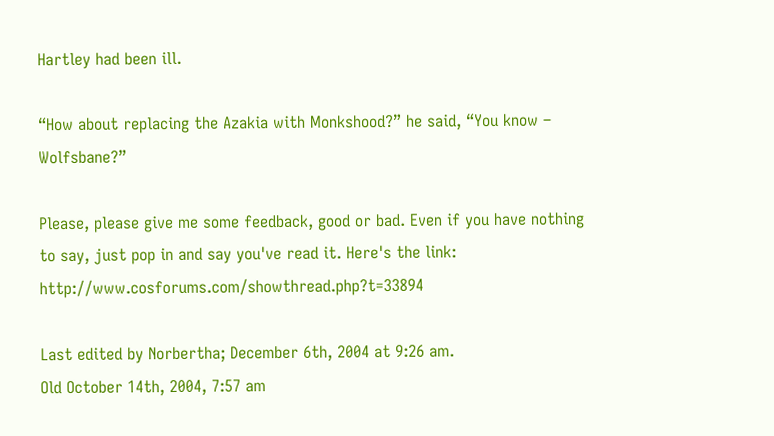Hartley had been ill.

“How about replacing the Azakia with Monkshood?” he said, “You know – Wolfsbane?”

Please, please give me some feedback, good or bad. Even if you have nothing to say, just pop in and say you've read it. Here's the link: http://www.cosforums.com/showthread.php?t=33894

Last edited by Norbertha; December 6th, 2004 at 9:26 am.
Old October 14th, 2004, 7:57 am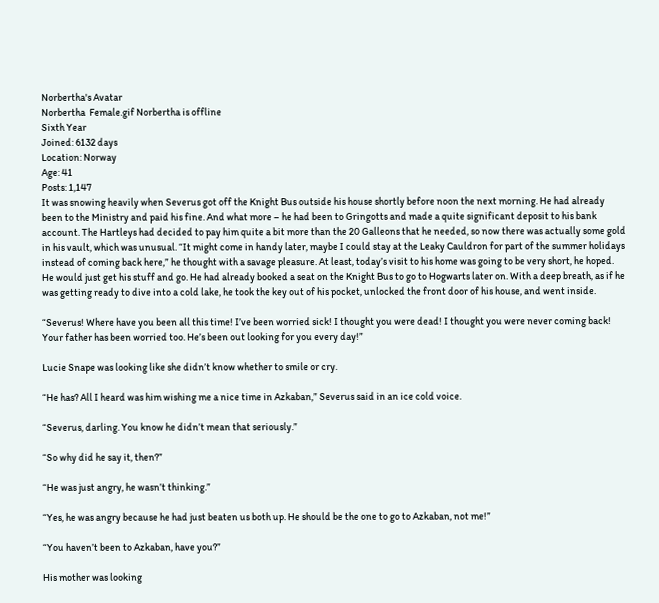Norbertha's Avatar
Norbertha  Female.gif Norbertha is offline
Sixth Year
Joined: 6132 days
Location: Norway
Age: 41
Posts: 1,147
It was snowing heavily when Severus got off the Knight Bus outside his house shortly before noon the next morning. He had already been to the Ministry and paid his fine. And what more – he had been to Gringotts and made a quite significant deposit to his bank account. The Hartleys had decided to pay him quite a bit more than the 20 Galleons that he needed, so now there was actually some gold in his vault, which was unusual. “It might come in handy later, maybe I could stay at the Leaky Cauldron for part of the summer holidays instead of coming back here,” he thought with a savage pleasure. At least, today’s visit to his home was going to be very short, he hoped. He would just get his stuff and go. He had already booked a seat on the Knight Bus to go to Hogwarts later on. With a deep breath, as if he was getting ready to dive into a cold lake, he took the key out of his pocket, unlocked the front door of his house, and went inside.

“Severus! Where have you been all this time! I’ve been worried sick! I thought you were dead! I thought you were never coming back! Your father has been worried too. He’s been out looking for you every day!”

Lucie Snape was looking like she didn’t know whether to smile or cry.

“He has? All I heard was him wishing me a nice time in Azkaban,” Severus said in an ice cold voice.

“Severus, darling. You know he didn’t mean that seriously.”

“So why did he say it, then?”

“He was just angry, he wasn’t thinking.”

“Yes, he was angry because he had just beaten us both up. He should be the one to go to Azkaban, not me!”

“You haven’t been to Azkaban, have you?”

His mother was looking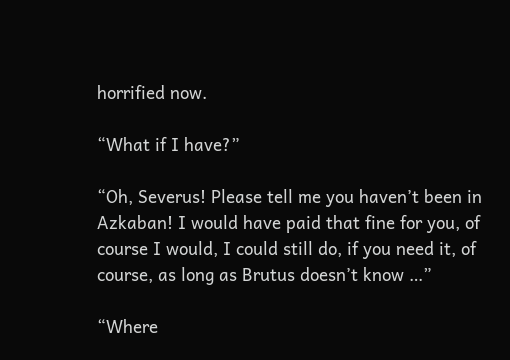horrified now.

“What if I have?”

“Oh, Severus! Please tell me you haven’t been in Azkaban! I would have paid that fine for you, of course I would, I could still do, if you need it, of course, as long as Brutus doesn’t know …”

“Where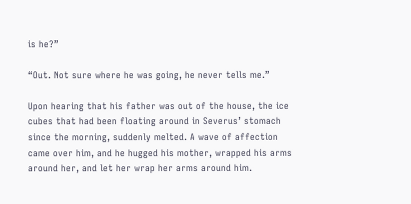is he?”

“Out. Not sure where he was going, he never tells me.”

Upon hearing that his father was out of the house, the ice cubes that had been floating around in Severus’ stomach since the morning, suddenly melted. A wave of affection came over him, and he hugged his mother, wrapped his arms around her, and let her wrap her arms around him.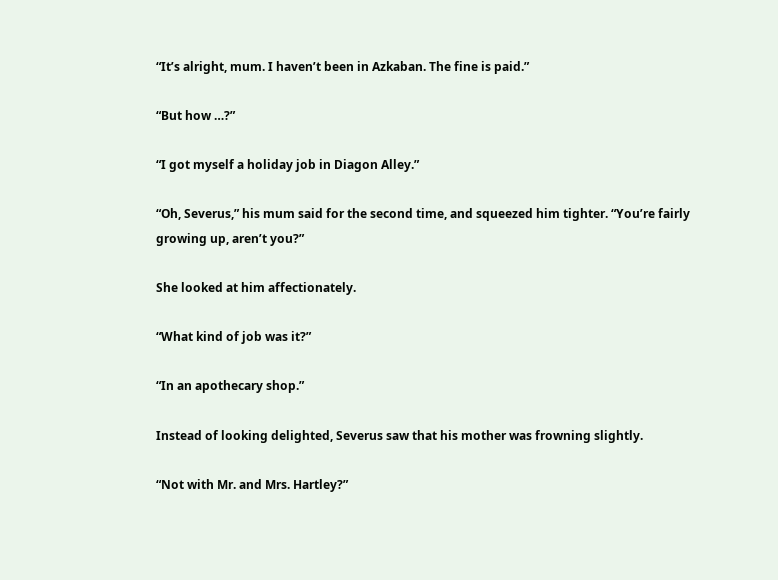“It’s alright, mum. I haven’t been in Azkaban. The fine is paid.”

“But how …?”

“I got myself a holiday job in Diagon Alley.”

“Oh, Severus,” his mum said for the second time, and squeezed him tighter. “You’re fairly growing up, aren’t you?”

She looked at him affectionately.

“What kind of job was it?”

“In an apothecary shop.”

Instead of looking delighted, Severus saw that his mother was frowning slightly.

“Not with Mr. and Mrs. Hartley?”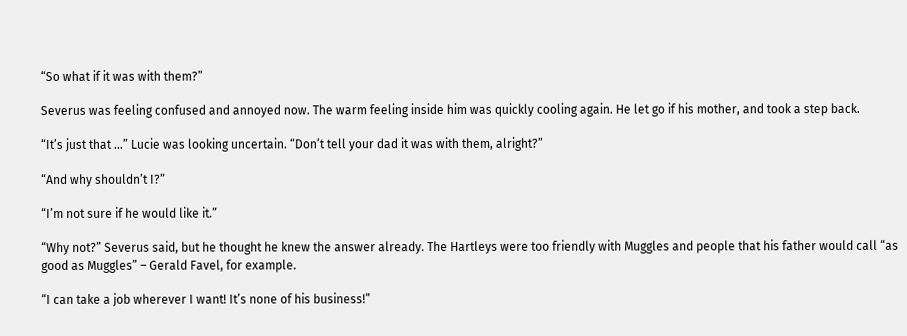“So what if it was with them?”

Severus was feeling confused and annoyed now. The warm feeling inside him was quickly cooling again. He let go if his mother, and took a step back.

“It’s just that …” Lucie was looking uncertain. “Don’t tell your dad it was with them, alright?”

“And why shouldn’t I?”

“I’m not sure if he would like it.”

“Why not?” Severus said, but he thought he knew the answer already. The Hartleys were too friendly with Muggles and people that his father would call “as good as Muggles” – Gerald Favel, for example.

“I can take a job wherever I want! It’s none of his business!”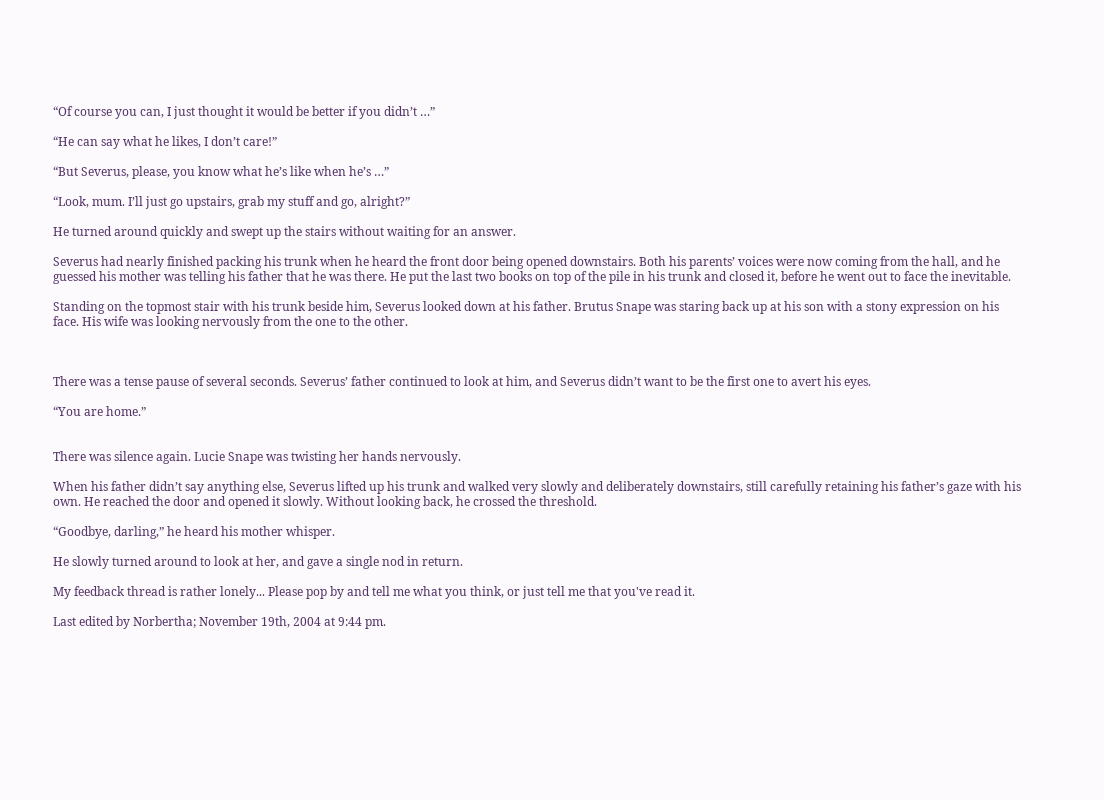“Of course you can, I just thought it would be better if you didn’t …”

“He can say what he likes, I don’t care!”

“But Severus, please, you know what he’s like when he’s …”

“Look, mum. I’ll just go upstairs, grab my stuff and go, alright?”

He turned around quickly and swept up the stairs without waiting for an answer.

Severus had nearly finished packing his trunk when he heard the front door being opened downstairs. Both his parents’ voices were now coming from the hall, and he guessed his mother was telling his father that he was there. He put the last two books on top of the pile in his trunk and closed it, before he went out to face the inevitable.

Standing on the topmost stair with his trunk beside him, Severus looked down at his father. Brutus Snape was staring back up at his son with a stony expression on his face. His wife was looking nervously from the one to the other.



There was a tense pause of several seconds. Severus’ father continued to look at him, and Severus didn’t want to be the first one to avert his eyes.

“You are home.”


There was silence again. Lucie Snape was twisting her hands nervously.

When his father didn’t say anything else, Severus lifted up his trunk and walked very slowly and deliberately downstairs, still carefully retaining his father’s gaze with his own. He reached the door and opened it slowly. Without looking back, he crossed the threshold.

“Goodbye, darling,” he heard his mother whisper.

He slowly turned around to look at her, and gave a single nod in return.

My feedback thread is rather lonely... Please pop by and tell me what you think, or just tell me that you've read it.

Last edited by Norbertha; November 19th, 2004 at 9:44 pm.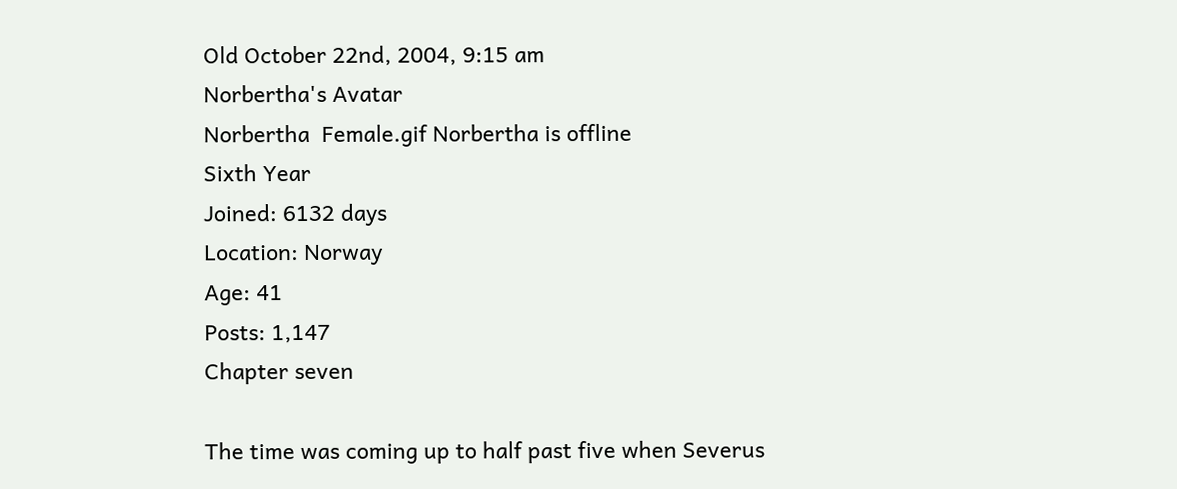Old October 22nd, 2004, 9:15 am
Norbertha's Avatar
Norbertha  Female.gif Norbertha is offline
Sixth Year
Joined: 6132 days
Location: Norway
Age: 41
Posts: 1,147
Chapter seven

The time was coming up to half past five when Severus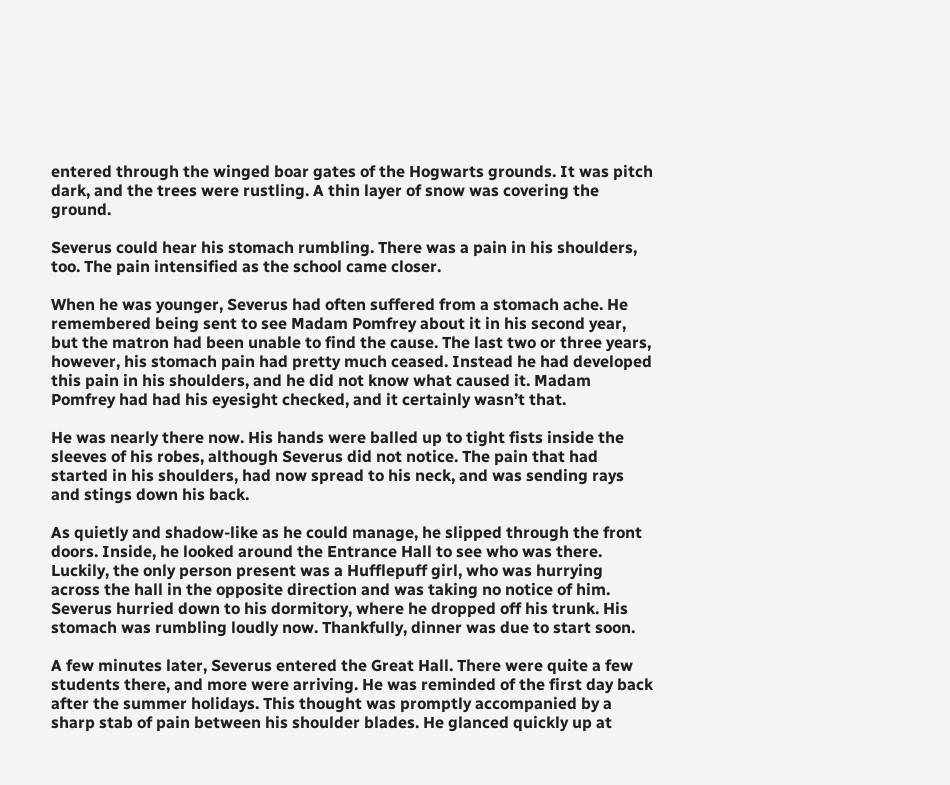entered through the winged boar gates of the Hogwarts grounds. It was pitch dark, and the trees were rustling. A thin layer of snow was covering the ground.

Severus could hear his stomach rumbling. There was a pain in his shoulders, too. The pain intensified as the school came closer.

When he was younger, Severus had often suffered from a stomach ache. He remembered being sent to see Madam Pomfrey about it in his second year, but the matron had been unable to find the cause. The last two or three years, however, his stomach pain had pretty much ceased. Instead he had developed this pain in his shoulders, and he did not know what caused it. Madam Pomfrey had had his eyesight checked, and it certainly wasn’t that.

He was nearly there now. His hands were balled up to tight fists inside the sleeves of his robes, although Severus did not notice. The pain that had started in his shoulders, had now spread to his neck, and was sending rays and stings down his back.

As quietly and shadow-like as he could manage, he slipped through the front doors. Inside, he looked around the Entrance Hall to see who was there. Luckily, the only person present was a Hufflepuff girl, who was hurrying across the hall in the opposite direction and was taking no notice of him. Severus hurried down to his dormitory, where he dropped off his trunk. His stomach was rumbling loudly now. Thankfully, dinner was due to start soon.

A few minutes later, Severus entered the Great Hall. There were quite a few students there, and more were arriving. He was reminded of the first day back after the summer holidays. This thought was promptly accompanied by a sharp stab of pain between his shoulder blades. He glanced quickly up at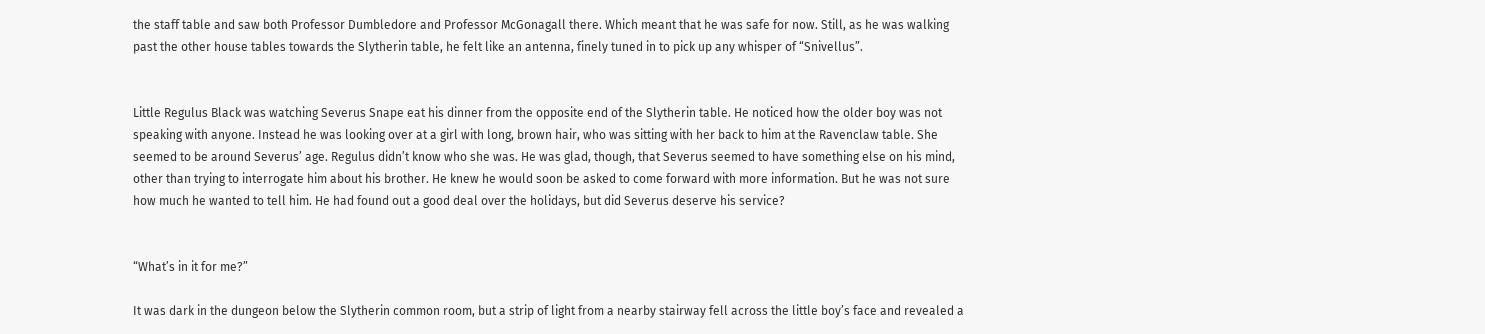the staff table and saw both Professor Dumbledore and Professor McGonagall there. Which meant that he was safe for now. Still, as he was walking past the other house tables towards the Slytherin table, he felt like an antenna, finely tuned in to pick up any whisper of “Snivellus”.


Little Regulus Black was watching Severus Snape eat his dinner from the opposite end of the Slytherin table. He noticed how the older boy was not speaking with anyone. Instead he was looking over at a girl with long, brown hair, who was sitting with her back to him at the Ravenclaw table. She seemed to be around Severus’ age. Regulus didn’t know who she was. He was glad, though, that Severus seemed to have something else on his mind, other than trying to interrogate him about his brother. He knew he would soon be asked to come forward with more information. But he was not sure how much he wanted to tell him. He had found out a good deal over the holidays, but did Severus deserve his service?


“What’s in it for me?”

It was dark in the dungeon below the Slytherin common room, but a strip of light from a nearby stairway fell across the little boy’s face and revealed a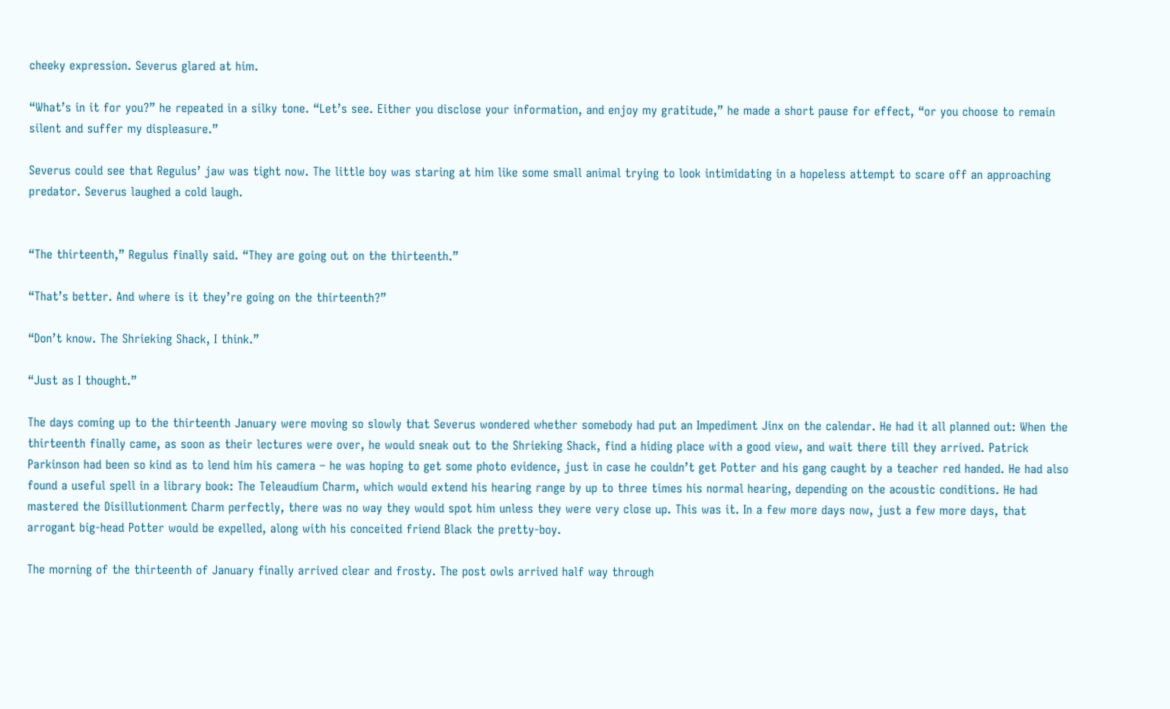cheeky expression. Severus glared at him.

“What’s in it for you?” he repeated in a silky tone. “Let’s see. Either you disclose your information, and enjoy my gratitude,” he made a short pause for effect, “or you choose to remain silent and suffer my displeasure.”

Severus could see that Regulus’ jaw was tight now. The little boy was staring at him like some small animal trying to look intimidating in a hopeless attempt to scare off an approaching predator. Severus laughed a cold laugh.


“The thirteenth,” Regulus finally said. “They are going out on the thirteenth.”

“That’s better. And where is it they’re going on the thirteenth?”

“Don’t know. The Shrieking Shack, I think.”

“Just as I thought.”

The days coming up to the thirteenth January were moving so slowly that Severus wondered whether somebody had put an Impediment Jinx on the calendar. He had it all planned out: When the thirteenth finally came, as soon as their lectures were over, he would sneak out to the Shrieking Shack, find a hiding place with a good view, and wait there till they arrived. Patrick Parkinson had been so kind as to lend him his camera – he was hoping to get some photo evidence, just in case he couldn’t get Potter and his gang caught by a teacher red handed. He had also found a useful spell in a library book: The Teleaudium Charm, which would extend his hearing range by up to three times his normal hearing, depending on the acoustic conditions. He had mastered the Disillutionment Charm perfectly, there was no way they would spot him unless they were very close up. This was it. In a few more days now, just a few more days, that arrogant big-head Potter would be expelled, along with his conceited friend Black the pretty-boy.

The morning of the thirteenth of January finally arrived clear and frosty. The post owls arrived half way through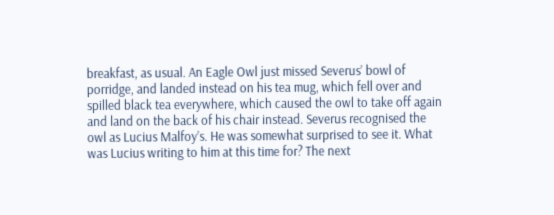breakfast, as usual. An Eagle Owl just missed Severus’ bowl of porridge, and landed instead on his tea mug, which fell over and spilled black tea everywhere, which caused the owl to take off again and land on the back of his chair instead. Severus recognised the owl as Lucius Malfoy’s. He was somewhat surprised to see it. What was Lucius writing to him at this time for? The next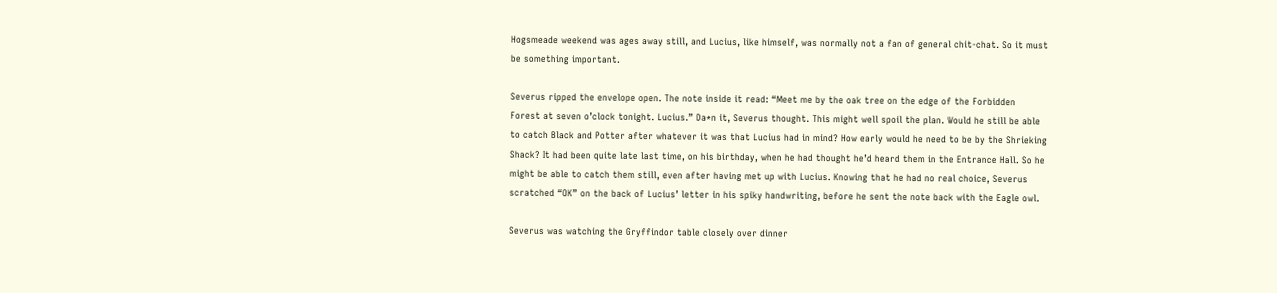Hogsmeade weekend was ages away still, and Lucius, like himself, was normally not a fan of general chit-chat. So it must be something important.

Severus ripped the envelope open. The note inside it read: “Meet me by the oak tree on the edge of the Forbidden Forest at seven o’clock tonight. Lucius.” Da*n it, Severus thought. This might well spoil the plan. Would he still be able to catch Black and Potter after whatever it was that Lucius had in mind? How early would he need to be by the Shrieking Shack? It had been quite late last time, on his birthday, when he had thought he’d heard them in the Entrance Hall. So he might be able to catch them still, even after having met up with Lucius. Knowing that he had no real choice, Severus scratched “OK” on the back of Lucius’ letter in his spiky handwriting, before he sent the note back with the Eagle owl.

Severus was watching the Gryffindor table closely over dinner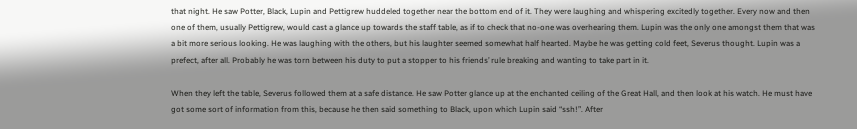that night. He saw Potter, Black, Lupin and Pettigrew huddeled together near the bottom end of it. They were laughing and whispering excitedly together. Every now and then one of them, usually Pettigrew, would cast a glance up towards the staff table, as if to check that no-one was overhearing them. Lupin was the only one amongst them that was a bit more serious looking. He was laughing with the others, but his laughter seemed somewhat half hearted. Maybe he was getting cold feet, Severus thought. Lupin was a prefect, after all. Probably he was torn between his duty to put a stopper to his friends’ rule breaking and wanting to take part in it.

When they left the table, Severus followed them at a safe distance. He saw Potter glance up at the enchanted ceiling of the Great Hall, and then look at his watch. He must have got some sort of information from this, because he then said something to Black, upon which Lupin said “ssh!”. After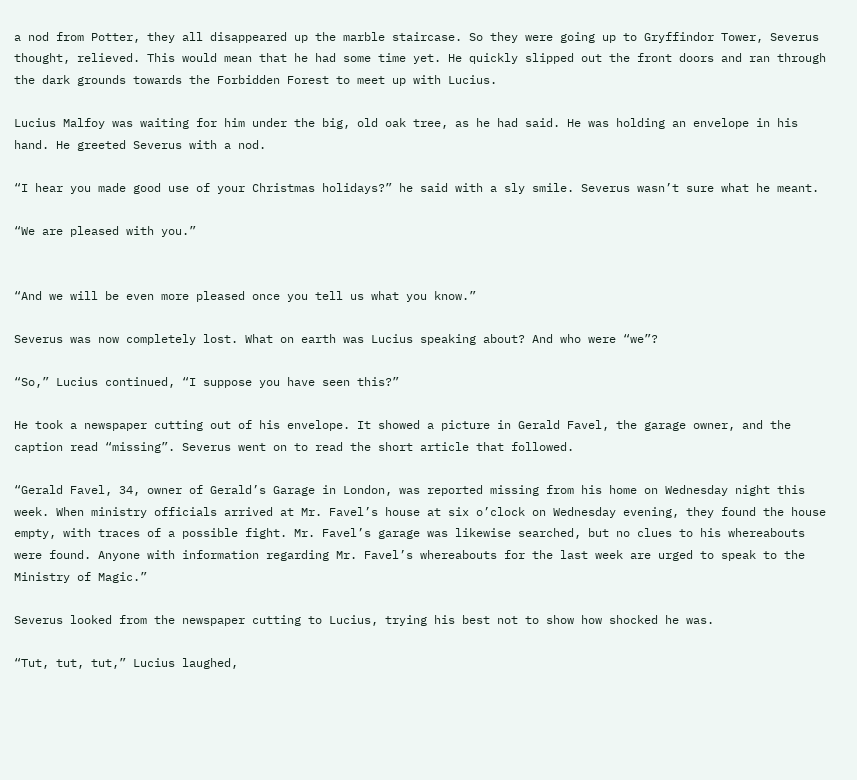a nod from Potter, they all disappeared up the marble staircase. So they were going up to Gryffindor Tower, Severus thought, relieved. This would mean that he had some time yet. He quickly slipped out the front doors and ran through the dark grounds towards the Forbidden Forest to meet up with Lucius.

Lucius Malfoy was waiting for him under the big, old oak tree, as he had said. He was holding an envelope in his hand. He greeted Severus with a nod.

“I hear you made good use of your Christmas holidays?” he said with a sly smile. Severus wasn’t sure what he meant.

“We are pleased with you.”


“And we will be even more pleased once you tell us what you know.”

Severus was now completely lost. What on earth was Lucius speaking about? And who were “we”?

“So,” Lucius continued, “I suppose you have seen this?”

He took a newspaper cutting out of his envelope. It showed a picture in Gerald Favel, the garage owner, and the caption read “missing”. Severus went on to read the short article that followed.

“Gerald Favel, 34, owner of Gerald’s Garage in London, was reported missing from his home on Wednesday night this week. When ministry officials arrived at Mr. Favel’s house at six o’clock on Wednesday evening, they found the house empty, with traces of a possible fight. Mr. Favel’s garage was likewise searched, but no clues to his whereabouts were found. Anyone with information regarding Mr. Favel’s whereabouts for the last week are urged to speak to the Ministry of Magic.”

Severus looked from the newspaper cutting to Lucius, trying his best not to show how shocked he was.

“Tut, tut, tut,” Lucius laughed,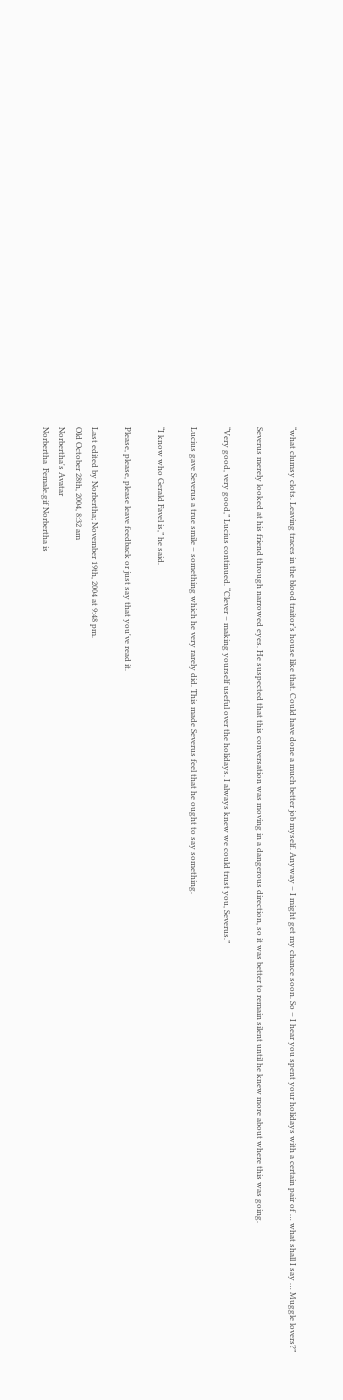“what clumsy clots. Leaving traces in the blood traitor’s house like that. Could have done a much better job myself. Anyway – I might get my chance soon. So – I hear you spent your holidays with a certain pair of … what shall I say … Muggle lovers?”

Severus merely looked at his friend through narrowed eyes. He suspected that this conversation was moving in a dangerous direction, so it was better to remain silent until he knew more about where this was going.

“Very good, very good,” Lucius continued. “Clever – making yourself useful over the holidays. I always knew we could trust you, Severus.”

Lucius gave Severus a true smile – something which he very rarely did. This made Severus feel that he ought to say something.

“I know who Gerald Favel is,” he said.

Please, please, please leave feedback or just say that you've read it.

Last edited by Norbertha; November 19th, 2004 at 9:48 pm.
Old October 28th, 2004, 8:32 am
Norbertha's Avatar
Norbertha  Female.gif Norbertha is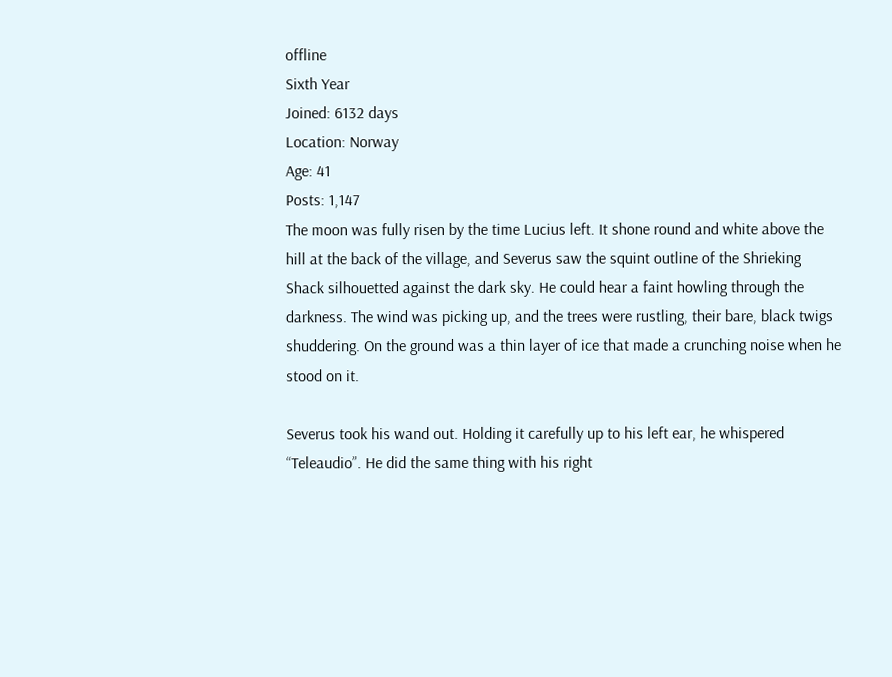offline
Sixth Year
Joined: 6132 days
Location: Norway
Age: 41
Posts: 1,147
The moon was fully risen by the time Lucius left. It shone round and white above the hill at the back of the village, and Severus saw the squint outline of the Shrieking Shack silhouetted against the dark sky. He could hear a faint howling through the darkness. The wind was picking up, and the trees were rustling, their bare, black twigs shuddering. On the ground was a thin layer of ice that made a crunching noise when he stood on it.

Severus took his wand out. Holding it carefully up to his left ear, he whispered “Teleaudio”. He did the same thing with his right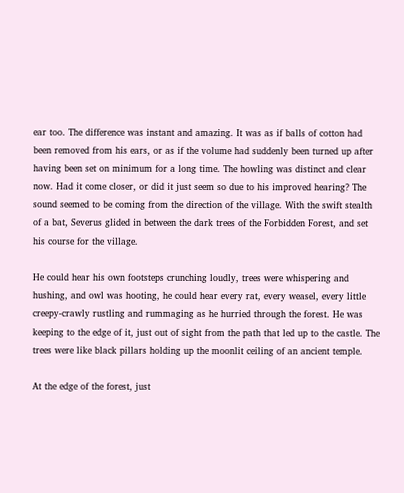ear too. The difference was instant and amazing. It was as if balls of cotton had been removed from his ears, or as if the volume had suddenly been turned up after having been set on minimum for a long time. The howling was distinct and clear now. Had it come closer, or did it just seem so due to his improved hearing? The sound seemed to be coming from the direction of the village. With the swift stealth of a bat, Severus glided in between the dark trees of the Forbidden Forest, and set his course for the village.

He could hear his own footsteps crunching loudly, trees were whispering and hushing, and owl was hooting, he could hear every rat, every weasel, every little creepy-crawly rustling and rummaging as he hurried through the forest. He was keeping to the edge of it, just out of sight from the path that led up to the castle. The trees were like black pillars holding up the moonlit ceiling of an ancient temple.

At the edge of the forest, just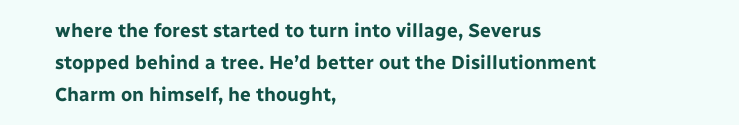where the forest started to turn into village, Severus stopped behind a tree. He’d better out the Disillutionment Charm on himself, he thought,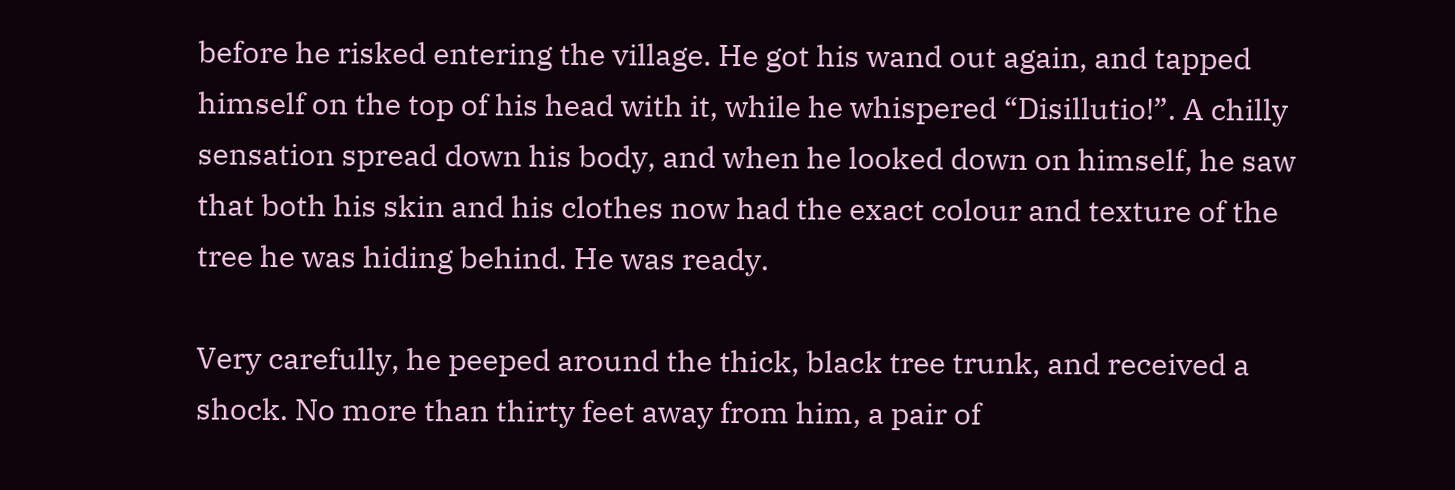before he risked entering the village. He got his wand out again, and tapped himself on the top of his head with it, while he whispered “Disillutio!”. A chilly sensation spread down his body, and when he looked down on himself, he saw that both his skin and his clothes now had the exact colour and texture of the tree he was hiding behind. He was ready.

Very carefully, he peeped around the thick, black tree trunk, and received a shock. No more than thirty feet away from him, a pair of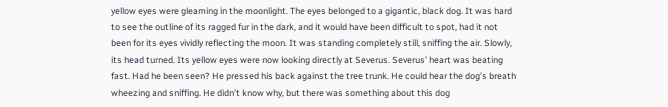yellow eyes were gleaming in the moonlight. The eyes belonged to a gigantic, black dog. It was hard to see the outline of its ragged fur in the dark, and it would have been difficult to spot, had it not been for its eyes vividly reflecting the moon. It was standing completely still, sniffing the air. Slowly, its head turned. Its yellow eyes were now looking directly at Severus. Severus’ heart was beating fast. Had he been seen? He pressed his back against the tree trunk. He could hear the dog’s breath wheezing and sniffing. He didn’t know why, but there was something about this dog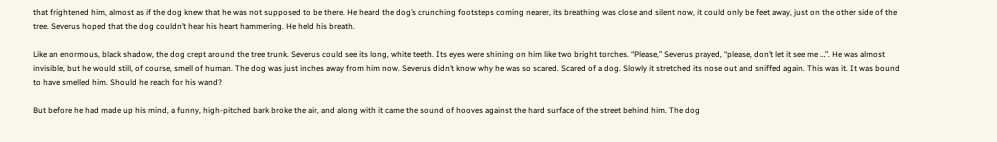that frightened him, almost as if the dog knew that he was not supposed to be there. He heard the dog’s crunching footsteps coming nearer, its breathing was close and silent now, it could only be feet away, just on the other side of the tree. Severus hoped that the dog couldn’t hear his heart hammering. He held his breath.

Like an enormous, black shadow, the dog crept around the tree trunk. Severus could see its long, white teeth. Its eyes were shining on him like two bright torches. “Please,” Severus prayed, “please, don’t let it see me …”. He was almost invisible, but he would still, of course, smell of human. The dog was just inches away from him now. Severus didn’t know why he was so scared. Scared of a dog. Slowly it stretched its nose out and sniffed again. This was it. It was bound to have smelled him. Should he reach for his wand?

But before he had made up his mind, a funny, high-pitched bark broke the air, and along with it came the sound of hooves against the hard surface of the street behind him. The dog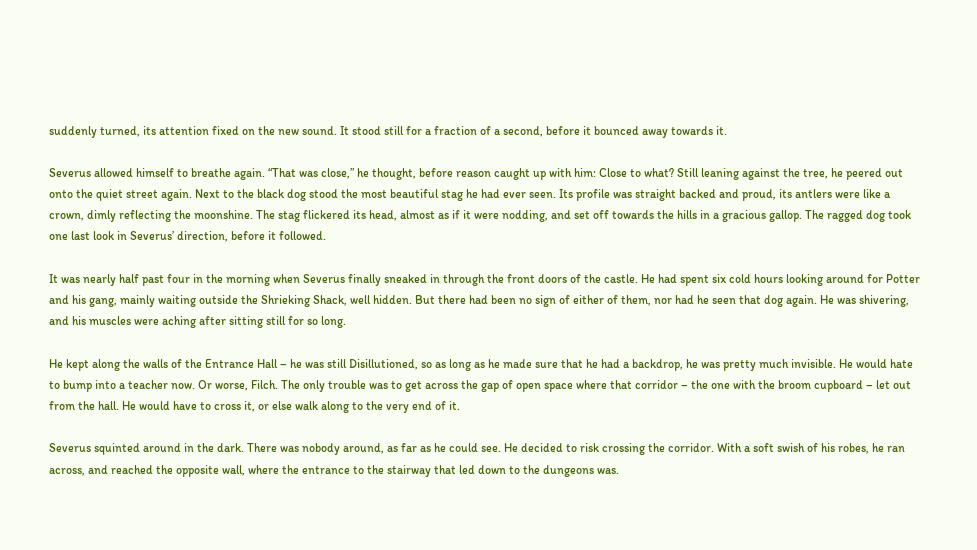suddenly turned, its attention fixed on the new sound. It stood still for a fraction of a second, before it bounced away towards it.

Severus allowed himself to breathe again. “That was close,” he thought, before reason caught up with him: Close to what? Still leaning against the tree, he peered out onto the quiet street again. Next to the black dog stood the most beautiful stag he had ever seen. Its profile was straight backed and proud, its antlers were like a crown, dimly reflecting the moonshine. The stag flickered its head, almost as if it were nodding, and set off towards the hills in a gracious gallop. The ragged dog took one last look in Severus’ direction, before it followed.

It was nearly half past four in the morning when Severus finally sneaked in through the front doors of the castle. He had spent six cold hours looking around for Potter and his gang, mainly waiting outside the Shrieking Shack, well hidden. But there had been no sign of either of them, nor had he seen that dog again. He was shivering, and his muscles were aching after sitting still for so long.

He kept along the walls of the Entrance Hall – he was still Disillutioned, so as long as he made sure that he had a backdrop, he was pretty much invisible. He would hate to bump into a teacher now. Or worse, Filch. The only trouble was to get across the gap of open space where that corridor – the one with the broom cupboard – let out from the hall. He would have to cross it, or else walk along to the very end of it.

Severus squinted around in the dark. There was nobody around, as far as he could see. He decided to risk crossing the corridor. With a soft swish of his robes, he ran across, and reached the opposite wall, where the entrance to the stairway that led down to the dungeons was.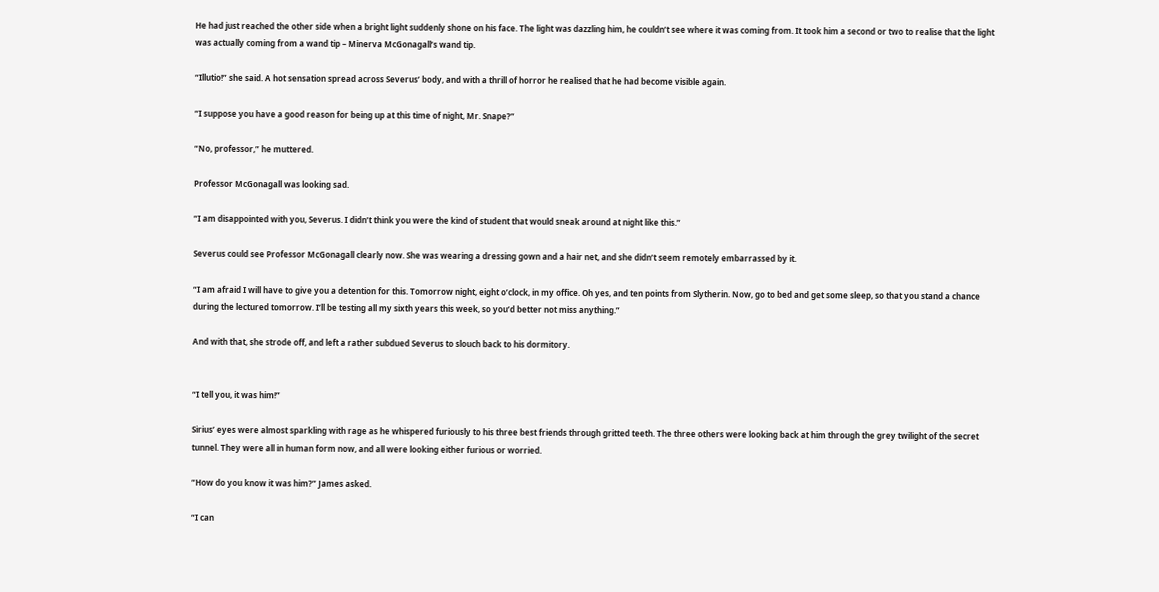He had just reached the other side when a bright light suddenly shone on his face. The light was dazzling him, he couldn’t see where it was coming from. It took him a second or two to realise that the light was actually coming from a wand tip – Minerva McGonagall’s wand tip.

“Illutio!” she said. A hot sensation spread across Severus’ body, and with a thrill of horror he realised that he had become visible again.

“I suppose you have a good reason for being up at this time of night, Mr. Snape?”

“No, professor,” he muttered.

Professor McGonagall was looking sad.

“I am disappointed with you, Severus. I didn’t think you were the kind of student that would sneak around at night like this.”

Severus could see Professor McGonagall clearly now. She was wearing a dressing gown and a hair net, and she didn’t seem remotely embarrassed by it.

“I am afraid I will have to give you a detention for this. Tomorrow night, eight o’clock, in my office. Oh yes, and ten points from Slytherin. Now, go to bed and get some sleep, so that you stand a chance during the lectured tomorrow. I’ll be testing all my sixth years this week, so you’d better not miss anything.”

And with that, she strode off, and left a rather subdued Severus to slouch back to his dormitory.


“I tell you, it was him!”

Sirius’ eyes were almost sparkling with rage as he whispered furiously to his three best friends through gritted teeth. The three others were looking back at him through the grey twilight of the secret tunnel. They were all in human form now, and all were looking either furious or worried.

“How do you know it was him?” James asked.

“I can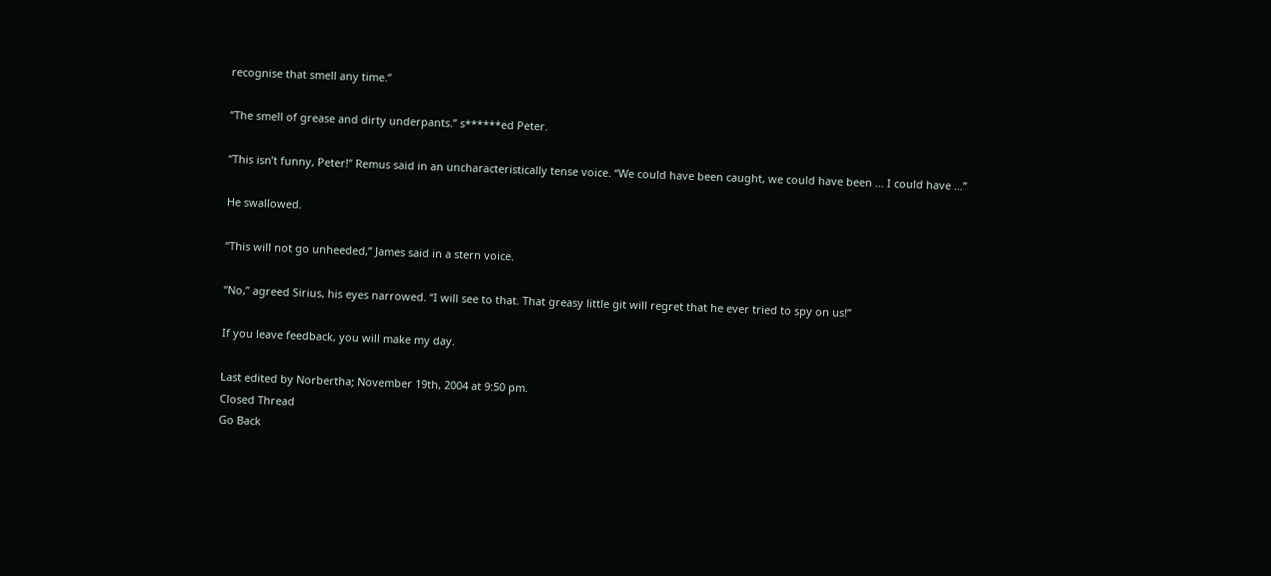recognise that smell any time.”

“The smell of grease and dirty underpants.” s******ed Peter.

“This isn’t funny, Peter!” Remus said in an uncharacteristically tense voice. “We could have been caught, we could have been … I could have …”

He swallowed.

“This will not go unheeded,” James said in a stern voice.

“No,” agreed Sirius, his eyes narrowed. “I will see to that. That greasy little git will regret that he ever tried to spy on us!”

If you leave feedback, you will make my day.

Last edited by Norbertha; November 19th, 2004 at 9:50 pm.
Closed Thread
Go Back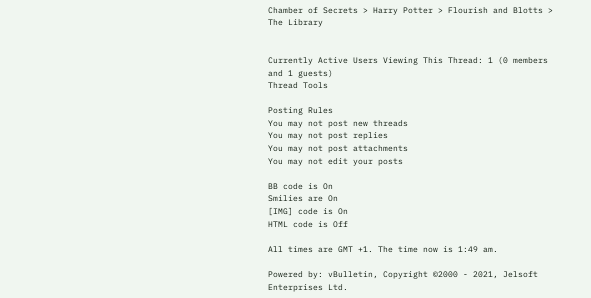Chamber of Secrets > Harry Potter > Flourish and Blotts > The Library


Currently Active Users Viewing This Thread: 1 (0 members and 1 guests)
Thread Tools

Posting Rules
You may not post new threads
You may not post replies
You may not post attachments
You may not edit your posts

BB code is On
Smilies are On
[IMG] code is On
HTML code is Off

All times are GMT +1. The time now is 1:49 am.

Powered by: vBulletin, Copyright ©2000 - 2021, Jelsoft Enterprises Ltd.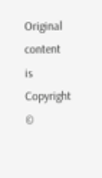Original content is Copyright ©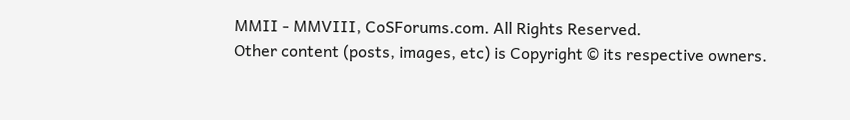MMII - MMVIII, CoSForums.com. All Rights Reserved.
Other content (posts, images, etc) is Copyright © its respective owners.